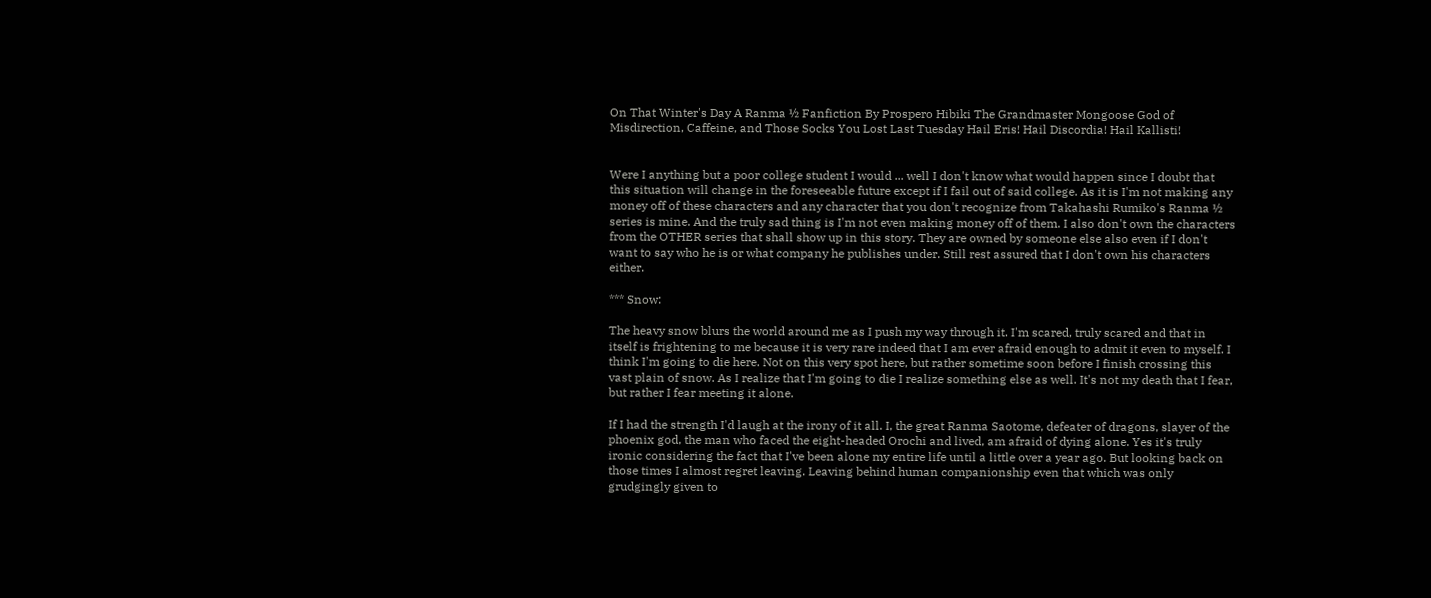On That Winter's Day A Ranma ½ Fanfiction By Prospero Hibiki The Grandmaster Mongoose God of Misdirection, Caffeine, and Those Socks You Lost Last Tuesday Hail Eris! Hail Discordia! Hail Kallisti!


Were I anything but a poor college student I would ... well I don't know what would happen since I doubt that this situation will change in the foreseeable future except if I fail out of said college. As it is I'm not making any money off of these characters and any character that you don't recognize from Takahashi Rumiko's Ranma ½ series is mine. And the truly sad thing is I'm not even making money off of them. I also don't own the characters from the OTHER series that shall show up in this story. They are owned by someone else also even if I don't want to say who he is or what company he publishes under. Still rest assured that I don't own his characters either.

*** Snow:

The heavy snow blurs the world around me as I push my way through it. I'm scared, truly scared and that in itself is frightening to me because it is very rare indeed that I am ever afraid enough to admit it even to myself. I think I'm going to die here. Not on this very spot here, but rather sometime soon before I finish crossing this vast plain of snow. As I realize that I'm going to die I realize something else as well. It's not my death that I fear, but rather I fear meeting it alone.

If I had the strength I'd laugh at the irony of it all. I, the great Ranma Saotome, defeater of dragons, slayer of the phoenix god, the man who faced the eight-headed Orochi and lived, am afraid of dying alone. Yes it's truly ironic considering the fact that I've been alone my entire life until a little over a year ago. But looking back on those times I almost regret leaving. Leaving behind human companionship even that which was only grudgingly given to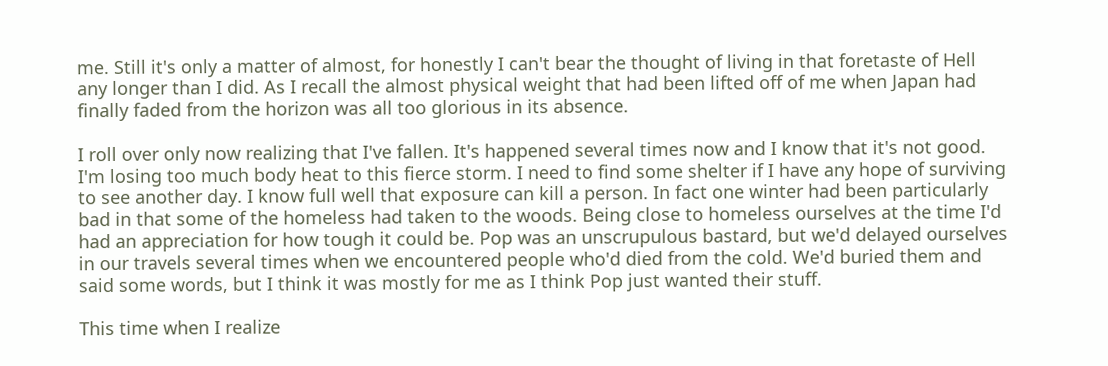me. Still it's only a matter of almost, for honestly I can't bear the thought of living in that foretaste of Hell any longer than I did. As I recall the almost physical weight that had been lifted off of me when Japan had finally faded from the horizon was all too glorious in its absence.

I roll over only now realizing that I've fallen. It's happened several times now and I know that it's not good. I'm losing too much body heat to this fierce storm. I need to find some shelter if I have any hope of surviving to see another day. I know full well that exposure can kill a person. In fact one winter had been particularly bad in that some of the homeless had taken to the woods. Being close to homeless ourselves at the time I'd had an appreciation for how tough it could be. Pop was an unscrupulous bastard, but we'd delayed ourselves in our travels several times when we encountered people who'd died from the cold. We'd buried them and said some words, but I think it was mostly for me as I think Pop just wanted their stuff.

This time when I realize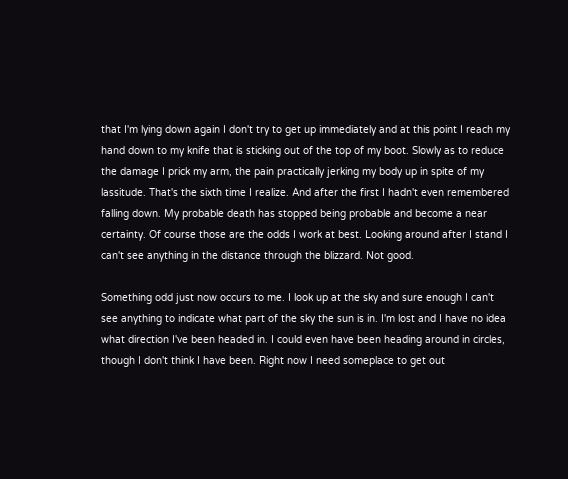that I'm lying down again I don't try to get up immediately and at this point I reach my hand down to my knife that is sticking out of the top of my boot. Slowly as to reduce the damage I prick my arm, the pain practically jerking my body up in spite of my lassitude. That's the sixth time I realize. And after the first I hadn't even remembered falling down. My probable death has stopped being probable and become a near certainty. Of course those are the odds I work at best. Looking around after I stand I can't see anything in the distance through the blizzard. Not good.

Something odd just now occurs to me. I look up at the sky and sure enough I can't see anything to indicate what part of the sky the sun is in. I'm lost and I have no idea what direction I've been headed in. I could even have been heading around in circles, though I don't think I have been. Right now I need someplace to get out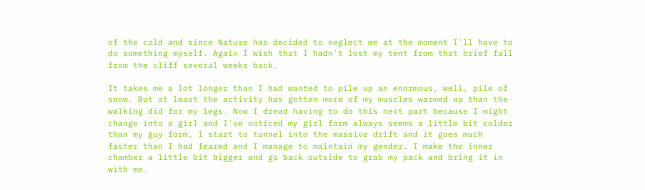of the cold and since Nature has decided to neglect me at the moment I'll have to do something myself. Again I wish that I hadn't lost my tent from that brief fall from the cliff several weeks back.

It takes me a lot longer than I had wanted to pile up an enormous, well, pile of snow. But at least the activity has gotten more of my muscles warmed up than the walking did for my legs. Now I dread having to do this next part because I might change into a girl and I've noticed my girl form always seems a little bit colder than my guy form. I start to tunnel into the massive drift and it goes much faster than I had feared and I manage to maintain my gender. I make the inner chamber a little bit bigger and go back outside to grab my pack and bring it in with me.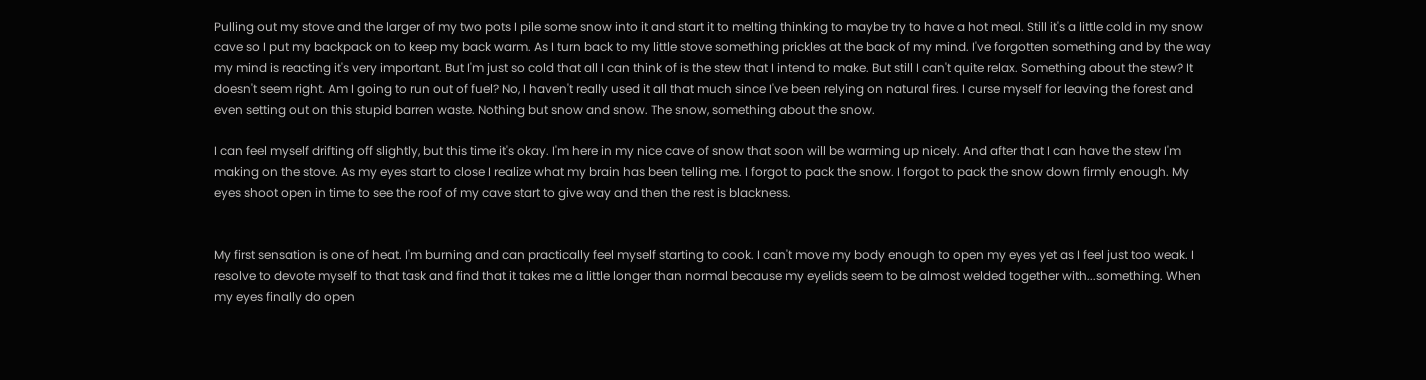Pulling out my stove and the larger of my two pots I pile some snow into it and start it to melting thinking to maybe try to have a hot meal. Still it's a little cold in my snow cave so I put my backpack on to keep my back warm. As I turn back to my little stove something prickles at the back of my mind. I've forgotten something and by the way my mind is reacting it's very important. But I'm just so cold that all I can think of is the stew that I intend to make. But still I can't quite relax. Something about the stew? It doesn't seem right. Am I going to run out of fuel? No, I haven't really used it all that much since I've been relying on natural fires. I curse myself for leaving the forest and even setting out on this stupid barren waste. Nothing but snow and snow. The snow, something about the snow.

I can feel myself drifting off slightly, but this time it's okay. I'm here in my nice cave of snow that soon will be warming up nicely. And after that I can have the stew I'm making on the stove. As my eyes start to close I realize what my brain has been telling me. I forgot to pack the snow. I forgot to pack the snow down firmly enough. My eyes shoot open in time to see the roof of my cave start to give way and then the rest is blackness.


My first sensation is one of heat. I'm burning and can practically feel myself starting to cook. I can't move my body enough to open my eyes yet as I feel just too weak. I resolve to devote myself to that task and find that it takes me a little longer than normal because my eyelids seem to be almost welded together with...something. When my eyes finally do open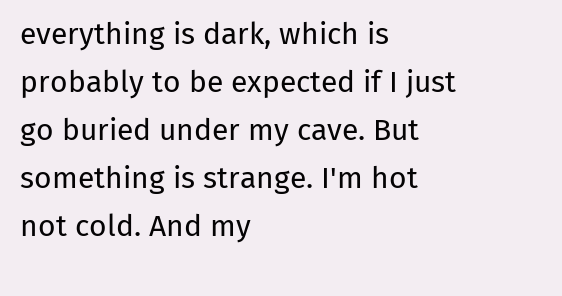everything is dark, which is probably to be expected if I just go buried under my cave. But something is strange. I'm hot not cold. And my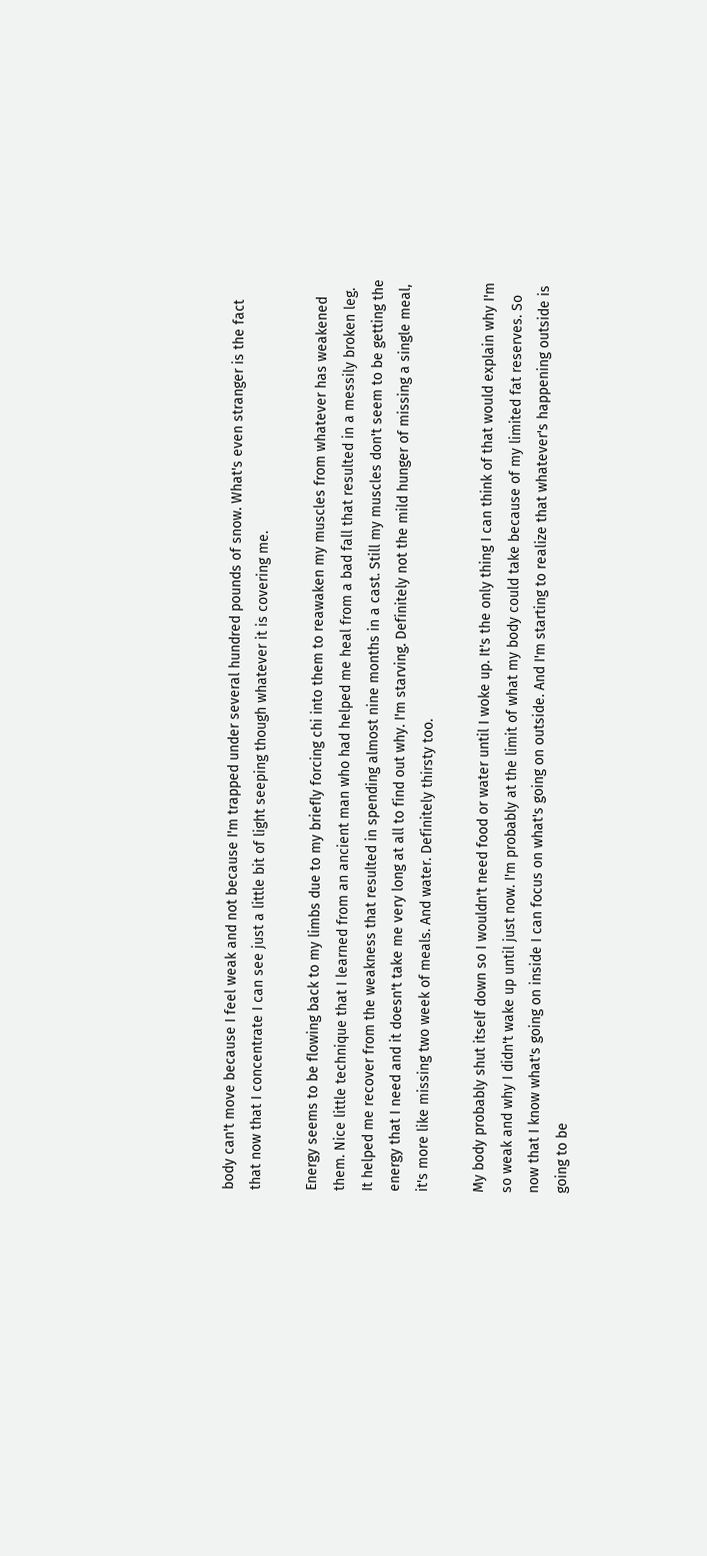body can't move because I feel weak and not because I'm trapped under several hundred pounds of snow. What's even stranger is the fact that now that I concentrate I can see just a little bit of light seeping though whatever it is covering me.

Energy seems to be flowing back to my limbs due to my briefly forcing chi into them to reawaken my muscles from whatever has weakened them. Nice little technique that I learned from an ancient man who had helped me heal from a bad fall that resulted in a messily broken leg. It helped me recover from the weakness that resulted in spending almost nine months in a cast. Still my muscles don't seem to be getting the energy that I need and it doesn't take me very long at all to find out why. I'm starving. Definitely not the mild hunger of missing a single meal, it's more like missing two week of meals. And water. Definitely thirsty too.

My body probably shut itself down so I wouldn't need food or water until I woke up. It's the only thing I can think of that would explain why I'm so weak and why I didn't wake up until just now. I'm probably at the limit of what my body could take because of my limited fat reserves. So now that I know what's going on inside I can focus on what's going on outside. And I'm starting to realize that whatever's happening outside is going to be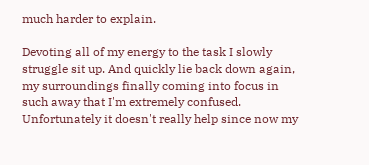much harder to explain.

Devoting all of my energy to the task I slowly struggle sit up. And quickly lie back down again, my surroundings finally coming into focus in such away that I'm extremely confused. Unfortunately it doesn't really help since now my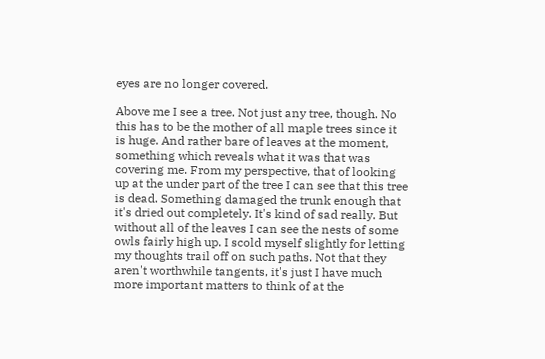eyes are no longer covered.

Above me I see a tree. Not just any tree, though. No this has to be the mother of all maple trees since it is huge. And rather bare of leaves at the moment, something which reveals what it was that was covering me. From my perspective, that of looking up at the under part of the tree I can see that this tree is dead. Something damaged the trunk enough that it's dried out completely. It's kind of sad really. But without all of the leaves I can see the nests of some owls fairly high up. I scold myself slightly for letting my thoughts trail off on such paths. Not that they aren't worthwhile tangents, it's just I have much more important matters to think of at the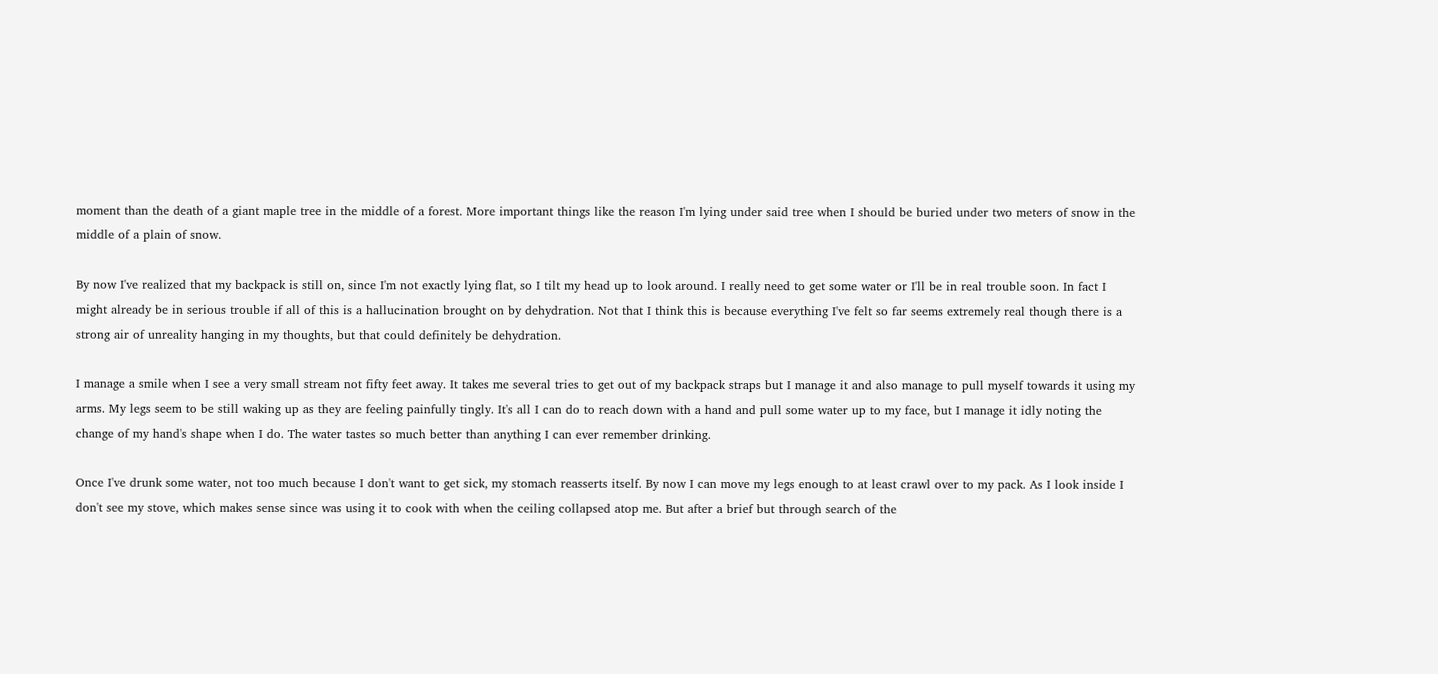moment than the death of a giant maple tree in the middle of a forest. More important things like the reason I'm lying under said tree when I should be buried under two meters of snow in the middle of a plain of snow.

By now I've realized that my backpack is still on, since I'm not exactly lying flat, so I tilt my head up to look around. I really need to get some water or I'll be in real trouble soon. In fact I might already be in serious trouble if all of this is a hallucination brought on by dehydration. Not that I think this is because everything I've felt so far seems extremely real though there is a strong air of unreality hanging in my thoughts, but that could definitely be dehydration.

I manage a smile when I see a very small stream not fifty feet away. It takes me several tries to get out of my backpack straps but I manage it and also manage to pull myself towards it using my arms. My legs seem to be still waking up as they are feeling painfully tingly. It's all I can do to reach down with a hand and pull some water up to my face, but I manage it idly noting the change of my hand's shape when I do. The water tastes so much better than anything I can ever remember drinking.

Once I've drunk some water, not too much because I don't want to get sick, my stomach reasserts itself. By now I can move my legs enough to at least crawl over to my pack. As I look inside I don't see my stove, which makes sense since was using it to cook with when the ceiling collapsed atop me. But after a brief but through search of the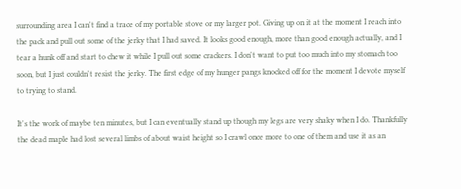surrounding area I can't find a trace of my portable stove or my larger pot. Giving up on it at the moment I reach into the pack and pull out some of the jerky that I had saved. It looks good enough, more than good enough actually, and I tear a hunk off and start to chew it while I pull out some crackers. I don't want to put too much into my stomach too soon, but I just couldn't resist the jerky. The first edge of my hunger pangs knocked off for the moment I devote myself to trying to stand.

It's the work of maybe ten minutes, but I can eventually stand up though my legs are very shaky when I do. Thankfully the dead maple had lost several limbs of about waist height so I crawl once more to one of them and use it as an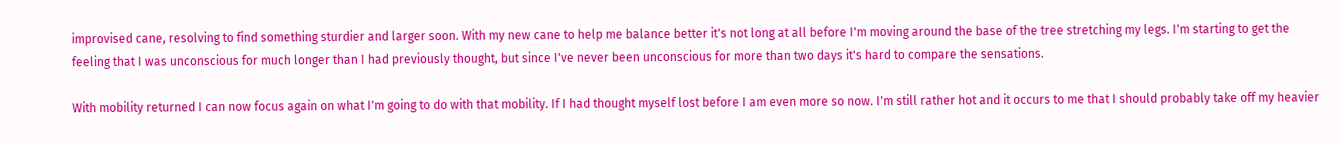improvised cane, resolving to find something sturdier and larger soon. With my new cane to help me balance better it's not long at all before I'm moving around the base of the tree stretching my legs. I'm starting to get the feeling that I was unconscious for much longer than I had previously thought, but since I've never been unconscious for more than two days it's hard to compare the sensations.

With mobility returned I can now focus again on what I'm going to do with that mobility. If I had thought myself lost before I am even more so now. I'm still rather hot and it occurs to me that I should probably take off my heavier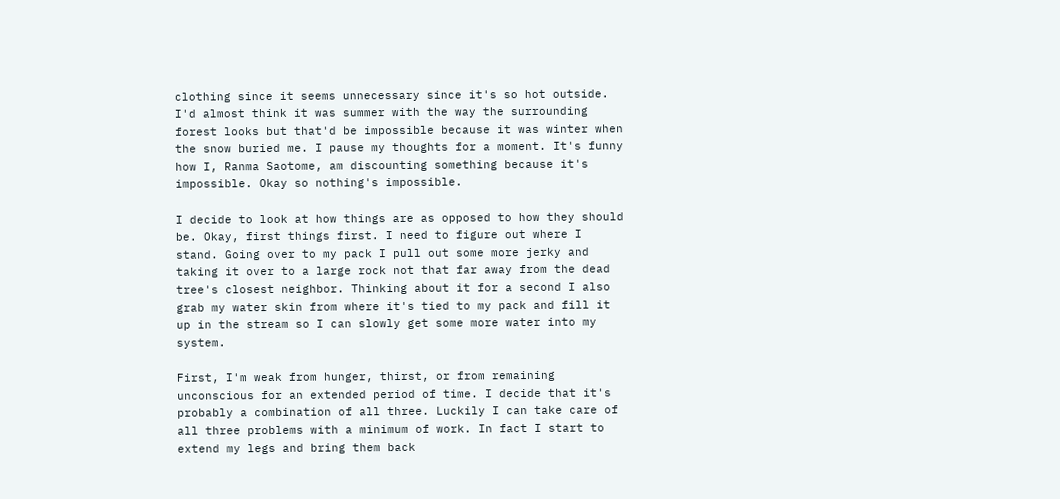clothing since it seems unnecessary since it's so hot outside. I'd almost think it was summer with the way the surrounding forest looks but that'd be impossible because it was winter when the snow buried me. I pause my thoughts for a moment. It's funny how I, Ranma Saotome, am discounting something because it's impossible. Okay so nothing's impossible.

I decide to look at how things are as opposed to how they should be. Okay, first things first. I need to figure out where I stand. Going over to my pack I pull out some more jerky and taking it over to a large rock not that far away from the dead tree's closest neighbor. Thinking about it for a second I also grab my water skin from where it's tied to my pack and fill it up in the stream so I can slowly get some more water into my system.

First, I'm weak from hunger, thirst, or from remaining unconscious for an extended period of time. I decide that it's probably a combination of all three. Luckily I can take care of all three problems with a minimum of work. In fact I start to extend my legs and bring them back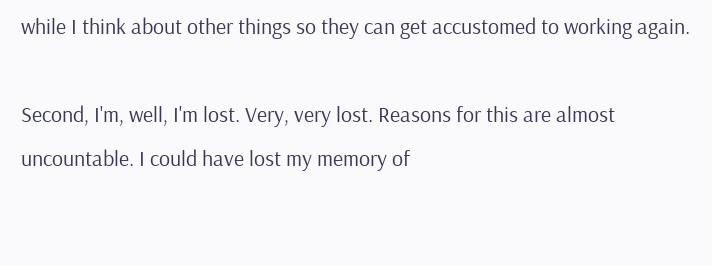while I think about other things so they can get accustomed to working again.

Second, I'm, well, I'm lost. Very, very lost. Reasons for this are almost uncountable. I could have lost my memory of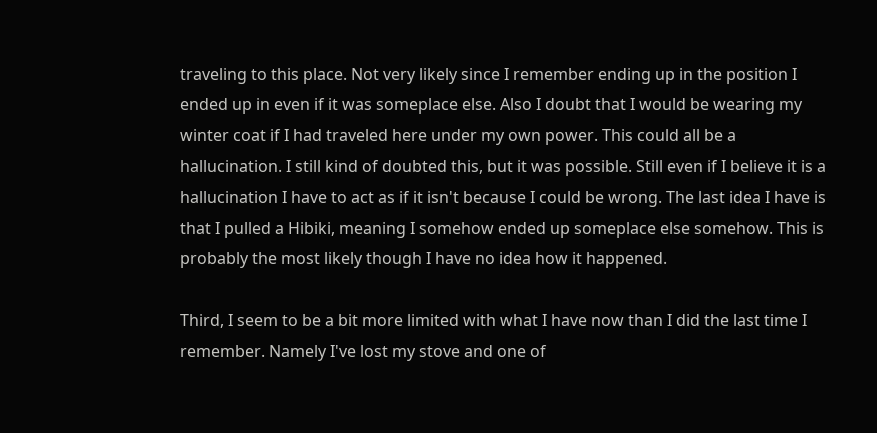traveling to this place. Not very likely since I remember ending up in the position I ended up in even if it was someplace else. Also I doubt that I would be wearing my winter coat if I had traveled here under my own power. This could all be a hallucination. I still kind of doubted this, but it was possible. Still even if I believe it is a hallucination I have to act as if it isn't because I could be wrong. The last idea I have is that I pulled a Hibiki, meaning I somehow ended up someplace else somehow. This is probably the most likely though I have no idea how it happened.

Third, I seem to be a bit more limited with what I have now than I did the last time I remember. Namely I've lost my stove and one of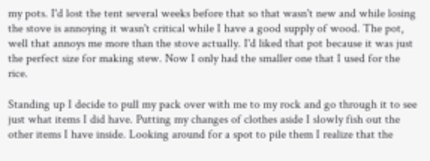my pots. I'd lost the tent several weeks before that so that wasn't new and while losing the stove is annoying it wasn't critical while I have a good supply of wood. The pot, well that annoys me more than the stove actually. I'd liked that pot because it was just the perfect size for making stew. Now I only had the smaller one that I used for the rice.

Standing up I decide to pull my pack over with me to my rock and go through it to see just what items I did have. Putting my changes of clothes aside I slowly fish out the other items I have inside. Looking around for a spot to pile them I realize that the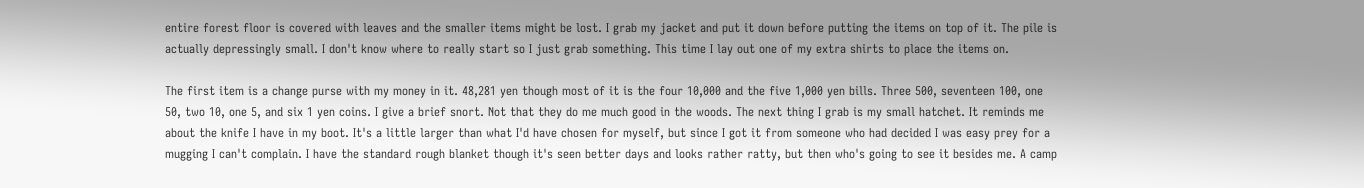entire forest floor is covered with leaves and the smaller items might be lost. I grab my jacket and put it down before putting the items on top of it. The pile is actually depressingly small. I don't know where to really start so I just grab something. This time I lay out one of my extra shirts to place the items on.

The first item is a change purse with my money in it. 48,281 yen though most of it is the four 10,000 and the five 1,000 yen bills. Three 500, seventeen 100, one 50, two 10, one 5, and six 1 yen coins. I give a brief snort. Not that they do me much good in the woods. The next thing I grab is my small hatchet. It reminds me about the knife I have in my boot. It's a little larger than what I'd have chosen for myself, but since I got it from someone who had decided I was easy prey for a mugging I can't complain. I have the standard rough blanket though it's seen better days and looks rather ratty, but then who's going to see it besides me. A camp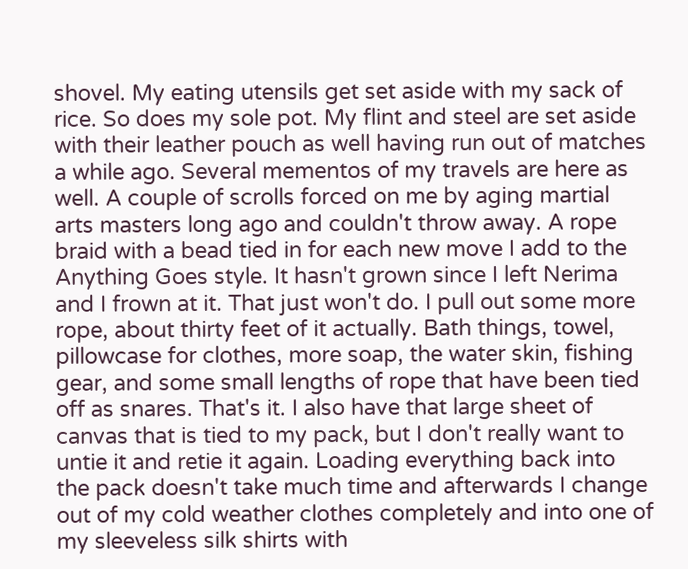shovel. My eating utensils get set aside with my sack of rice. So does my sole pot. My flint and steel are set aside with their leather pouch as well having run out of matches a while ago. Several mementos of my travels are here as well. A couple of scrolls forced on me by aging martial arts masters long ago and couldn't throw away. A rope braid with a bead tied in for each new move I add to the Anything Goes style. It hasn't grown since I left Nerima and I frown at it. That just won't do. I pull out some more rope, about thirty feet of it actually. Bath things, towel, pillowcase for clothes, more soap, the water skin, fishing gear, and some small lengths of rope that have been tied off as snares. That's it. I also have that large sheet of canvas that is tied to my pack, but I don't really want to untie it and retie it again. Loading everything back into the pack doesn't take much time and afterwards I change out of my cold weather clothes completely and into one of my sleeveless silk shirts with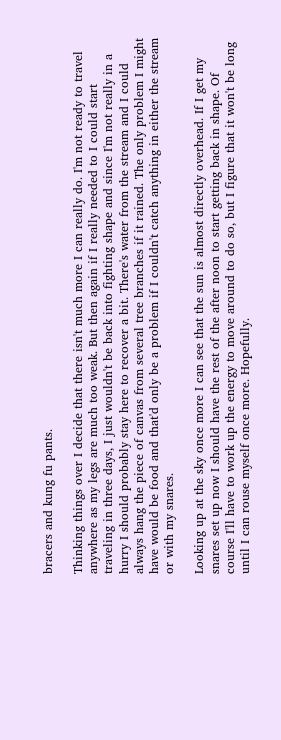bracers and kung fu pants.

Thinking things over I decide that there isn't much more I can really do. I'm not ready to travel anywhere as my legs are much too weak. But then again if I really needed to I could start traveling in three days, I just wouldn't be back into fighting shape and since I'm not really in a hurry I should probably stay here to recover a bit. There's water from the stream and I could always hang the piece of canvas from several tree branches if it rained. The only problem I might have would be food and that'd only be a problem if I couldn't catch anything in either the stream or with my snares.

Looking up at the sky once more I can see that the sun is almost directly overhead. If I get my snares set up now I should have the rest of the after noon to start getting back in shape. Of course I'll have to work up the energy to move around to do so, but I figure that it won't be long until I can rouse myself once more. Hopefully.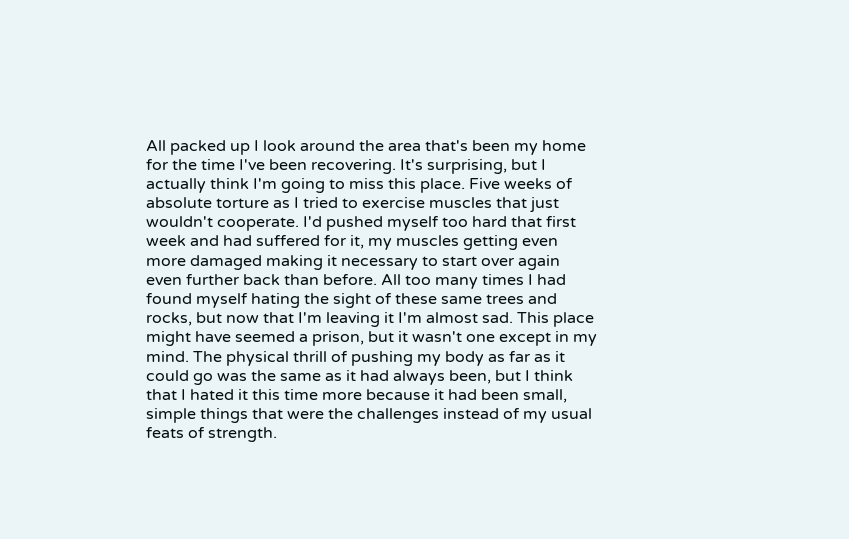All packed up I look around the area that's been my home for the time I've been recovering. It's surprising, but I actually think I'm going to miss this place. Five weeks of absolute torture as I tried to exercise muscles that just wouldn't cooperate. I'd pushed myself too hard that first week and had suffered for it, my muscles getting even more damaged making it necessary to start over again even further back than before. All too many times I had found myself hating the sight of these same trees and rocks, but now that I'm leaving it I'm almost sad. This place might have seemed a prison, but it wasn't one except in my mind. The physical thrill of pushing my body as far as it could go was the same as it had always been, but I think that I hated it this time more because it had been small, simple things that were the challenges instead of my usual feats of strength.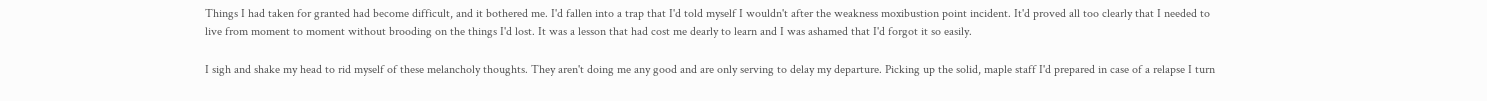Things I had taken for granted had become difficult, and it bothered me. I'd fallen into a trap that I'd told myself I wouldn't after the weakness moxibustion point incident. It'd proved all too clearly that I needed to live from moment to moment without brooding on the things I'd lost. It was a lesson that had cost me dearly to learn and I was ashamed that I'd forgot it so easily.

I sigh and shake my head to rid myself of these melancholy thoughts. They aren't doing me any good and are only serving to delay my departure. Picking up the solid, maple staff I'd prepared in case of a relapse I turn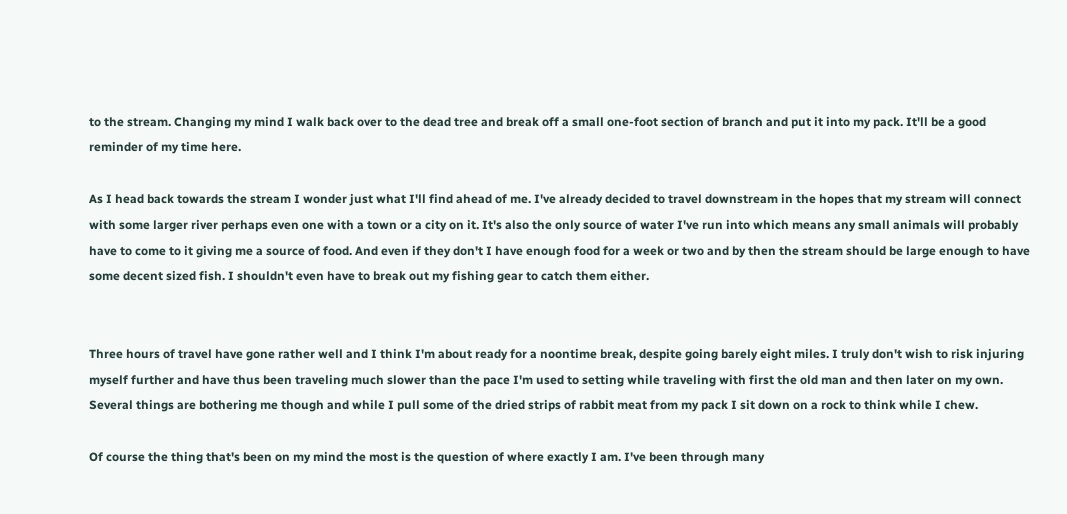to the stream. Changing my mind I walk back over to the dead tree and break off a small one-foot section of branch and put it into my pack. It'll be a good reminder of my time here.

As I head back towards the stream I wonder just what I'll find ahead of me. I've already decided to travel downstream in the hopes that my stream will connect with some larger river perhaps even one with a town or a city on it. It's also the only source of water I've run into which means any small animals will probably have to come to it giving me a source of food. And even if they don't I have enough food for a week or two and by then the stream should be large enough to have some decent sized fish. I shouldn't even have to break out my fishing gear to catch them either.


Three hours of travel have gone rather well and I think I'm about ready for a noontime break, despite going barely eight miles. I truly don't wish to risk injuring myself further and have thus been traveling much slower than the pace I'm used to setting while traveling with first the old man and then later on my own. Several things are bothering me though and while I pull some of the dried strips of rabbit meat from my pack I sit down on a rock to think while I chew.

Of course the thing that's been on my mind the most is the question of where exactly I am. I've been through many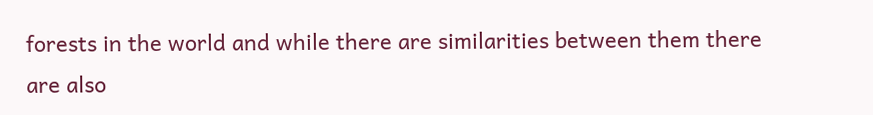forests in the world and while there are similarities between them there are also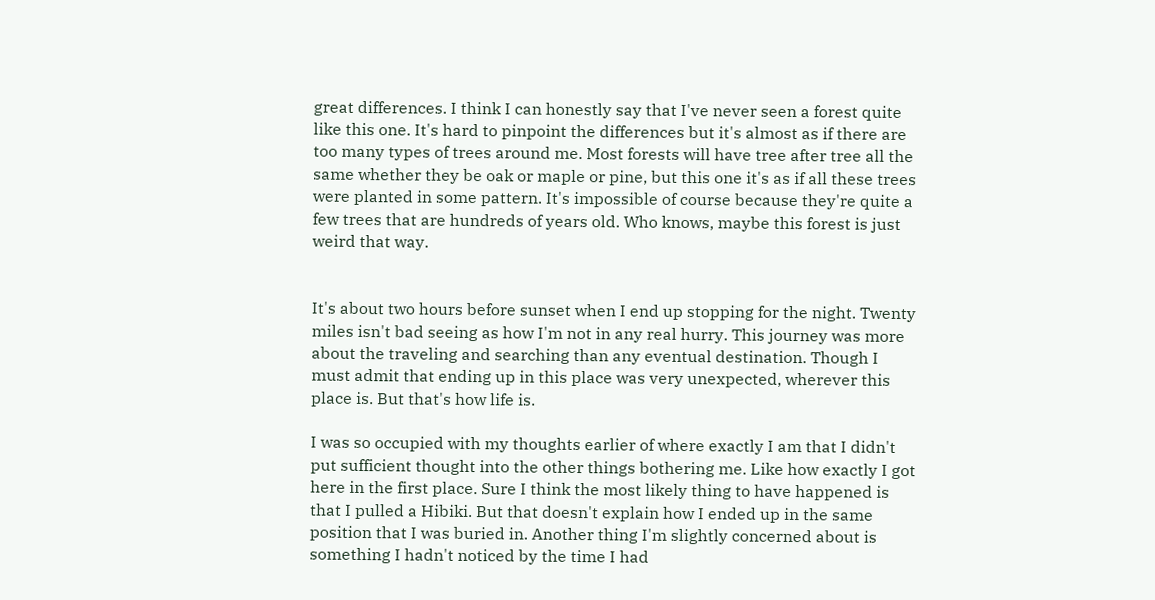great differences. I think I can honestly say that I've never seen a forest quite like this one. It's hard to pinpoint the differences but it's almost as if there are too many types of trees around me. Most forests will have tree after tree all the same whether they be oak or maple or pine, but this one it's as if all these trees were planted in some pattern. It's impossible of course because they're quite a few trees that are hundreds of years old. Who knows, maybe this forest is just weird that way.


It's about two hours before sunset when I end up stopping for the night. Twenty miles isn't bad seeing as how I'm not in any real hurry. This journey was more about the traveling and searching than any eventual destination. Though I must admit that ending up in this place was very unexpected, wherever this place is. But that's how life is.

I was so occupied with my thoughts earlier of where exactly I am that I didn't put sufficient thought into the other things bothering me. Like how exactly I got here in the first place. Sure I think the most likely thing to have happened is that I pulled a Hibiki. But that doesn't explain how I ended up in the same position that I was buried in. Another thing I'm slightly concerned about is something I hadn't noticed by the time I had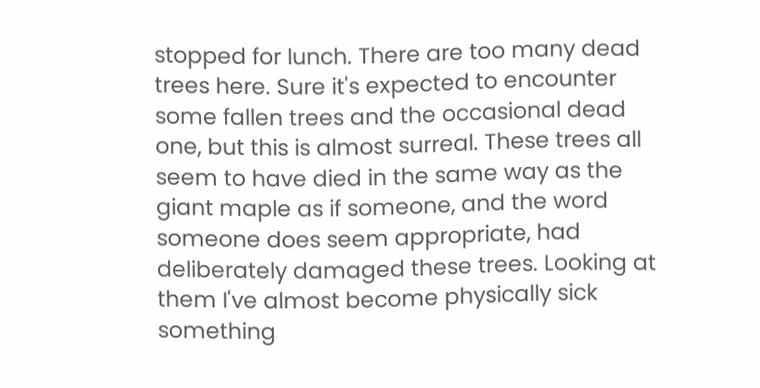stopped for lunch. There are too many dead trees here. Sure it's expected to encounter some fallen trees and the occasional dead one, but this is almost surreal. These trees all seem to have died in the same way as the giant maple as if someone, and the word someone does seem appropriate, had deliberately damaged these trees. Looking at them I've almost become physically sick something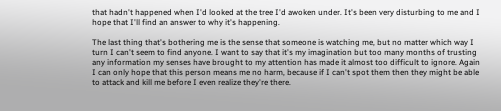that hadn't happened when I'd looked at the tree I'd awoken under. It's been very disturbing to me and I hope that I'll find an answer to why it's happening.

The last thing that's bothering me is the sense that someone is watching me, but no matter which way I turn I can't seem to find anyone. I want to say that it's my imagination but too many months of trusting any information my senses have brought to my attention has made it almost too difficult to ignore. Again I can only hope that this person means me no harm, because if I can't spot them then they might be able to attack and kill me before I even realize they're there.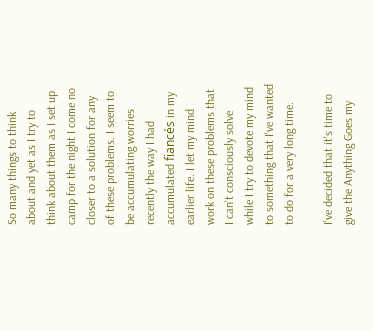So many things to think about and yet as I try to think about them as I set up camp for the night I come no closer to a solution for any of these problems. I seem to be accumulating worries recently the way I had accumulated fiancés in my earlier life. I let my mind work on these problems that I can't consciously solve while I try to devote my mind to something that I've wanted to do for a very long time.

I've decided that it's time to give the Anything Goes my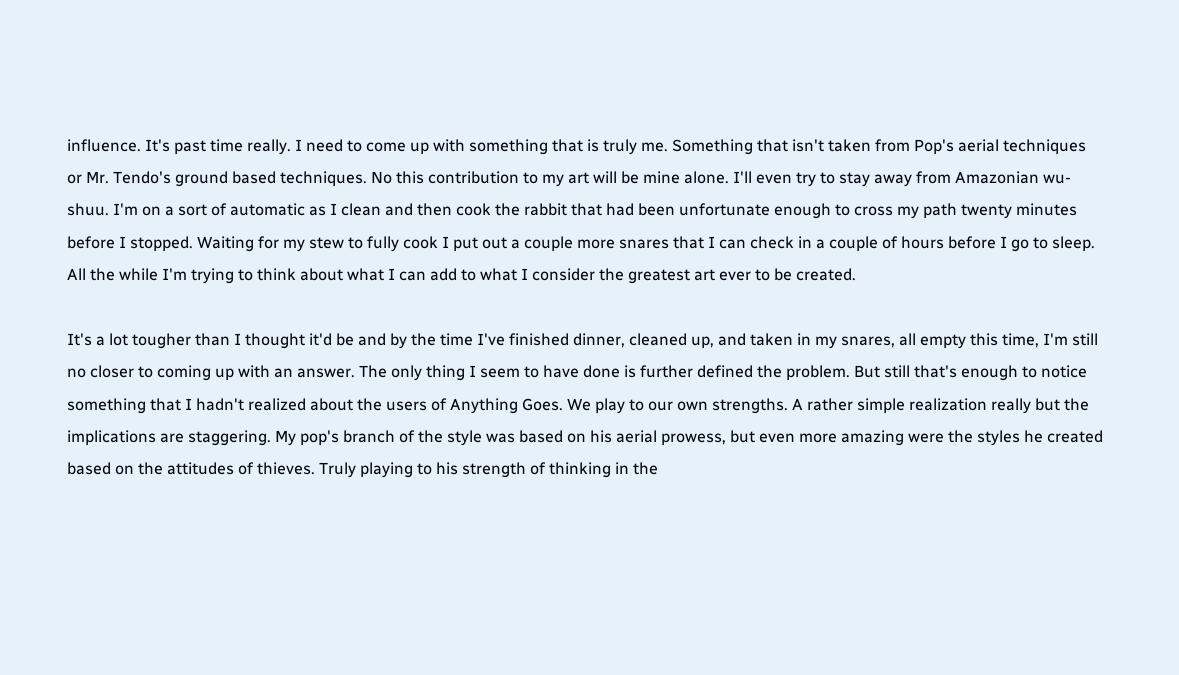influence. It's past time really. I need to come up with something that is truly me. Something that isn't taken from Pop's aerial techniques or Mr. Tendo's ground based techniques. No this contribution to my art will be mine alone. I'll even try to stay away from Amazonian wu-shuu. I'm on a sort of automatic as I clean and then cook the rabbit that had been unfortunate enough to cross my path twenty minutes before I stopped. Waiting for my stew to fully cook I put out a couple more snares that I can check in a couple of hours before I go to sleep. All the while I'm trying to think about what I can add to what I consider the greatest art ever to be created.

It's a lot tougher than I thought it'd be and by the time I've finished dinner, cleaned up, and taken in my snares, all empty this time, I'm still no closer to coming up with an answer. The only thing I seem to have done is further defined the problem. But still that's enough to notice something that I hadn't realized about the users of Anything Goes. We play to our own strengths. A rather simple realization really but the implications are staggering. My pop's branch of the style was based on his aerial prowess, but even more amazing were the styles he created based on the attitudes of thieves. Truly playing to his strength of thinking in the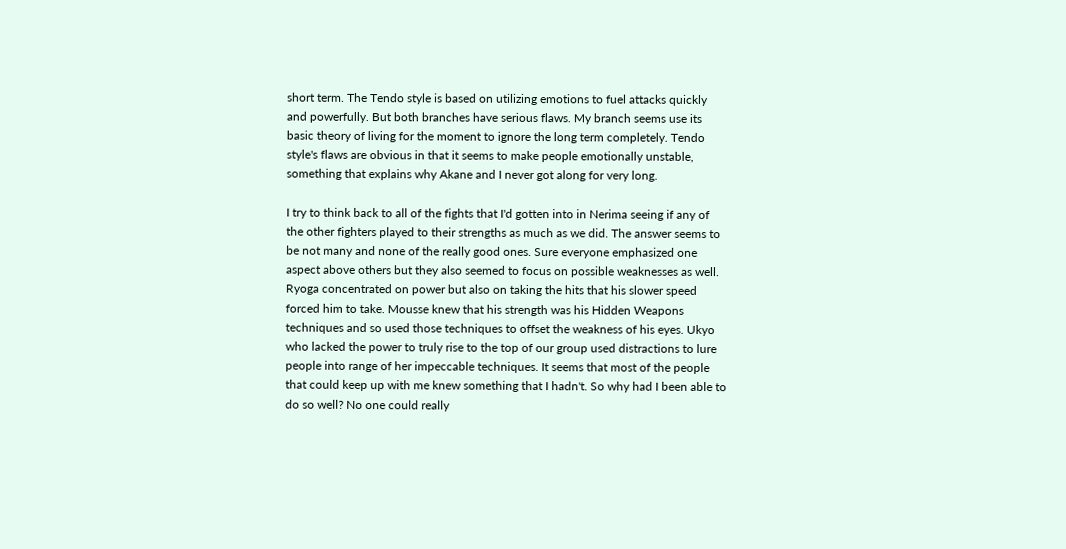short term. The Tendo style is based on utilizing emotions to fuel attacks quickly and powerfully. But both branches have serious flaws. My branch seems use its basic theory of living for the moment to ignore the long term completely. Tendo style's flaws are obvious in that it seems to make people emotionally unstable, something that explains why Akane and I never got along for very long.

I try to think back to all of the fights that I'd gotten into in Nerima seeing if any of the other fighters played to their strengths as much as we did. The answer seems to be not many and none of the really good ones. Sure everyone emphasized one aspect above others but they also seemed to focus on possible weaknesses as well. Ryoga concentrated on power but also on taking the hits that his slower speed forced him to take. Mousse knew that his strength was his Hidden Weapons techniques and so used those techniques to offset the weakness of his eyes. Ukyo who lacked the power to truly rise to the top of our group used distractions to lure people into range of her impeccable techniques. It seems that most of the people that could keep up with me knew something that I hadn't. So why had I been able to do so well? No one could really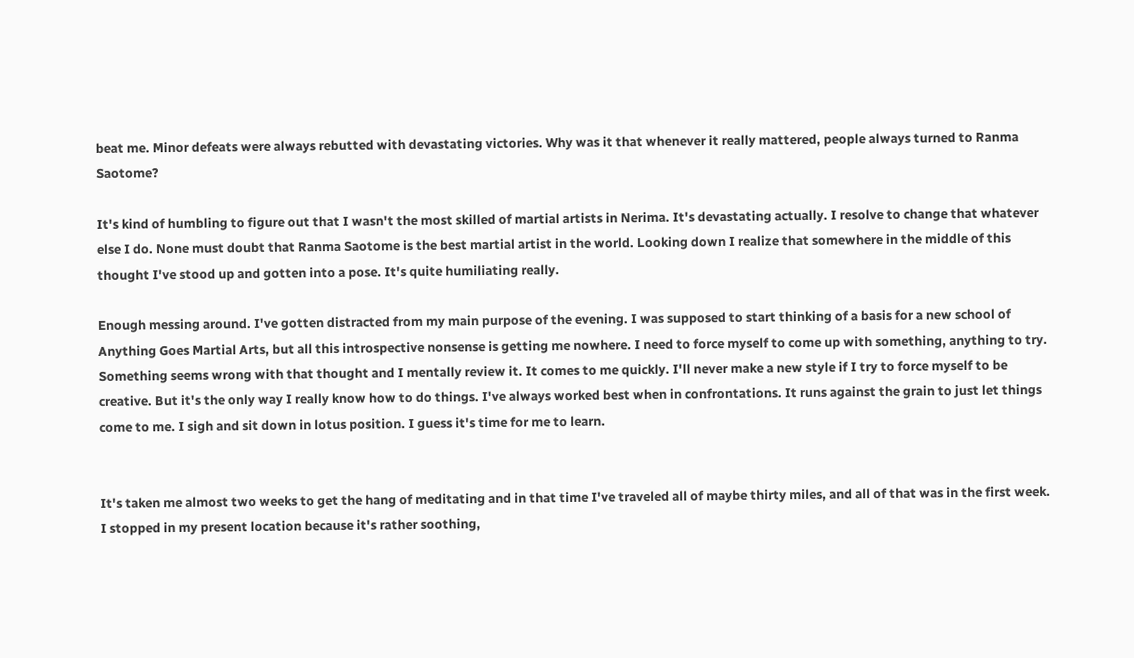beat me. Minor defeats were always rebutted with devastating victories. Why was it that whenever it really mattered, people always turned to Ranma Saotome?

It's kind of humbling to figure out that I wasn't the most skilled of martial artists in Nerima. It's devastating actually. I resolve to change that whatever else I do. None must doubt that Ranma Saotome is the best martial artist in the world. Looking down I realize that somewhere in the middle of this thought I've stood up and gotten into a pose. It's quite humiliating really.

Enough messing around. I've gotten distracted from my main purpose of the evening. I was supposed to start thinking of a basis for a new school of Anything Goes Martial Arts, but all this introspective nonsense is getting me nowhere. I need to force myself to come up with something, anything to try. Something seems wrong with that thought and I mentally review it. It comes to me quickly. I'll never make a new style if I try to force myself to be creative. But it's the only way I really know how to do things. I've always worked best when in confrontations. It runs against the grain to just let things come to me. I sigh and sit down in lotus position. I guess it's time for me to learn.


It's taken me almost two weeks to get the hang of meditating and in that time I've traveled all of maybe thirty miles, and all of that was in the first week. I stopped in my present location because it's rather soothing,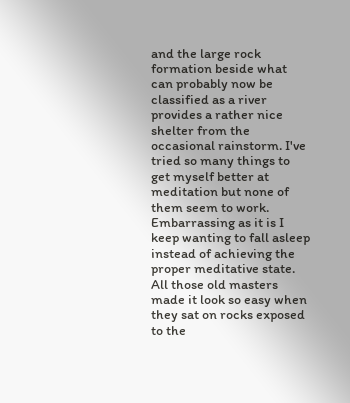and the large rock formation beside what can probably now be classified as a river provides a rather nice shelter from the occasional rainstorm. I've tried so many things to get myself better at meditation but none of them seem to work. Embarrassing as it is I keep wanting to fall asleep instead of achieving the proper meditative state. All those old masters made it look so easy when they sat on rocks exposed to the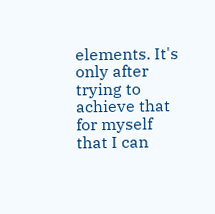elements. It's only after trying to achieve that for myself that I can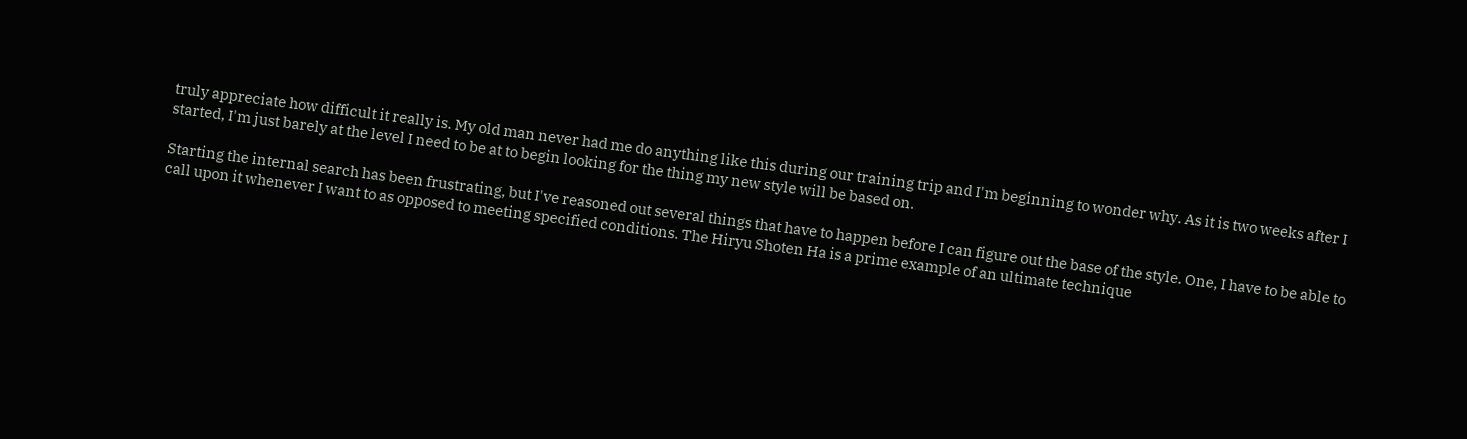truly appreciate how difficult it really is. My old man never had me do anything like this during our training trip and I'm beginning to wonder why. As it is two weeks after I started, I'm just barely at the level I need to be at to begin looking for the thing my new style will be based on.

Starting the internal search has been frustrating, but I've reasoned out several things that have to happen before I can figure out the base of the style. One, I have to be able to call upon it whenever I want to as opposed to meeting specified conditions. The Hiryu Shoten Ha is a prime example of an ultimate technique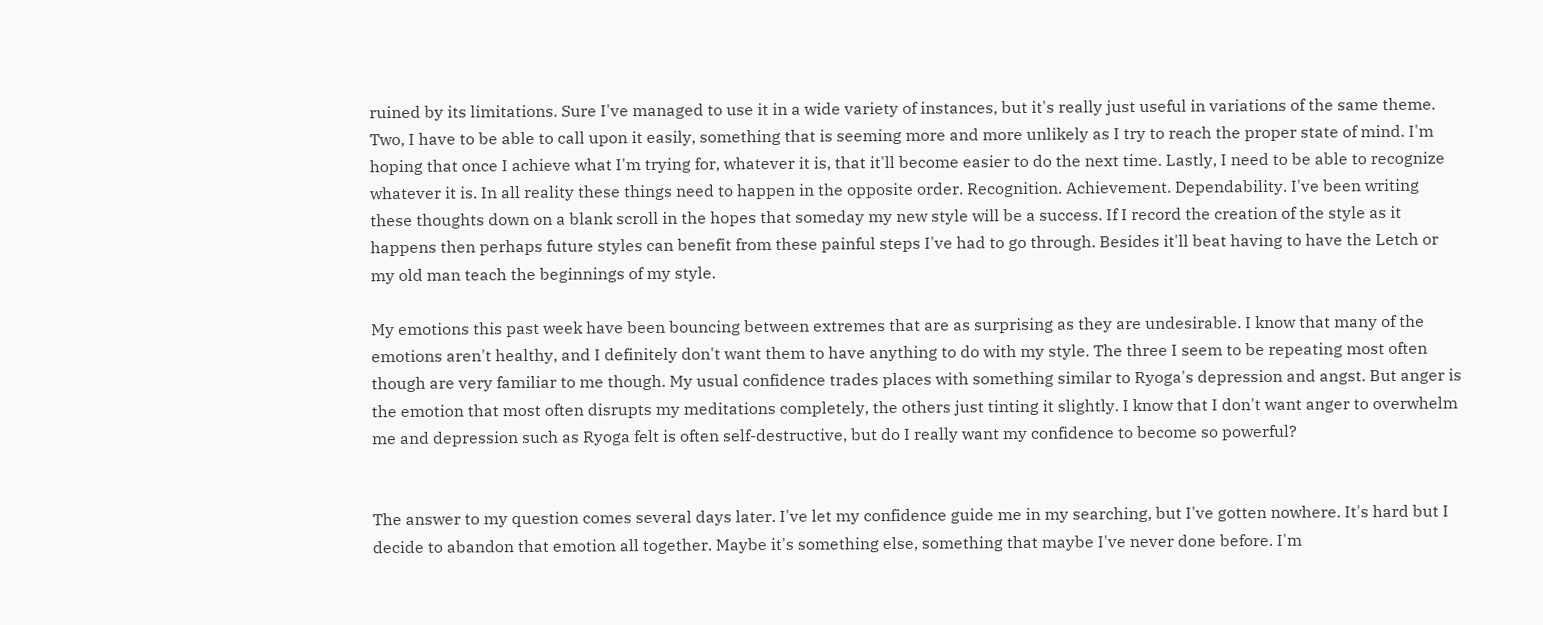ruined by its limitations. Sure I've managed to use it in a wide variety of instances, but it's really just useful in variations of the same theme. Two, I have to be able to call upon it easily, something that is seeming more and more unlikely as I try to reach the proper state of mind. I'm hoping that once I achieve what I'm trying for, whatever it is, that it'll become easier to do the next time. Lastly, I need to be able to recognize whatever it is. In all reality these things need to happen in the opposite order. Recognition. Achievement. Dependability. I've been writing these thoughts down on a blank scroll in the hopes that someday my new style will be a success. If I record the creation of the style as it happens then perhaps future styles can benefit from these painful steps I've had to go through. Besides it'll beat having to have the Letch or my old man teach the beginnings of my style.

My emotions this past week have been bouncing between extremes that are as surprising as they are undesirable. I know that many of the emotions aren't healthy, and I definitely don't want them to have anything to do with my style. The three I seem to be repeating most often though are very familiar to me though. My usual confidence trades places with something similar to Ryoga's depression and angst. But anger is the emotion that most often disrupts my meditations completely, the others just tinting it slightly. I know that I don't want anger to overwhelm me and depression such as Ryoga felt is often self-destructive, but do I really want my confidence to become so powerful?


The answer to my question comes several days later. I've let my confidence guide me in my searching, but I've gotten nowhere. It's hard but I decide to abandon that emotion all together. Maybe it's something else, something that maybe I've never done before. I'm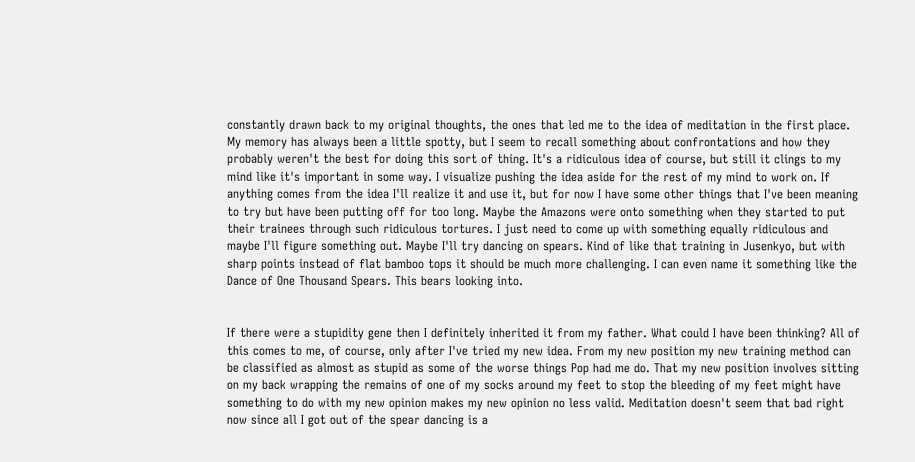constantly drawn back to my original thoughts, the ones that led me to the idea of meditation in the first place. My memory has always been a little spotty, but I seem to recall something about confrontations and how they probably weren't the best for doing this sort of thing. It's a ridiculous idea of course, but still it clings to my mind like it's important in some way. I visualize pushing the idea aside for the rest of my mind to work on. If anything comes from the idea I'll realize it and use it, but for now I have some other things that I've been meaning to try but have been putting off for too long. Maybe the Amazons were onto something when they started to put their trainees through such ridiculous tortures. I just need to come up with something equally ridiculous and maybe I'll figure something out. Maybe I'll try dancing on spears. Kind of like that training in Jusenkyo, but with sharp points instead of flat bamboo tops it should be much more challenging. I can even name it something like the Dance of One Thousand Spears. This bears looking into.


If there were a stupidity gene then I definitely inherited it from my father. What could I have been thinking? All of this comes to me, of course, only after I've tried my new idea. From my new position my new training method can be classified as almost as stupid as some of the worse things Pop had me do. That my new position involves sitting on my back wrapping the remains of one of my socks around my feet to stop the bleeding of my feet might have something to do with my new opinion makes my new opinion no less valid. Meditation doesn't seem that bad right now since all I got out of the spear dancing is a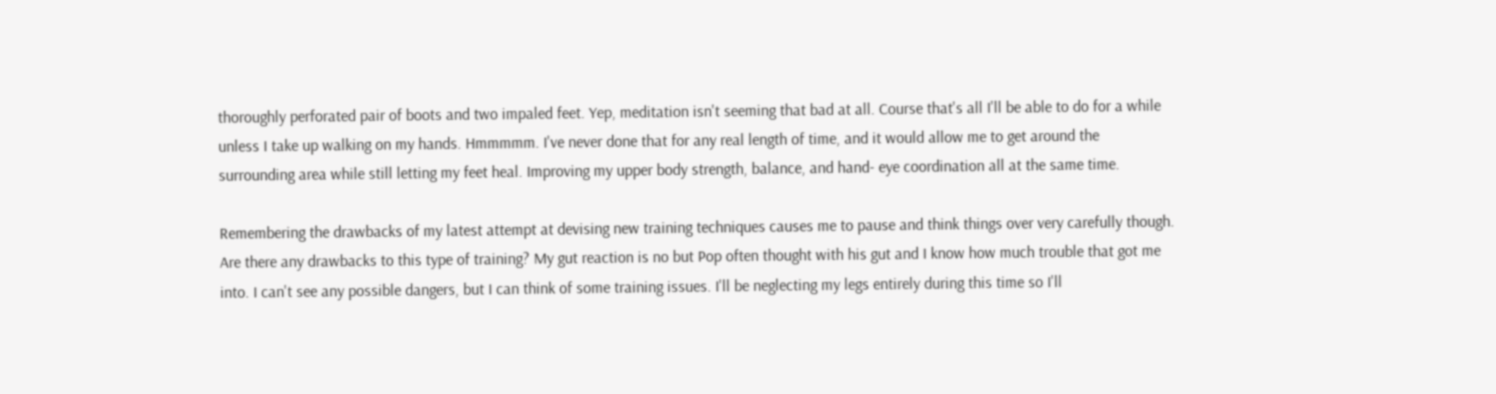thoroughly perforated pair of boots and two impaled feet. Yep, meditation isn't seeming that bad at all. Course that's all I'll be able to do for a while unless I take up walking on my hands. Hmmmmm. I've never done that for any real length of time, and it would allow me to get around the surrounding area while still letting my feet heal. Improving my upper body strength, balance, and hand- eye coordination all at the same time.

Remembering the drawbacks of my latest attempt at devising new training techniques causes me to pause and think things over very carefully though. Are there any drawbacks to this type of training? My gut reaction is no but Pop often thought with his gut and I know how much trouble that got me into. I can't see any possible dangers, but I can think of some training issues. I'll be neglecting my legs entirely during this time so I'll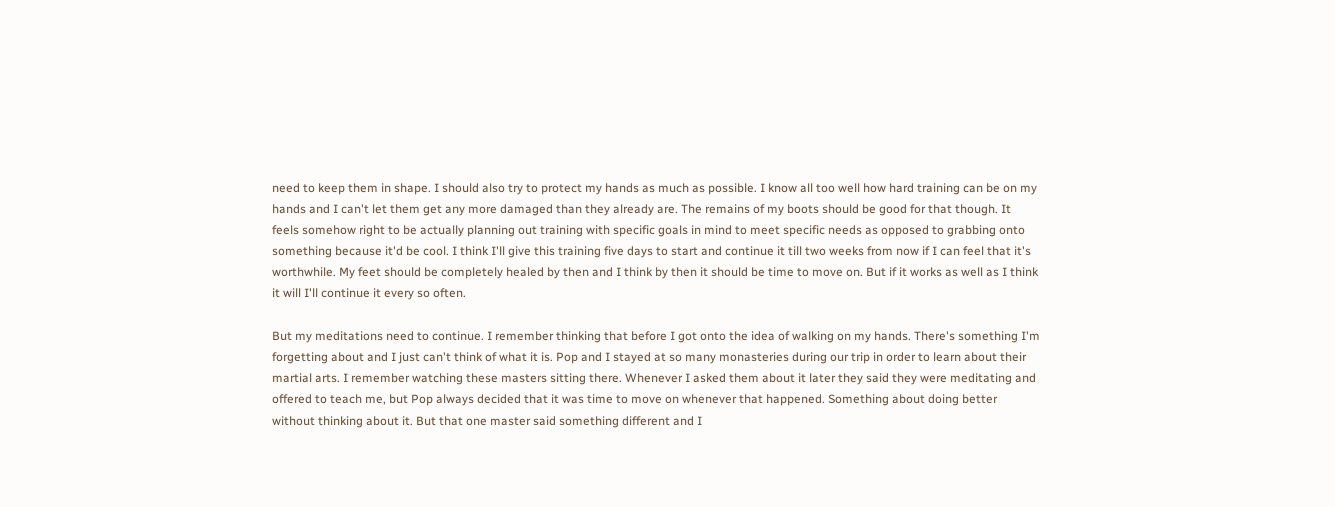need to keep them in shape. I should also try to protect my hands as much as possible. I know all too well how hard training can be on my hands and I can't let them get any more damaged than they already are. The remains of my boots should be good for that though. It feels somehow right to be actually planning out training with specific goals in mind to meet specific needs as opposed to grabbing onto something because it'd be cool. I think I'll give this training five days to start and continue it till two weeks from now if I can feel that it's worthwhile. My feet should be completely healed by then and I think by then it should be time to move on. But if it works as well as I think it will I'll continue it every so often.

But my meditations need to continue. I remember thinking that before I got onto the idea of walking on my hands. There's something I'm forgetting about and I just can't think of what it is. Pop and I stayed at so many monasteries during our trip in order to learn about their martial arts. I remember watching these masters sitting there. Whenever I asked them about it later they said they were meditating and offered to teach me, but Pop always decided that it was time to move on whenever that happened. Something about doing better without thinking about it. But that one master said something different and I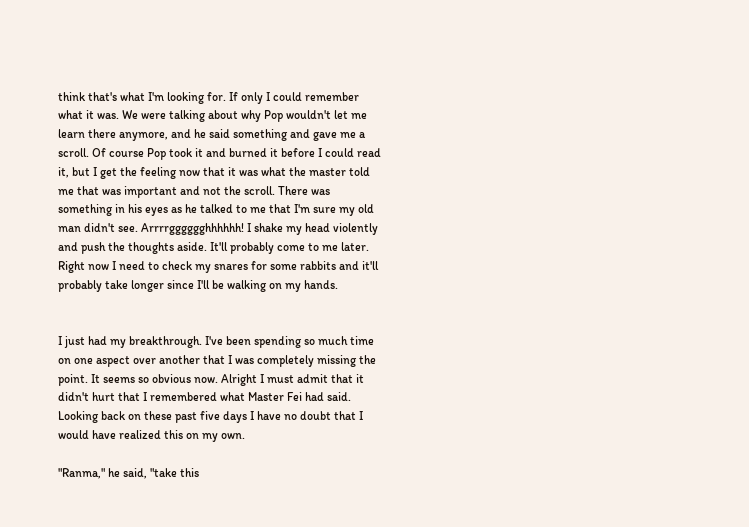think that's what I'm looking for. If only I could remember what it was. We were talking about why Pop wouldn't let me learn there anymore, and he said something and gave me a scroll. Of course Pop took it and burned it before I could read it, but I get the feeling now that it was what the master told me that was important and not the scroll. There was something in his eyes as he talked to me that I'm sure my old man didn't see. Arrrrgggggghhhhhh! I shake my head violently and push the thoughts aside. It'll probably come to me later. Right now I need to check my snares for some rabbits and it'll probably take longer since I'll be walking on my hands.


I just had my breakthrough. I've been spending so much time on one aspect over another that I was completely missing the point. It seems so obvious now. Alright I must admit that it didn't hurt that I remembered what Master Fei had said. Looking back on these past five days I have no doubt that I would have realized this on my own.

"Ranma," he said, "take this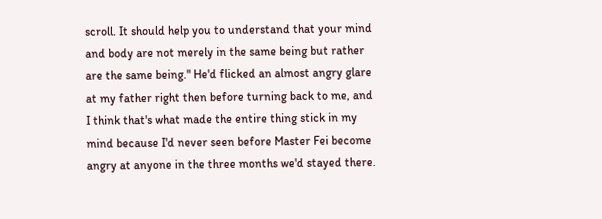scroll. It should help you to understand that your mind and body are not merely in the same being but rather are the same being." He'd flicked an almost angry glare at my father right then before turning back to me, and I think that's what made the entire thing stick in my mind because I'd never seen before Master Fei become angry at anyone in the three months we'd stayed there.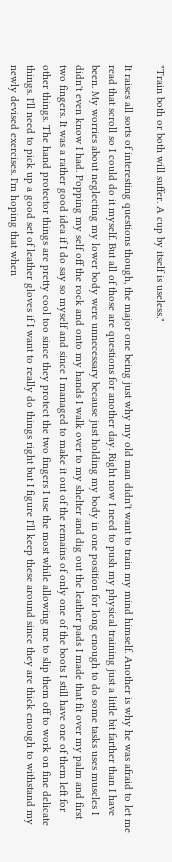"Train both or both will suffer. A cup by itself is useless."

It raises all sorts of interesting questions though, the major one being just why my old man didn't want to train my mind himself. Another is why he was afraid to let me read that scroll so I could do it myself. But all of those are questions for another day. Right now I need to push my physical training just a little bit farther than I have been. My worries about neglecting my lower body were unnecessary because just holding my body in one position for long enough to do some tasks uses muscles I didn't even know I had. Popping my self off the rock and onto my hands I walk over to my shelter and dig out the leather pads I made that fit over my palm and first two fingers. It was a rather good idea if I do say so myself and since I managed to make it out of the remains of only one of the boots I still have one of them left for other things. The hand protector things are pretty cool too since they protect the two fingers I use the most while allowing me to slip them off to work on fine delicate things. I'll need to pick up a good set of leather gloves if I want to really do things right but I figure I'll keep these around since they are thick enough to withstand my newly devised exercises. I'm hoping that when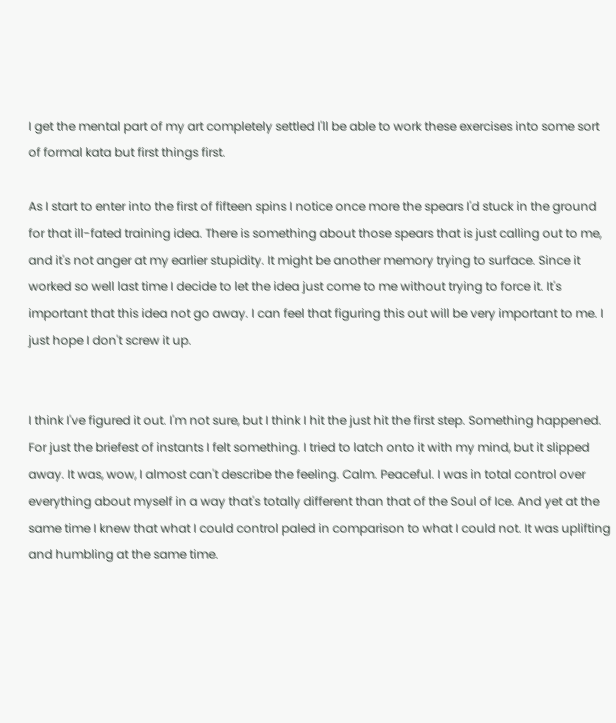I get the mental part of my art completely settled I'll be able to work these exercises into some sort of formal kata but first things first.

As I start to enter into the first of fifteen spins I notice once more the spears I'd stuck in the ground for that ill-fated training idea. There is something about those spears that is just calling out to me, and it's not anger at my earlier stupidity. It might be another memory trying to surface. Since it worked so well last time I decide to let the idea just come to me without trying to force it. It's important that this idea not go away. I can feel that figuring this out will be very important to me. I just hope I don't screw it up.


I think I've figured it out. I'm not sure, but I think I hit the just hit the first step. Something happened. For just the briefest of instants I felt something. I tried to latch onto it with my mind, but it slipped away. It was, wow, I almost can't describe the feeling. Calm. Peaceful. I was in total control over everything about myself in a way that's totally different than that of the Soul of Ice. And yet at the same time I knew that what I could control paled in comparison to what I could not. It was uplifting and humbling at the same time.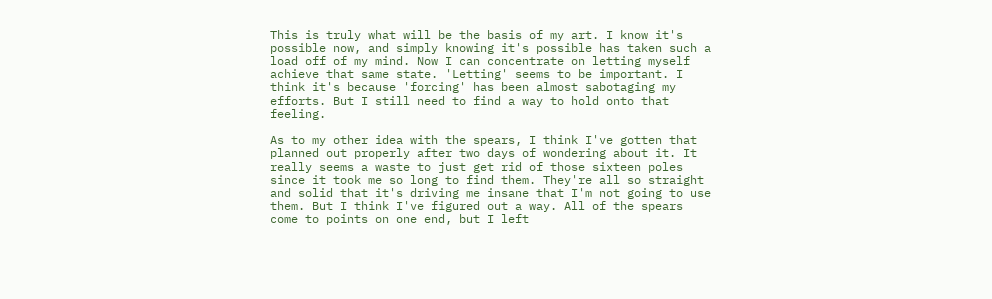This is truly what will be the basis of my art. I know it's possible now, and simply knowing it's possible has taken such a load off of my mind. Now I can concentrate on letting myself achieve that same state. 'Letting' seems to be important. I think it's because 'forcing' has been almost sabotaging my efforts. But I still need to find a way to hold onto that feeling.

As to my other idea with the spears, I think I've gotten that planned out properly after two days of wondering about it. It really seems a waste to just get rid of those sixteen poles since it took me so long to find them. They're all so straight and solid that it's driving me insane that I'm not going to use them. But I think I've figured out a way. All of the spears come to points on one end, but I left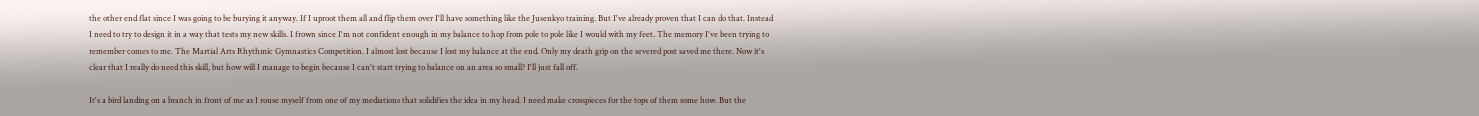the other end flat since I was going to be burying it anyway. If I uproot them all and flip them over I'll have something like the Jusenkyo training. But I've already proven that I can do that. Instead I need to try to design it in a way that tests my new skills. I frown since I'm not confident enough in my balance to hop from pole to pole like I would with my feet. The memory I've been trying to remember comes to me. The Martial Arts Rhythmic Gymnastics Competition. I almost lost because I lost my balance at the end. Only my death grip on the severed post saved me there. Now it's clear that I really do need this skill, but how will I manage to begin because I can't start trying to balance on an area so small? I'll just fall off.

It's a bird landing on a branch in front of me as I rouse myself from one of my mediations that solidifies the idea in my head. I need make crosspieces for the tops of them some how. But the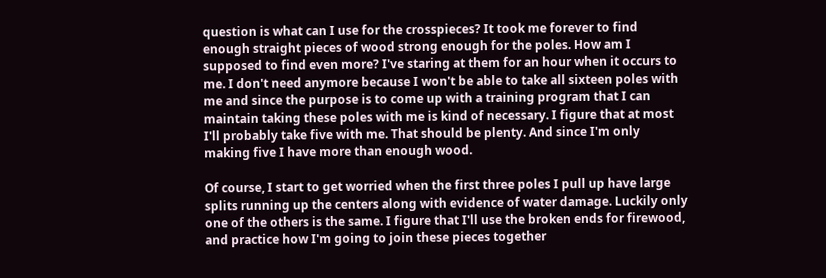question is what can I use for the crosspieces? It took me forever to find enough straight pieces of wood strong enough for the poles. How am I supposed to find even more? I've staring at them for an hour when it occurs to me. I don't need anymore because I won't be able to take all sixteen poles with me and since the purpose is to come up with a training program that I can maintain taking these poles with me is kind of necessary. I figure that at most I'll probably take five with me. That should be plenty. And since I'm only making five I have more than enough wood.

Of course, I start to get worried when the first three poles I pull up have large splits running up the centers along with evidence of water damage. Luckily only one of the others is the same. I figure that I'll use the broken ends for firewood, and practice how I'm going to join these pieces together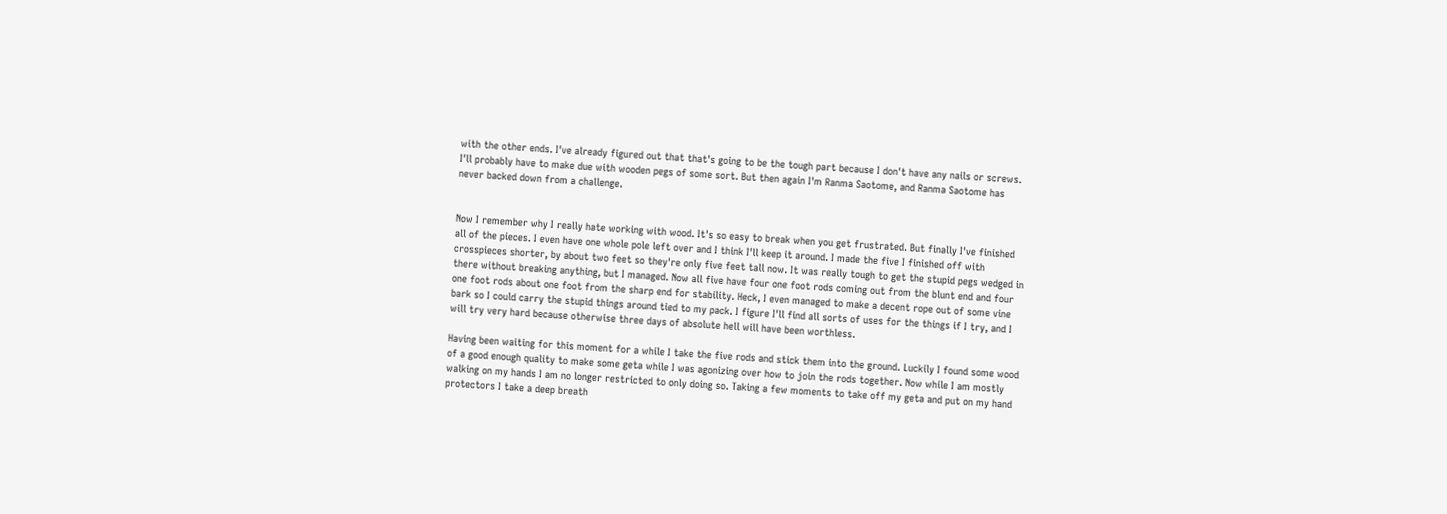with the other ends. I've already figured out that that's going to be the tough part because I don't have any nails or screws. I'll probably have to make due with wooden pegs of some sort. But then again I'm Ranma Saotome, and Ranma Saotome has never backed down from a challenge.


Now I remember why I really hate working with wood. It's so easy to break when you get frustrated. But finally I've finished all of the pieces. I even have one whole pole left over and I think I'll keep it around. I made the five I finished off with crosspieces shorter, by about two feet so they're only five feet tall now. It was really tough to get the stupid pegs wedged in there without breaking anything, but I managed. Now all five have four one foot rods coming out from the blunt end and four one foot rods about one foot from the sharp end for stability. Heck, I even managed to make a decent rope out of some vine bark so I could carry the stupid things around tied to my pack. I figure I'll find all sorts of uses for the things if I try, and I will try very hard because otherwise three days of absolute hell will have been worthless.

Having been waiting for this moment for a while I take the five rods and stick them into the ground. Luckily I found some wood of a good enough quality to make some geta while I was agonizing over how to join the rods together. Now while I am mostly walking on my hands I am no longer restricted to only doing so. Taking a few moments to take off my geta and put on my hand protectors I take a deep breath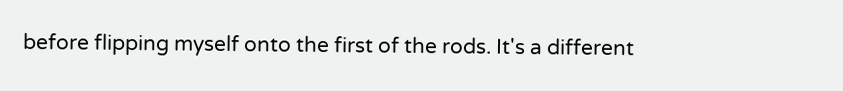before flipping myself onto the first of the rods. It's a different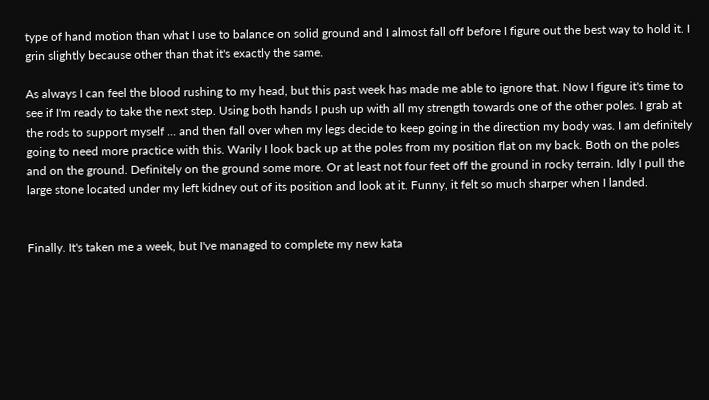type of hand motion than what I use to balance on solid ground and I almost fall off before I figure out the best way to hold it. I grin slightly because other than that it's exactly the same.

As always I can feel the blood rushing to my head, but this past week has made me able to ignore that. Now I figure it's time to see if I'm ready to take the next step. Using both hands I push up with all my strength towards one of the other poles. I grab at the rods to support myself ... and then fall over when my legs decide to keep going in the direction my body was. I am definitely going to need more practice with this. Warily I look back up at the poles from my position flat on my back. Both on the poles and on the ground. Definitely on the ground some more. Or at least not four feet off the ground in rocky terrain. Idly I pull the large stone located under my left kidney out of its position and look at it. Funny, it felt so much sharper when I landed.


Finally. It's taken me a week, but I've managed to complete my new kata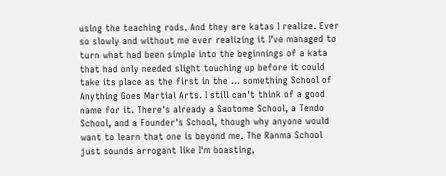using the teaching rods. And they are katas I realize. Ever so slowly and without me ever realizing it I've managed to turn what had been simple into the beginnings of a kata that had only needed slight touching up before it could take its place as the first in the ... something School of Anything Goes Martial Arts. I still can't think of a good name for it. There's already a Saotome School, a Tendo School, and a Founder's School, though why anyone would want to learn that one is beyond me. The Ranma School just sounds arrogant like I'm boasting,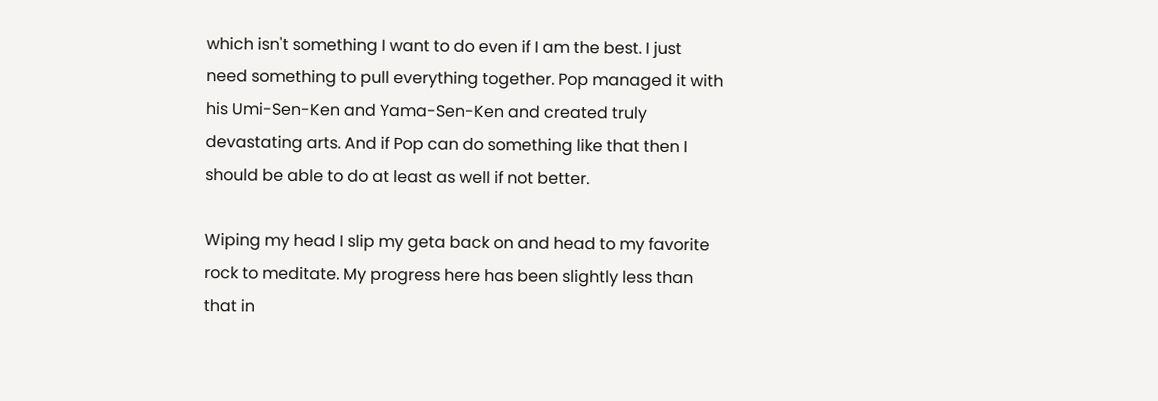which isn't something I want to do even if I am the best. I just need something to pull everything together. Pop managed it with his Umi-Sen-Ken and Yama-Sen-Ken and created truly devastating arts. And if Pop can do something like that then I should be able to do at least as well if not better.

Wiping my head I slip my geta back on and head to my favorite rock to meditate. My progress here has been slightly less than that in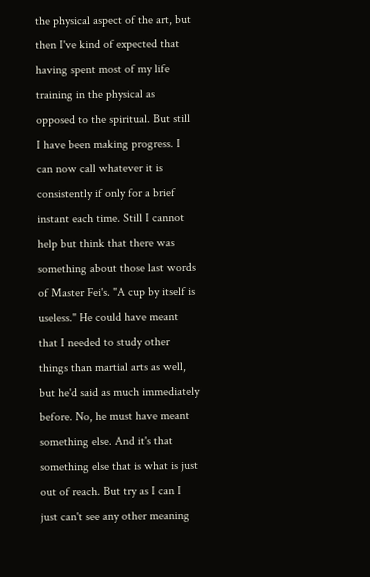the physical aspect of the art, but then I've kind of expected that having spent most of my life training in the physical as opposed to the spiritual. But still I have been making progress. I can now call whatever it is consistently if only for a brief instant each time. Still I cannot help but think that there was something about those last words of Master Fei's. "A cup by itself is useless." He could have meant that I needed to study other things than martial arts as well, but he'd said as much immediately before. No, he must have meant something else. And it's that something else that is what is just out of reach. But try as I can I just can't see any other meaning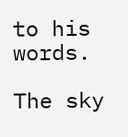to his words.

The sky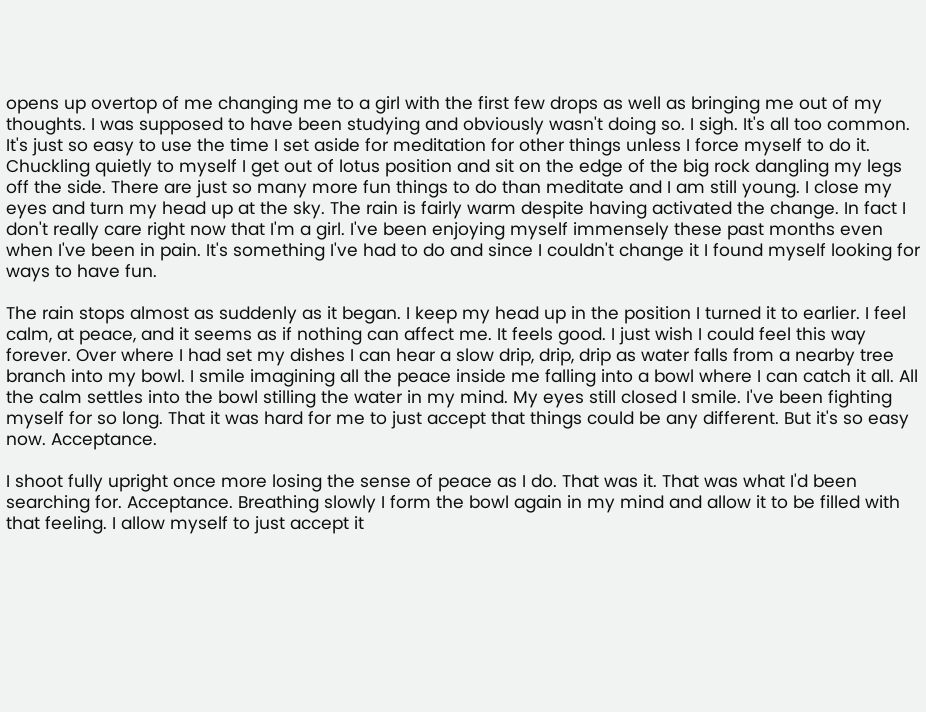opens up overtop of me changing me to a girl with the first few drops as well as bringing me out of my thoughts. I was supposed to have been studying and obviously wasn't doing so. I sigh. It's all too common. It's just so easy to use the time I set aside for meditation for other things unless I force myself to do it. Chuckling quietly to myself I get out of lotus position and sit on the edge of the big rock dangling my legs off the side. There are just so many more fun things to do than meditate and I am still young. I close my eyes and turn my head up at the sky. The rain is fairly warm despite having activated the change. In fact I don't really care right now that I'm a girl. I've been enjoying myself immensely these past months even when I've been in pain. It's something I've had to do and since I couldn't change it I found myself looking for ways to have fun.

The rain stops almost as suddenly as it began. I keep my head up in the position I turned it to earlier. I feel calm, at peace, and it seems as if nothing can affect me. It feels good. I just wish I could feel this way forever. Over where I had set my dishes I can hear a slow drip, drip, drip as water falls from a nearby tree branch into my bowl. I smile imagining all the peace inside me falling into a bowl where I can catch it all. All the calm settles into the bowl stilling the water in my mind. My eyes still closed I smile. I've been fighting myself for so long. That it was hard for me to just accept that things could be any different. But it's so easy now. Acceptance.

I shoot fully upright once more losing the sense of peace as I do. That was it. That was what I'd been searching for. Acceptance. Breathing slowly I form the bowl again in my mind and allow it to be filled with that feeling. I allow myself to just accept it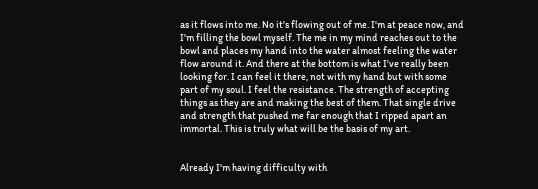as it flows into me. No it's flowing out of me. I'm at peace now, and I'm filling the bowl myself. The me in my mind reaches out to the bowl and places my hand into the water almost feeling the water flow around it. And there at the bottom is what I've really been looking for. I can feel it there, not with my hand but with some part of my soul. I feel the resistance. The strength of accepting things as they are and making the best of them. That single drive and strength that pushed me far enough that I ripped apart an immortal. This is truly what will be the basis of my art.


Already I'm having difficulty with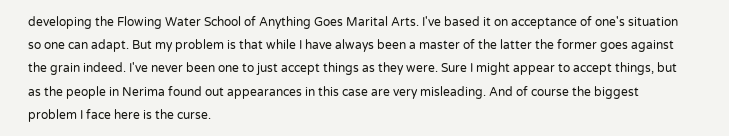developing the Flowing Water School of Anything Goes Marital Arts. I've based it on acceptance of one's situation so one can adapt. But my problem is that while I have always been a master of the latter the former goes against the grain indeed. I've never been one to just accept things as they were. Sure I might appear to accept things, but as the people in Nerima found out appearances in this case are very misleading. And of course the biggest problem I face here is the curse.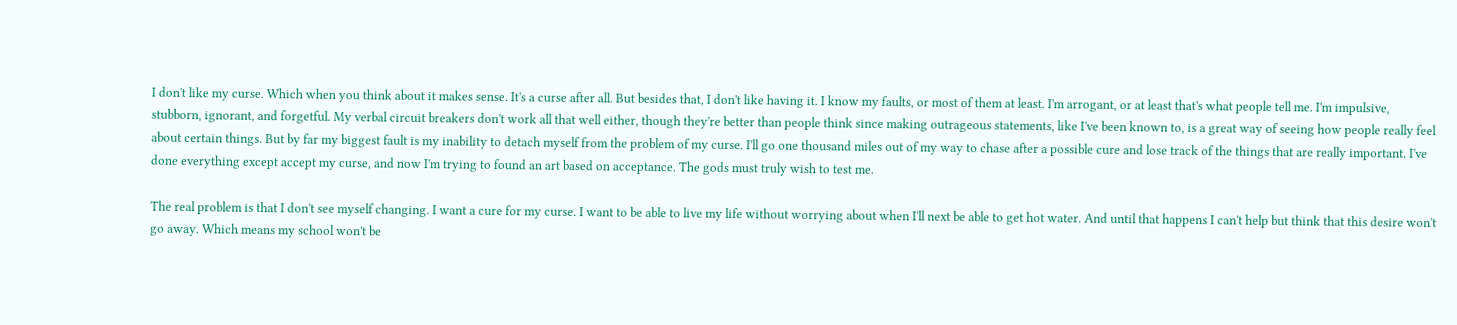I don't like my curse. Which when you think about it makes sense. It's a curse after all. But besides that, I don't like having it. I know my faults, or most of them at least. I'm arrogant, or at least that's what people tell me. I'm impulsive, stubborn, ignorant, and forgetful. My verbal circuit breakers don't work all that well either, though they're better than people think since making outrageous statements, like I've been known to, is a great way of seeing how people really feel about certain things. But by far my biggest fault is my inability to detach myself from the problem of my curse. I'll go one thousand miles out of my way to chase after a possible cure and lose track of the things that are really important. I've done everything except accept my curse, and now I'm trying to found an art based on acceptance. The gods must truly wish to test me.

The real problem is that I don't see myself changing. I want a cure for my curse. I want to be able to live my life without worrying about when I'll next be able to get hot water. And until that happens I can't help but think that this desire won't go away. Which means my school won't be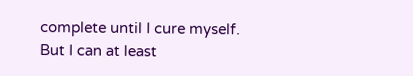complete until I cure myself. But I can at least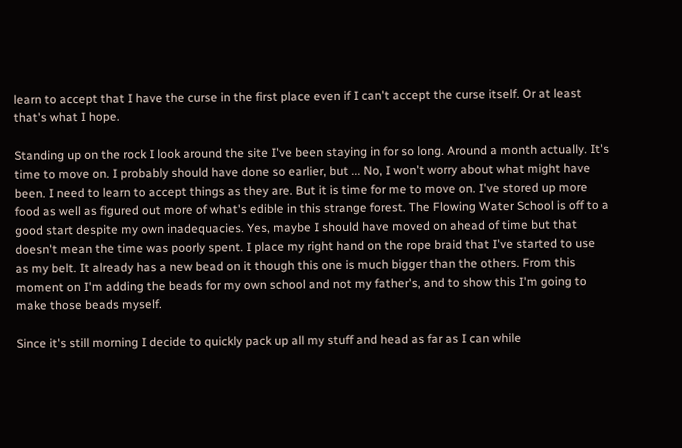learn to accept that I have the curse in the first place even if I can't accept the curse itself. Or at least that's what I hope.

Standing up on the rock I look around the site I've been staying in for so long. Around a month actually. It's time to move on. I probably should have done so earlier, but ... No, I won't worry about what might have been. I need to learn to accept things as they are. But it is time for me to move on. I've stored up more food as well as figured out more of what's edible in this strange forest. The Flowing Water School is off to a good start despite my own inadequacies. Yes, maybe I should have moved on ahead of time but that doesn't mean the time was poorly spent. I place my right hand on the rope braid that I've started to use as my belt. It already has a new bead on it though this one is much bigger than the others. From this moment on I'm adding the beads for my own school and not my father's, and to show this I'm going to make those beads myself.

Since it's still morning I decide to quickly pack up all my stuff and head as far as I can while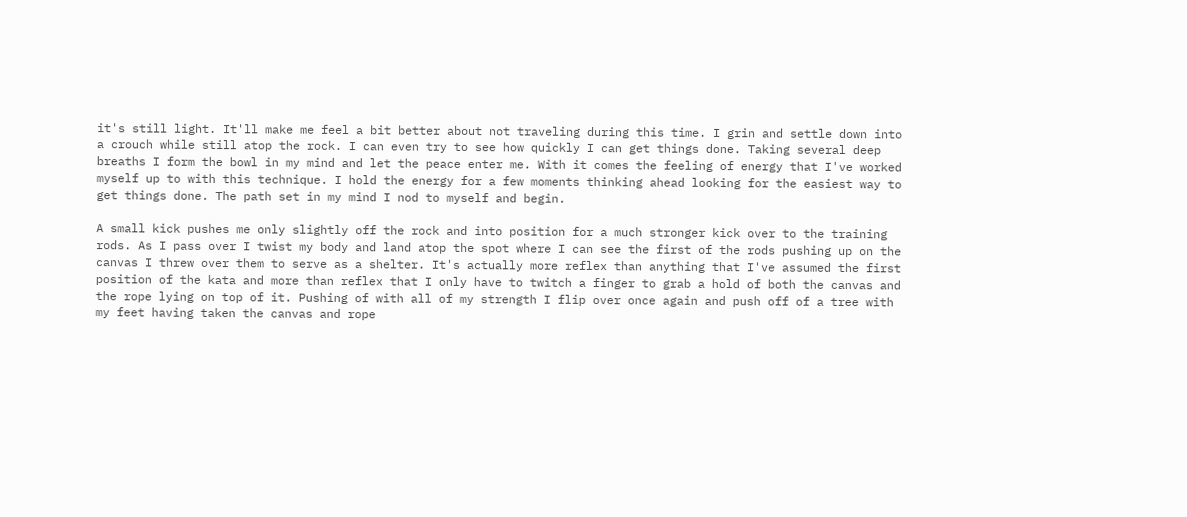it's still light. It'll make me feel a bit better about not traveling during this time. I grin and settle down into a crouch while still atop the rock. I can even try to see how quickly I can get things done. Taking several deep breaths I form the bowl in my mind and let the peace enter me. With it comes the feeling of energy that I've worked myself up to with this technique. I hold the energy for a few moments thinking ahead looking for the easiest way to get things done. The path set in my mind I nod to myself and begin.

A small kick pushes me only slightly off the rock and into position for a much stronger kick over to the training rods. As I pass over I twist my body and land atop the spot where I can see the first of the rods pushing up on the canvas I threw over them to serve as a shelter. It's actually more reflex than anything that I've assumed the first position of the kata and more than reflex that I only have to twitch a finger to grab a hold of both the canvas and the rope lying on top of it. Pushing of with all of my strength I flip over once again and push off of a tree with my feet having taken the canvas and rope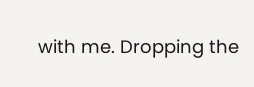with me. Dropping the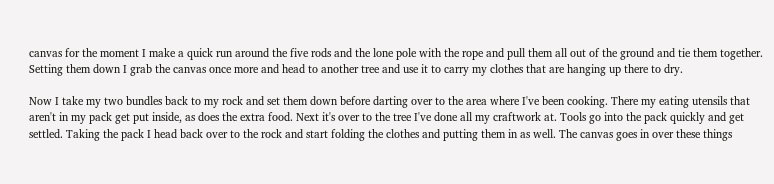canvas for the moment I make a quick run around the five rods and the lone pole with the rope and pull them all out of the ground and tie them together. Setting them down I grab the canvas once more and head to another tree and use it to carry my clothes that are hanging up there to dry.

Now I take my two bundles back to my rock and set them down before darting over to the area where I've been cooking. There my eating utensils that aren't in my pack get put inside, as does the extra food. Next it's over to the tree I've done all my craftwork at. Tools go into the pack quickly and get settled. Taking the pack I head back over to the rock and start folding the clothes and putting them in as well. The canvas goes in over these things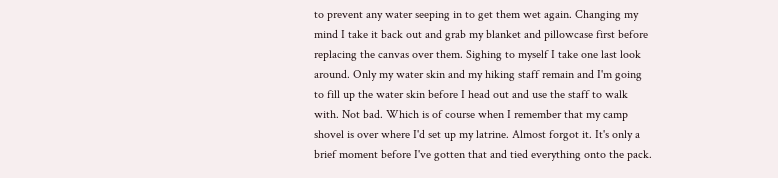to prevent any water seeping in to get them wet again. Changing my mind I take it back out and grab my blanket and pillowcase first before replacing the canvas over them. Sighing to myself I take one last look around. Only my water skin and my hiking staff remain and I'm going to fill up the water skin before I head out and use the staff to walk with. Not bad. Which is of course when I remember that my camp shovel is over where I'd set up my latrine. Almost forgot it. It's only a brief moment before I've gotten that and tied everything onto the pack.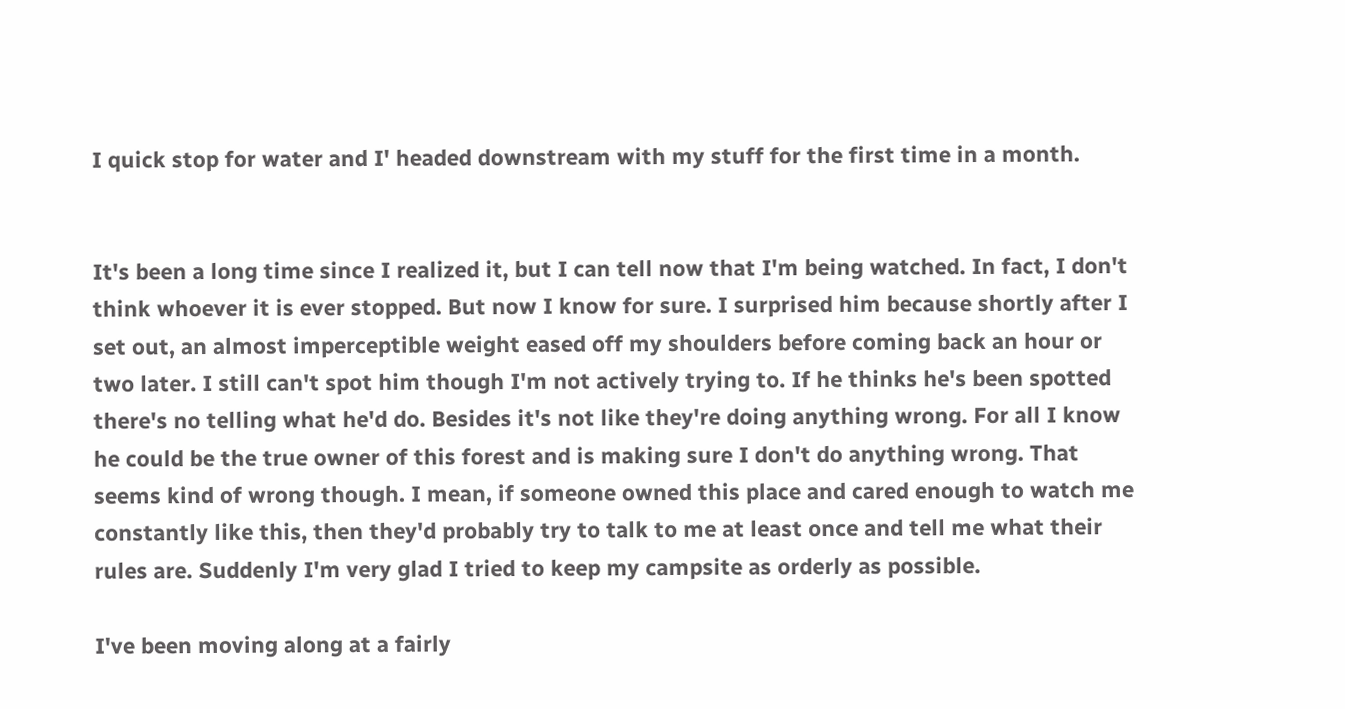I quick stop for water and I' headed downstream with my stuff for the first time in a month.


It's been a long time since I realized it, but I can tell now that I'm being watched. In fact, I don't think whoever it is ever stopped. But now I know for sure. I surprised him because shortly after I set out, an almost imperceptible weight eased off my shoulders before coming back an hour or two later. I still can't spot him though I'm not actively trying to. If he thinks he's been spotted there's no telling what he'd do. Besides it's not like they're doing anything wrong. For all I know he could be the true owner of this forest and is making sure I don't do anything wrong. That seems kind of wrong though. I mean, if someone owned this place and cared enough to watch me constantly like this, then they'd probably try to talk to me at least once and tell me what their rules are. Suddenly I'm very glad I tried to keep my campsite as orderly as possible.

I've been moving along at a fairly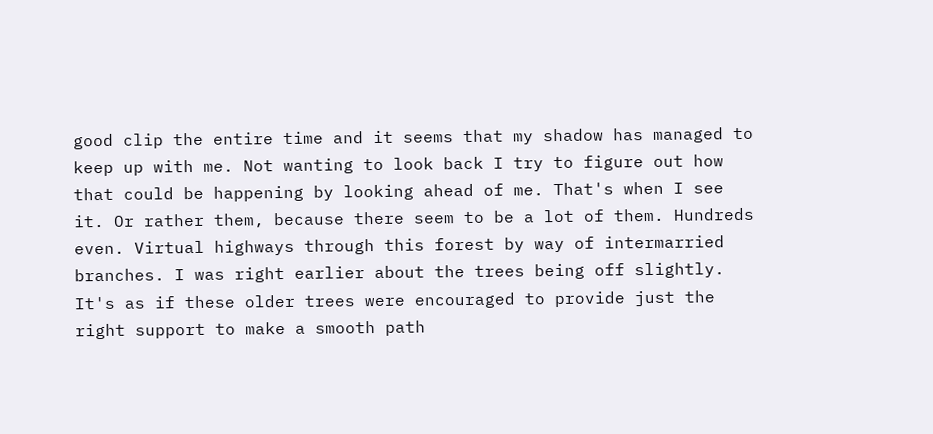good clip the entire time and it seems that my shadow has managed to keep up with me. Not wanting to look back I try to figure out how that could be happening by looking ahead of me. That's when I see it. Or rather them, because there seem to be a lot of them. Hundreds even. Virtual highways through this forest by way of intermarried branches. I was right earlier about the trees being off slightly. It's as if these older trees were encouraged to provide just the right support to make a smooth path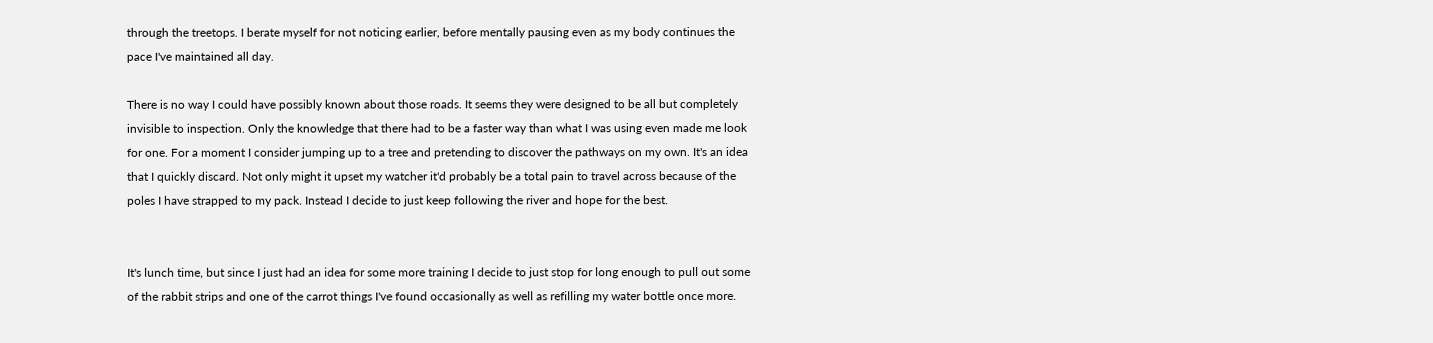through the treetops. I berate myself for not noticing earlier, before mentally pausing even as my body continues the pace I've maintained all day.

There is no way I could have possibly known about those roads. It seems they were designed to be all but completely invisible to inspection. Only the knowledge that there had to be a faster way than what I was using even made me look for one. For a moment I consider jumping up to a tree and pretending to discover the pathways on my own. It's an idea that I quickly discard. Not only might it upset my watcher it'd probably be a total pain to travel across because of the poles I have strapped to my pack. Instead I decide to just keep following the river and hope for the best.


It's lunch time, but since I just had an idea for some more training I decide to just stop for long enough to pull out some of the rabbit strips and one of the carrot things I've found occasionally as well as refilling my water bottle once more.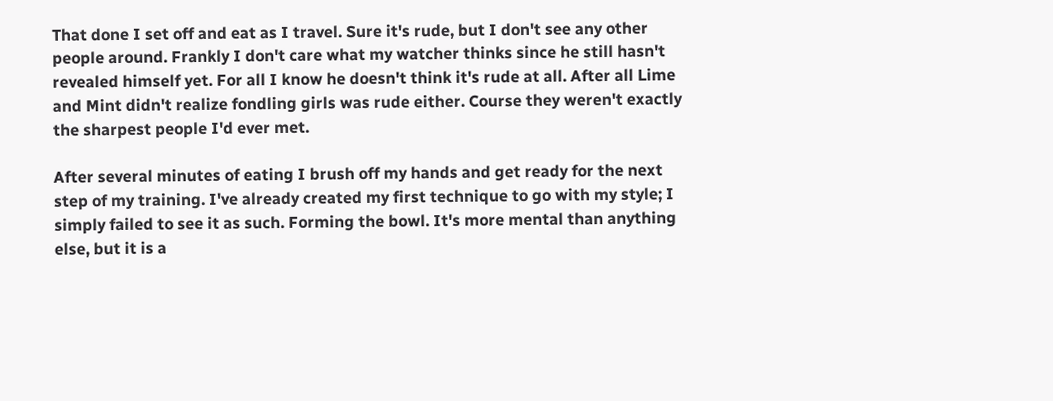That done I set off and eat as I travel. Sure it's rude, but I don't see any other people around. Frankly I don't care what my watcher thinks since he still hasn't revealed himself yet. For all I know he doesn't think it's rude at all. After all Lime and Mint didn't realize fondling girls was rude either. Course they weren't exactly the sharpest people I'd ever met.

After several minutes of eating I brush off my hands and get ready for the next step of my training. I've already created my first technique to go with my style; I simply failed to see it as such. Forming the bowl. It's more mental than anything else, but it is a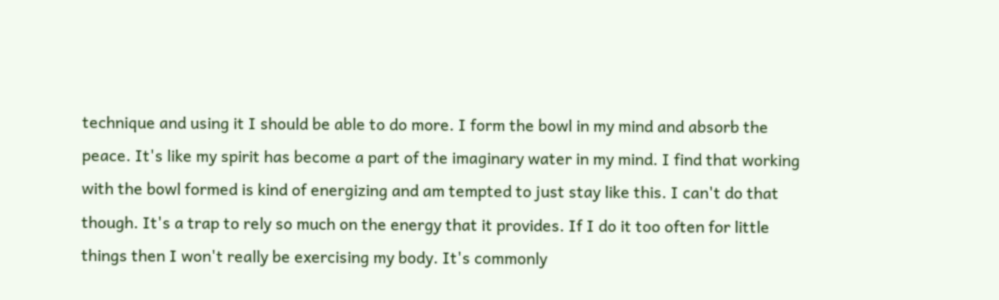technique and using it I should be able to do more. I form the bowl in my mind and absorb the peace. It's like my spirit has become a part of the imaginary water in my mind. I find that working with the bowl formed is kind of energizing and am tempted to just stay like this. I can't do that though. It's a trap to rely so much on the energy that it provides. If I do it too often for little things then I won't really be exercising my body. It's commonly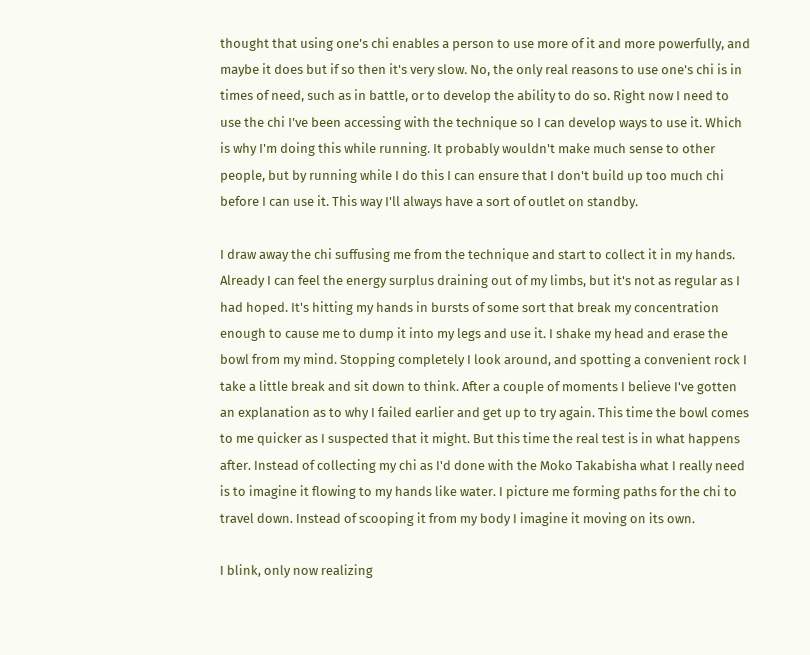thought that using one's chi enables a person to use more of it and more powerfully, and maybe it does but if so then it's very slow. No, the only real reasons to use one's chi is in times of need, such as in battle, or to develop the ability to do so. Right now I need to use the chi I've been accessing with the technique so I can develop ways to use it. Which is why I'm doing this while running. It probably wouldn't make much sense to other people, but by running while I do this I can ensure that I don't build up too much chi before I can use it. This way I'll always have a sort of outlet on standby.

I draw away the chi suffusing me from the technique and start to collect it in my hands. Already I can feel the energy surplus draining out of my limbs, but it's not as regular as I had hoped. It's hitting my hands in bursts of some sort that break my concentration enough to cause me to dump it into my legs and use it. I shake my head and erase the bowl from my mind. Stopping completely I look around, and spotting a convenient rock I take a little break and sit down to think. After a couple of moments I believe I've gotten an explanation as to why I failed earlier and get up to try again. This time the bowl comes to me quicker as I suspected that it might. But this time the real test is in what happens after. Instead of collecting my chi as I'd done with the Moko Takabisha what I really need is to imagine it flowing to my hands like water. I picture me forming paths for the chi to travel down. Instead of scooping it from my body I imagine it moving on its own.

I blink, only now realizing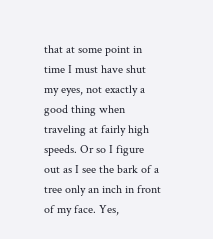that at some point in time I must have shut my eyes, not exactly a good thing when traveling at fairly high speeds. Or so I figure out as I see the bark of a tree only an inch in front of my face. Yes,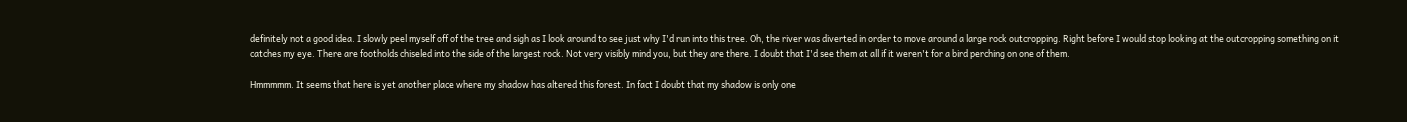definitely not a good idea. I slowly peel myself off of the tree and sigh as I look around to see just why I'd run into this tree. Oh, the river was diverted in order to move around a large rock outcropping. Right before I would stop looking at the outcropping something on it catches my eye. There are footholds chiseled into the side of the largest rock. Not very visibly mind you, but they are there. I doubt that I'd see them at all if it weren't for a bird perching on one of them.

Hmmmmm. It seems that here is yet another place where my shadow has altered this forest. In fact I doubt that my shadow is only one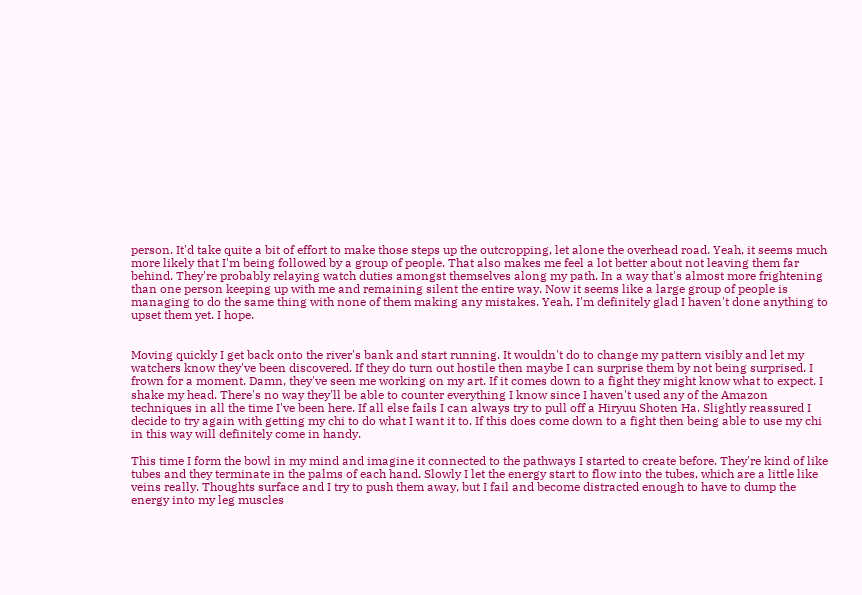person. It'd take quite a bit of effort to make those steps up the outcropping, let alone the overhead road. Yeah, it seems much more likely that I'm being followed by a group of people. That also makes me feel a lot better about not leaving them far behind. They're probably relaying watch duties amongst themselves along my path. In a way that's almost more frightening than one person keeping up with me and remaining silent the entire way. Now it seems like a large group of people is managing to do the same thing with none of them making any mistakes. Yeah, I'm definitely glad I haven't done anything to upset them yet. I hope.


Moving quickly I get back onto the river's bank and start running. It wouldn't do to change my pattern visibly and let my watchers know they've been discovered. If they do turn out hostile then maybe I can surprise them by not being surprised. I frown for a moment. Damn, they've seen me working on my art. If it comes down to a fight they might know what to expect. I shake my head. There's no way they'll be able to counter everything I know since I haven't used any of the Amazon techniques in all the time I've been here. If all else fails I can always try to pull off a Hiryuu Shoten Ha. Slightly reassured I decide to try again with getting my chi to do what I want it to. If this does come down to a fight then being able to use my chi in this way will definitely come in handy.

This time I form the bowl in my mind and imagine it connected to the pathways I started to create before. They're kind of like tubes and they terminate in the palms of each hand. Slowly I let the energy start to flow into the tubes, which are a little like veins really. Thoughts surface and I try to push them away, but I fail and become distracted enough to have to dump the energy into my leg muscles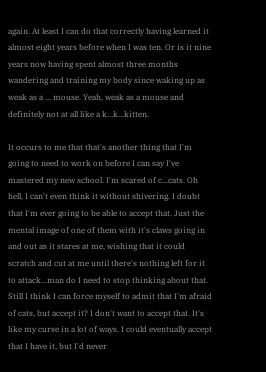again. At least I can do that correctly having learned it almost eight years before when I was ten. Or is it nine years now having spent almost three months wandering and training my body since waking up as weak as a ... mouse. Yeah, weak as a mouse and definitely not at all like a k...k...kitten.

It occurs to me that that's another thing that I'm going to need to work on before I can say I've mastered my new school. I'm scared of c...cats. Oh hell, I can't even think it without shivering. I doubt that I'm ever going to be able to accept that. Just the mental image of one of them with it's claws going in and out as it stares at me, wishing that it could scratch and cut at me until there's nothing left for it to attack...man do I need to stop thinking about that. Still I think I can force myself to admit that I'm afraid of cats, but accept it? I don't want to accept that. It's like my curse in a lot of ways. I could eventually accept that I have it, but I'd never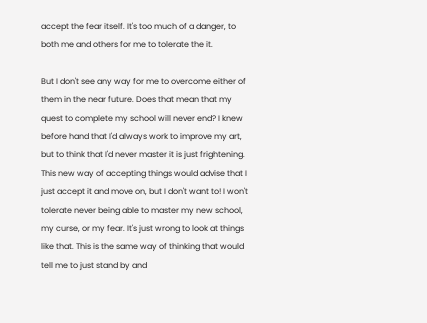accept the fear itself. It's too much of a danger, to both me and others for me to tolerate the it.

But I don't see any way for me to overcome either of them in the near future. Does that mean that my quest to complete my school will never end? I knew before hand that I'd always work to improve my art, but to think that I'd never master it is just frightening. This new way of accepting things would advise that I just accept it and move on, but I don't want to! I won't tolerate never being able to master my new school, my curse, or my fear. It's just wrong to look at things like that. This is the same way of thinking that would tell me to just stand by and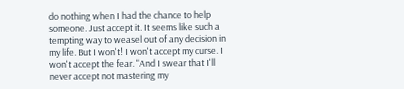do nothing when I had the chance to help someone. Just accept it. It seems like such a tempting way to weasel out of any decision in my life. But I won't! I won't accept my curse. I won't accept the fear. "And I swear that I'll never accept not mastering my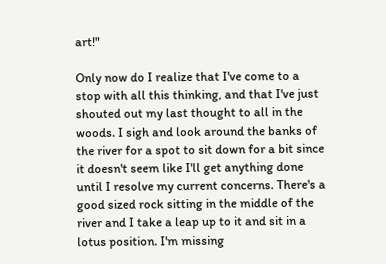art!"

Only now do I realize that I've come to a stop with all this thinking, and that I've just shouted out my last thought to all in the woods. I sigh and look around the banks of the river for a spot to sit down for a bit since it doesn't seem like I'll get anything done until I resolve my current concerns. There's a good sized rock sitting in the middle of the river and I take a leap up to it and sit in a lotus position. I'm missing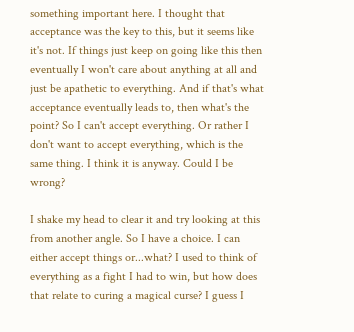something important here. I thought that acceptance was the key to this, but it seems like it's not. If things just keep on going like this then eventually I won't care about anything at all and just be apathetic to everything. And if that's what acceptance eventually leads to, then what's the point? So I can't accept everything. Or rather I don't want to accept everything, which is the same thing. I think it is anyway. Could I be wrong?

I shake my head to clear it and try looking at this from another angle. So I have a choice. I can either accept things or...what? I used to think of everything as a fight I had to win, but how does that relate to curing a magical curse? I guess I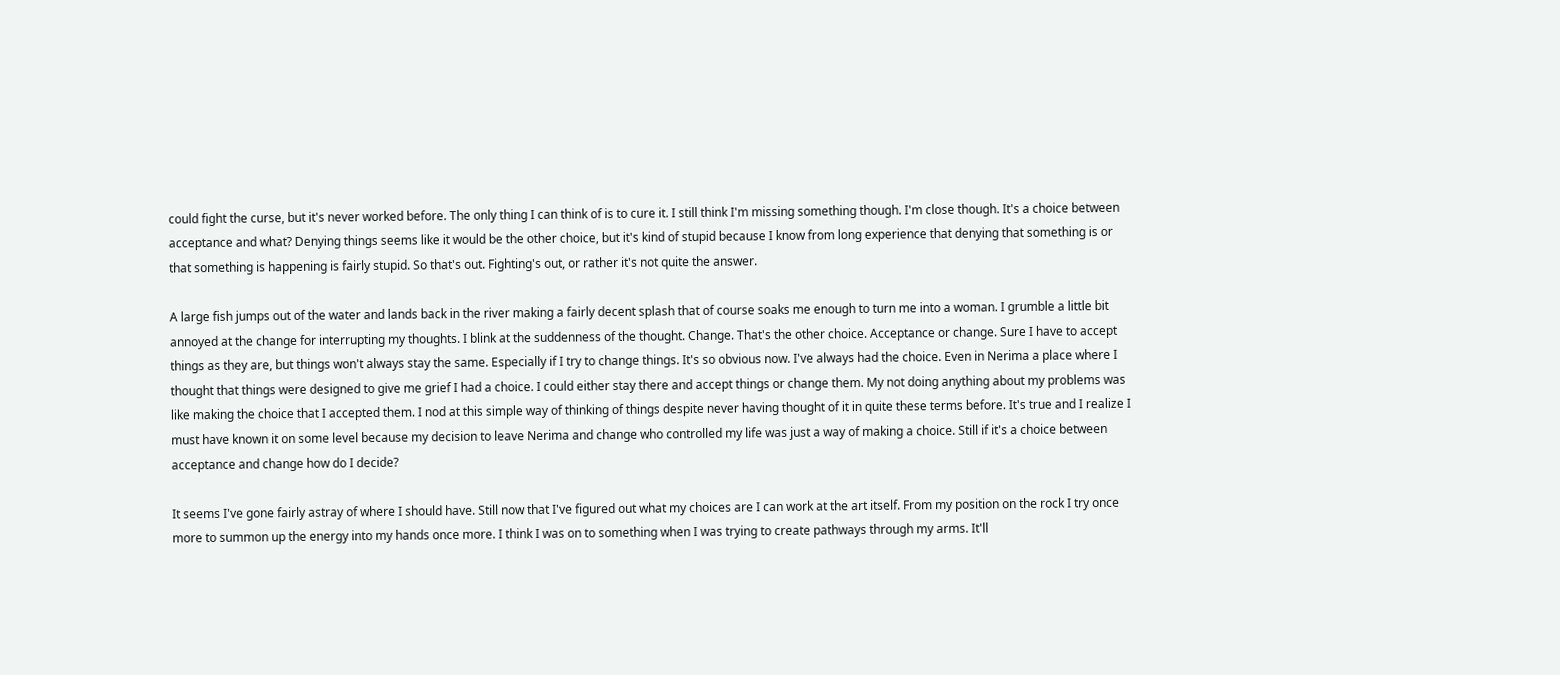could fight the curse, but it's never worked before. The only thing I can think of is to cure it. I still think I'm missing something though. I'm close though. It's a choice between acceptance and what? Denying things seems like it would be the other choice, but it's kind of stupid because I know from long experience that denying that something is or that something is happening is fairly stupid. So that's out. Fighting's out, or rather it's not quite the answer.

A large fish jumps out of the water and lands back in the river making a fairly decent splash that of course soaks me enough to turn me into a woman. I grumble a little bit annoyed at the change for interrupting my thoughts. I blink at the suddenness of the thought. Change. That's the other choice. Acceptance or change. Sure I have to accept things as they are, but things won't always stay the same. Especially if I try to change things. It's so obvious now. I've always had the choice. Even in Nerima a place where I thought that things were designed to give me grief I had a choice. I could either stay there and accept things or change them. My not doing anything about my problems was like making the choice that I accepted them. I nod at this simple way of thinking of things despite never having thought of it in quite these terms before. It's true and I realize I must have known it on some level because my decision to leave Nerima and change who controlled my life was just a way of making a choice. Still if it's a choice between acceptance and change how do I decide?

It seems I've gone fairly astray of where I should have. Still now that I've figured out what my choices are I can work at the art itself. From my position on the rock I try once more to summon up the energy into my hands once more. I think I was on to something when I was trying to create pathways through my arms. It'll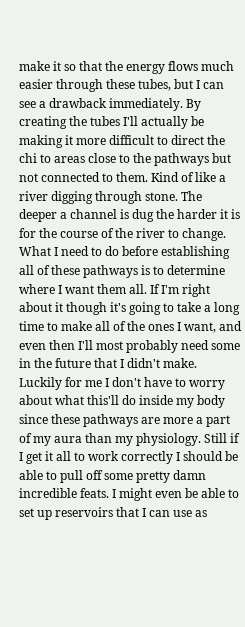make it so that the energy flows much easier through these tubes, but I can see a drawback immediately. By creating the tubes I'll actually be making it more difficult to direct the chi to areas close to the pathways but not connected to them. Kind of like a river digging through stone. The deeper a channel is dug the harder it is for the course of the river to change. What I need to do before establishing all of these pathways is to determine where I want them all. If I'm right about it though it's going to take a long time to make all of the ones I want, and even then I'll most probably need some in the future that I didn't make. Luckily for me I don't have to worry about what this'll do inside my body since these pathways are more a part of my aura than my physiology. Still if I get it all to work correctly I should be able to pull off some pretty damn incredible feats. I might even be able to set up reservoirs that I can use as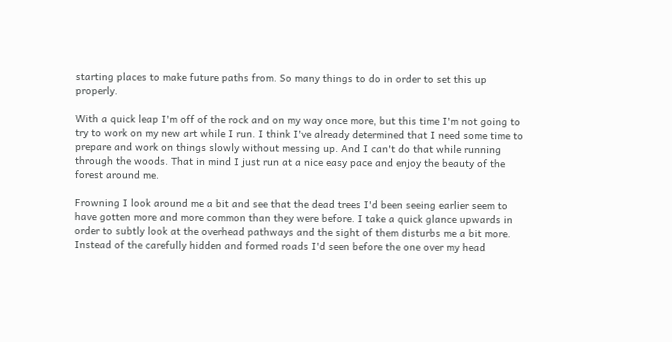starting places to make future paths from. So many things to do in order to set this up properly.

With a quick leap I'm off of the rock and on my way once more, but this time I'm not going to try to work on my new art while I run. I think I've already determined that I need some time to prepare and work on things slowly without messing up. And I can't do that while running through the woods. That in mind I just run at a nice easy pace and enjoy the beauty of the forest around me.

Frowning I look around me a bit and see that the dead trees I'd been seeing earlier seem to have gotten more and more common than they were before. I take a quick glance upwards in order to subtly look at the overhead pathways and the sight of them disturbs me a bit more. Instead of the carefully hidden and formed roads I'd seen before the one over my head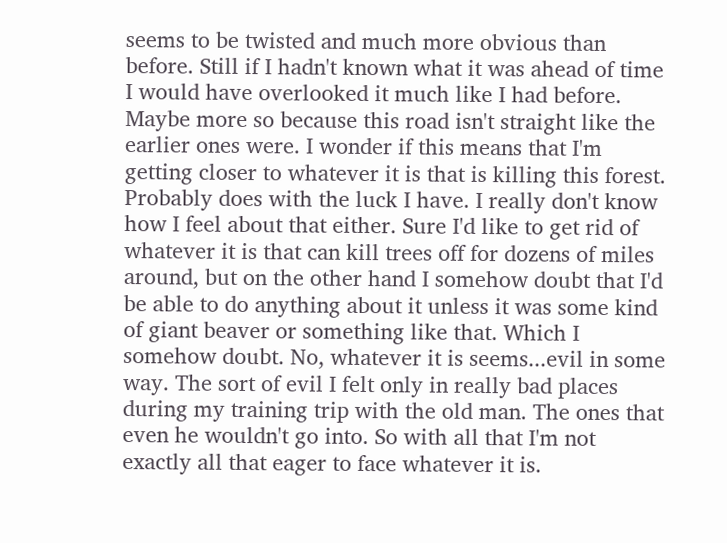seems to be twisted and much more obvious than before. Still if I hadn't known what it was ahead of time I would have overlooked it much like I had before. Maybe more so because this road isn't straight like the earlier ones were. I wonder if this means that I'm getting closer to whatever it is that is killing this forest. Probably does with the luck I have. I really don't know how I feel about that either. Sure I'd like to get rid of whatever it is that can kill trees off for dozens of miles around, but on the other hand I somehow doubt that I'd be able to do anything about it unless it was some kind of giant beaver or something like that. Which I somehow doubt. No, whatever it is seems...evil in some way. The sort of evil I felt only in really bad places during my training trip with the old man. The ones that even he wouldn't go into. So with all that I'm not exactly all that eager to face whatever it is.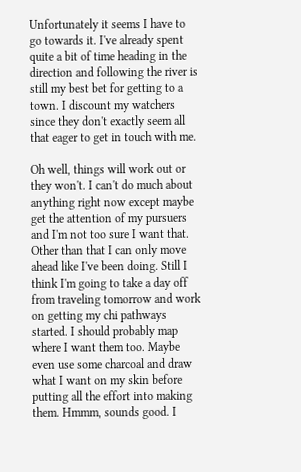Unfortunately it seems I have to go towards it. I've already spent quite a bit of time heading in the direction and following the river is still my best bet for getting to a town. I discount my watchers since they don't exactly seem all that eager to get in touch with me.

Oh well, things will work out or they won't. I can't do much about anything right now except maybe get the attention of my pursuers and I'm not too sure I want that. Other than that I can only move ahead like I've been doing. Still I think I'm going to take a day off from traveling tomorrow and work on getting my chi pathways started. I should probably map where I want them too. Maybe even use some charcoal and draw what I want on my skin before putting all the effort into making them. Hmmm, sounds good. I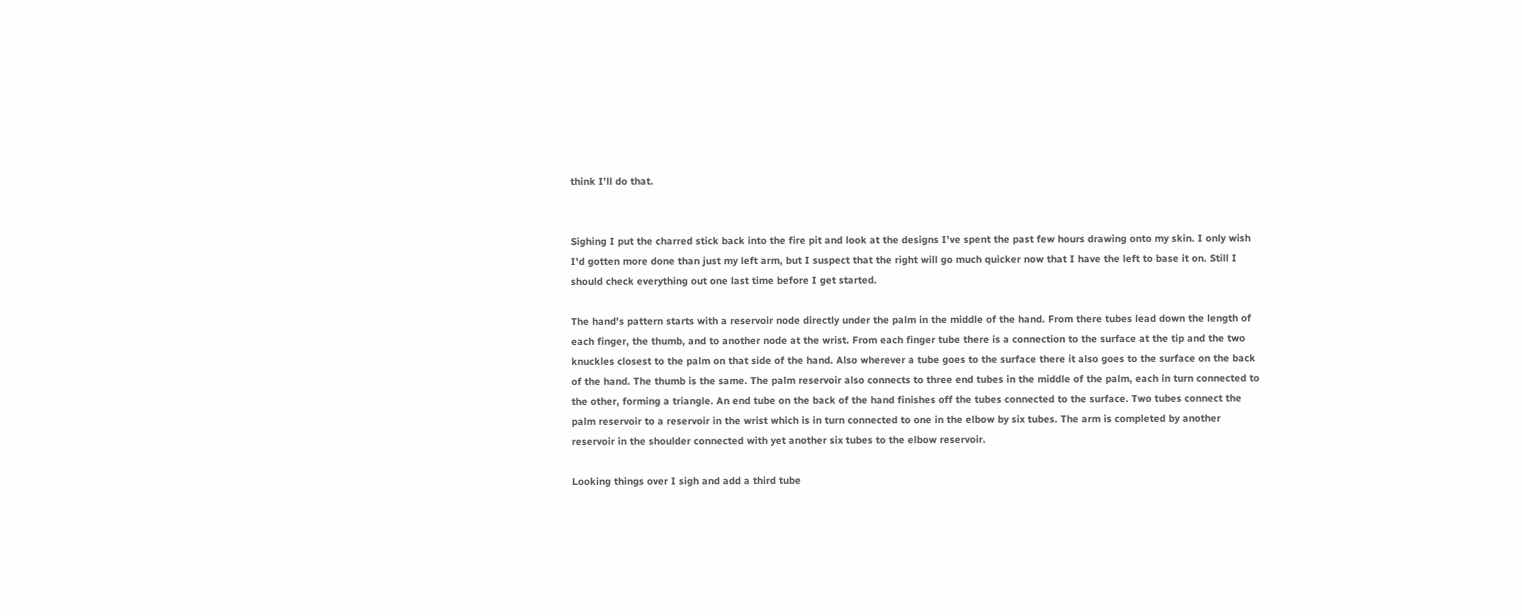think I'll do that.


Sighing I put the charred stick back into the fire pit and look at the designs I've spent the past few hours drawing onto my skin. I only wish I'd gotten more done than just my left arm, but I suspect that the right will go much quicker now that I have the left to base it on. Still I should check everything out one last time before I get started.

The hand's pattern starts with a reservoir node directly under the palm in the middle of the hand. From there tubes lead down the length of each finger, the thumb, and to another node at the wrist. From each finger tube there is a connection to the surface at the tip and the two knuckles closest to the palm on that side of the hand. Also wherever a tube goes to the surface there it also goes to the surface on the back of the hand. The thumb is the same. The palm reservoir also connects to three end tubes in the middle of the palm, each in turn connected to the other, forming a triangle. An end tube on the back of the hand finishes off the tubes connected to the surface. Two tubes connect the palm reservoir to a reservoir in the wrist which is in turn connected to one in the elbow by six tubes. The arm is completed by another reservoir in the shoulder connected with yet another six tubes to the elbow reservoir.

Looking things over I sigh and add a third tube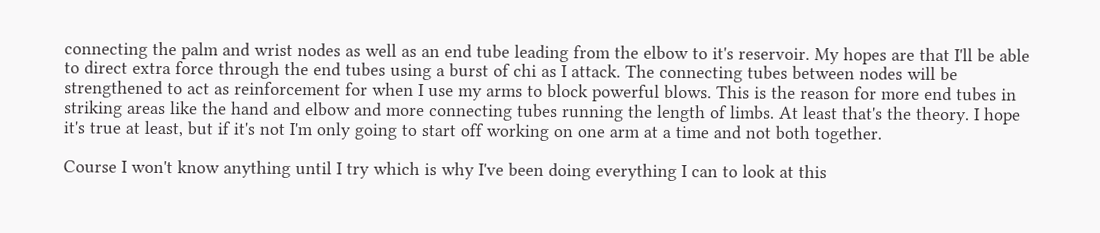connecting the palm and wrist nodes as well as an end tube leading from the elbow to it's reservoir. My hopes are that I'll be able to direct extra force through the end tubes using a burst of chi as I attack. The connecting tubes between nodes will be strengthened to act as reinforcement for when I use my arms to block powerful blows. This is the reason for more end tubes in striking areas like the hand and elbow and more connecting tubes running the length of limbs. At least that's the theory. I hope it's true at least, but if it's not I'm only going to start off working on one arm at a time and not both together.

Course I won't know anything until I try which is why I've been doing everything I can to look at this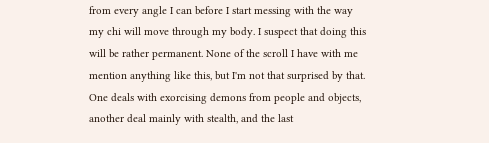from every angle I can before I start messing with the way my chi will move through my body. I suspect that doing this will be rather permanent. None of the scroll I have with me mention anything like this, but I'm not that surprised by that. One deals with exorcising demons from people and objects, another deal mainly with stealth, and the last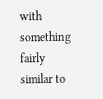with something fairly similar to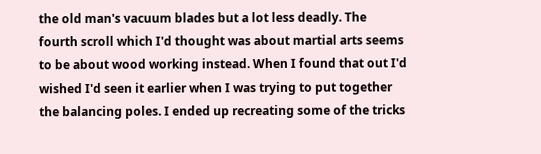the old man's vacuum blades but a lot less deadly. The fourth scroll which I'd thought was about martial arts seems to be about wood working instead. When I found that out I'd wished I'd seen it earlier when I was trying to put together the balancing poles. I ended up recreating some of the tricks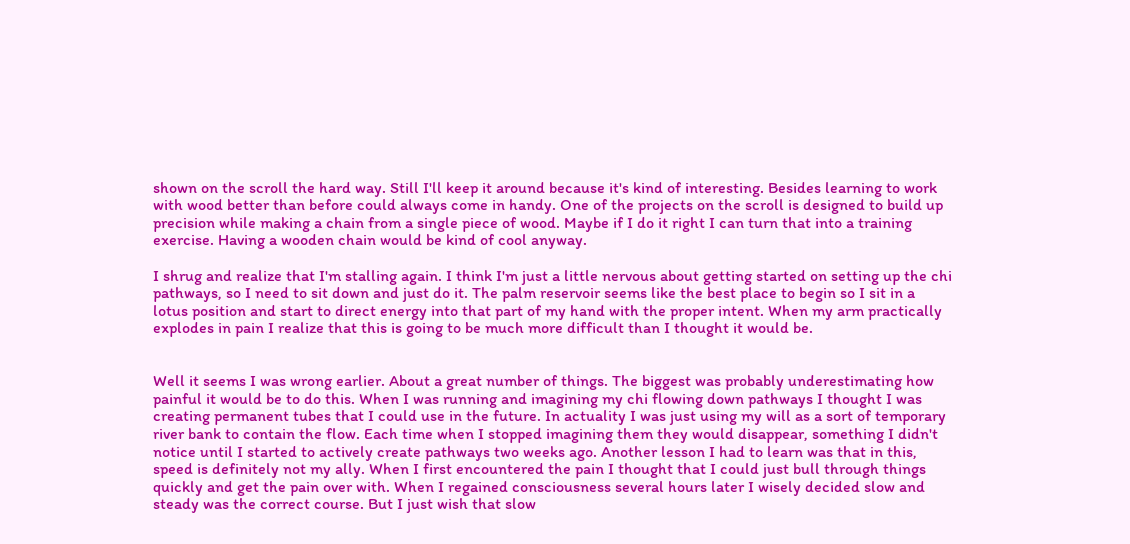shown on the scroll the hard way. Still I'll keep it around because it's kind of interesting. Besides learning to work with wood better than before could always come in handy. One of the projects on the scroll is designed to build up precision while making a chain from a single piece of wood. Maybe if I do it right I can turn that into a training exercise. Having a wooden chain would be kind of cool anyway.

I shrug and realize that I'm stalling again. I think I'm just a little nervous about getting started on setting up the chi pathways, so I need to sit down and just do it. The palm reservoir seems like the best place to begin so I sit in a lotus position and start to direct energy into that part of my hand with the proper intent. When my arm practically explodes in pain I realize that this is going to be much more difficult than I thought it would be.


Well it seems I was wrong earlier. About a great number of things. The biggest was probably underestimating how painful it would be to do this. When I was running and imagining my chi flowing down pathways I thought I was creating permanent tubes that I could use in the future. In actuality I was just using my will as a sort of temporary river bank to contain the flow. Each time when I stopped imagining them they would disappear, something I didn't notice until I started to actively create pathways two weeks ago. Another lesson I had to learn was that in this, speed is definitely not my ally. When I first encountered the pain I thought that I could just bull through things quickly and get the pain over with. When I regained consciousness several hours later I wisely decided slow and steady was the correct course. But I just wish that slow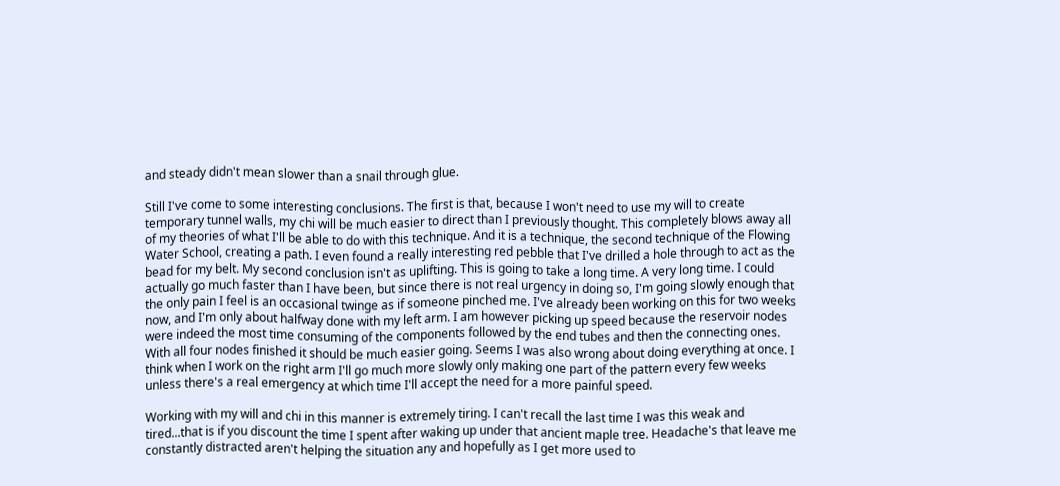and steady didn't mean slower than a snail through glue.

Still I've come to some interesting conclusions. The first is that, because I won't need to use my will to create temporary tunnel walls, my chi will be much easier to direct than I previously thought. This completely blows away all of my theories of what I'll be able to do with this technique. And it is a technique, the second technique of the Flowing Water School, creating a path. I even found a really interesting red pebble that I've drilled a hole through to act as the bead for my belt. My second conclusion isn't as uplifting. This is going to take a long time. A very long time. I could actually go much faster than I have been, but since there is not real urgency in doing so, I'm going slowly enough that the only pain I feel is an occasional twinge as if someone pinched me. I've already been working on this for two weeks now, and I'm only about halfway done with my left arm. I am however picking up speed because the reservoir nodes were indeed the most time consuming of the components followed by the end tubes and then the connecting ones. With all four nodes finished it should be much easier going. Seems I was also wrong about doing everything at once. I think when I work on the right arm I'll go much more slowly only making one part of the pattern every few weeks unless there's a real emergency at which time I'll accept the need for a more painful speed.

Working with my will and chi in this manner is extremely tiring. I can't recall the last time I was this weak and tired...that is if you discount the time I spent after waking up under that ancient maple tree. Headache's that leave me constantly distracted aren't helping the situation any and hopefully as I get more used to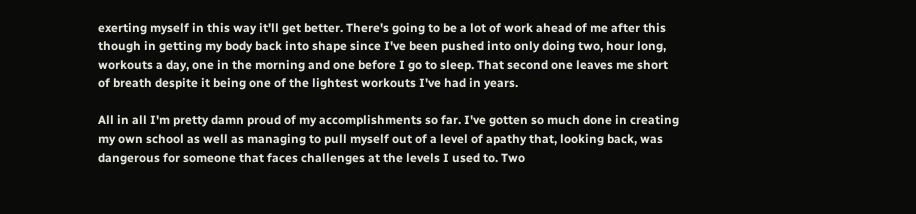exerting myself in this way it'll get better. There's going to be a lot of work ahead of me after this though in getting my body back into shape since I've been pushed into only doing two, hour long, workouts a day, one in the morning and one before I go to sleep. That second one leaves me short of breath despite it being one of the lightest workouts I've had in years.

All in all I'm pretty damn proud of my accomplishments so far. I've gotten so much done in creating my own school as well as managing to pull myself out of a level of apathy that, looking back, was dangerous for someone that faces challenges at the levels I used to. Two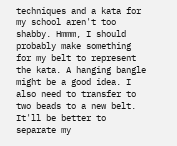techniques and a kata for my school aren't too shabby. Hmmm, I should probably make something for my belt to represent the kata. A hanging bangle might be a good idea. I also need to transfer to two beads to a new belt. It'll be better to separate my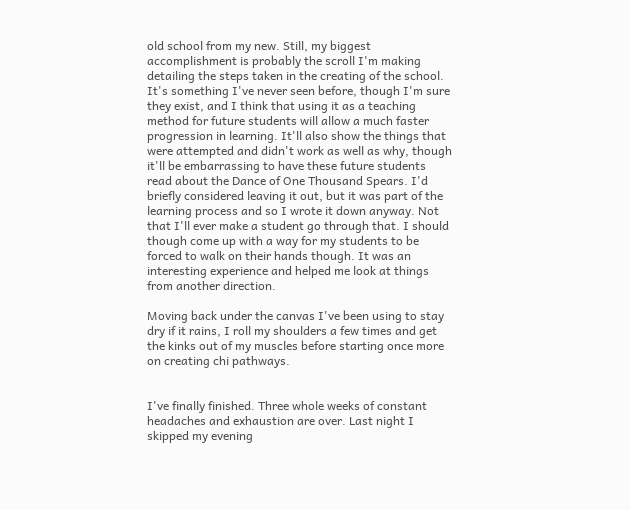old school from my new. Still, my biggest accomplishment is probably the scroll I'm making detailing the steps taken in the creating of the school. It's something I've never seen before, though I'm sure they exist, and I think that using it as a teaching method for future students will allow a much faster progression in learning. It'll also show the things that were attempted and didn't work as well as why, though it'll be embarrassing to have these future students read about the Dance of One Thousand Spears. I'd briefly considered leaving it out, but it was part of the learning process and so I wrote it down anyway. Not that I'll ever make a student go through that. I should though come up with a way for my students to be forced to walk on their hands though. It was an interesting experience and helped me look at things from another direction.

Moving back under the canvas I've been using to stay dry if it rains, I roll my shoulders a few times and get the kinks out of my muscles before starting once more on creating chi pathways.


I've finally finished. Three whole weeks of constant headaches and exhaustion are over. Last night I skipped my evening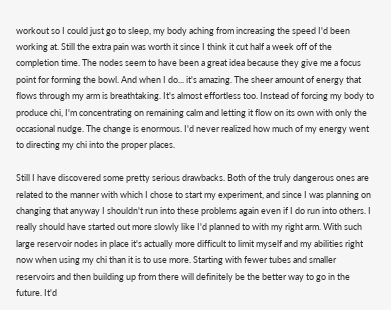workout so I could just go to sleep, my body aching from increasing the speed I'd been working at. Still the extra pain was worth it since I think it cut half a week off of the completion time. The nodes seem to have been a great idea because they give me a focus point for forming the bowl. And when I do... it's amazing. The sheer amount of energy that flows through my arm is breathtaking. It's almost effortless too. Instead of forcing my body to produce chi, I'm concentrating on remaining calm and letting it flow on its own with only the occasional nudge. The change is enormous. I'd never realized how much of my energy went to directing my chi into the proper places.

Still I have discovered some pretty serious drawbacks. Both of the truly dangerous ones are related to the manner with which I chose to start my experiment, and since I was planning on changing that anyway I shouldn't run into these problems again even if I do run into others. I really should have started out more slowly like I'd planned to with my right arm. With such large reservoir nodes in place it's actually more difficult to limit myself and my abilities right now when using my chi than it is to use more. Starting with fewer tubes and smaller reservoirs and then building up from there will definitely be the better way to go in the future. It'd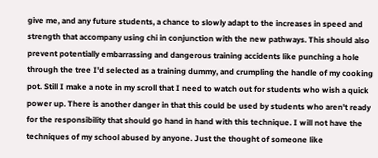give me, and any future students, a chance to slowly adapt to the increases in speed and strength that accompany using chi in conjunction with the new pathways. This should also prevent potentially embarrassing and dangerous training accidents like punching a hole through the tree I'd selected as a training dummy, and crumpling the handle of my cooking pot. Still I make a note in my scroll that I need to watch out for students who wish a quick power up. There is another danger in that this could be used by students who aren't ready for the responsibility that should go hand in hand with this technique. I will not have the techniques of my school abused by anyone. Just the thought of someone like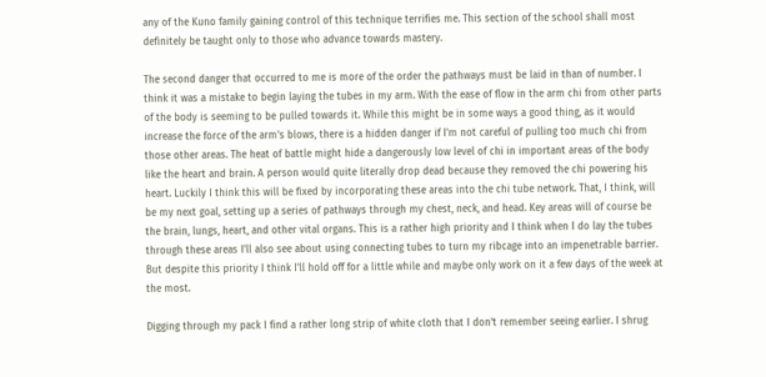any of the Kuno family gaining control of this technique terrifies me. This section of the school shall most definitely be taught only to those who advance towards mastery.

The second danger that occurred to me is more of the order the pathways must be laid in than of number. I think it was a mistake to begin laying the tubes in my arm. With the ease of flow in the arm chi from other parts of the body is seeming to be pulled towards it. While this might be in some ways a good thing, as it would increase the force of the arm's blows, there is a hidden danger if I'm not careful of pulling too much chi from those other areas. The heat of battle might hide a dangerously low level of chi in important areas of the body like the heart and brain. A person would quite literally drop dead because they removed the chi powering his heart. Luckily I think this will be fixed by incorporating these areas into the chi tube network. That, I think, will be my next goal, setting up a series of pathways through my chest, neck, and head. Key areas will of course be the brain, lungs, heart, and other vital organs. This is a rather high priority and I think when I do lay the tubes through these areas I'll also see about using connecting tubes to turn my ribcage into an impenetrable barrier. But despite this priority I think I'll hold off for a little while and maybe only work on it a few days of the week at the most.

Digging through my pack I find a rather long strip of white cloth that I don't remember seeing earlier. I shrug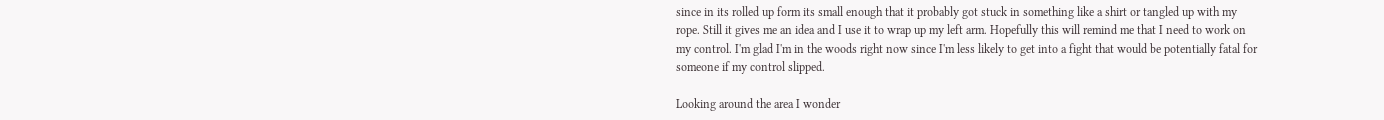since in its rolled up form its small enough that it probably got stuck in something like a shirt or tangled up with my rope. Still it gives me an idea and I use it to wrap up my left arm. Hopefully this will remind me that I need to work on my control. I'm glad I'm in the woods right now since I'm less likely to get into a fight that would be potentially fatal for someone if my control slipped.

Looking around the area I wonder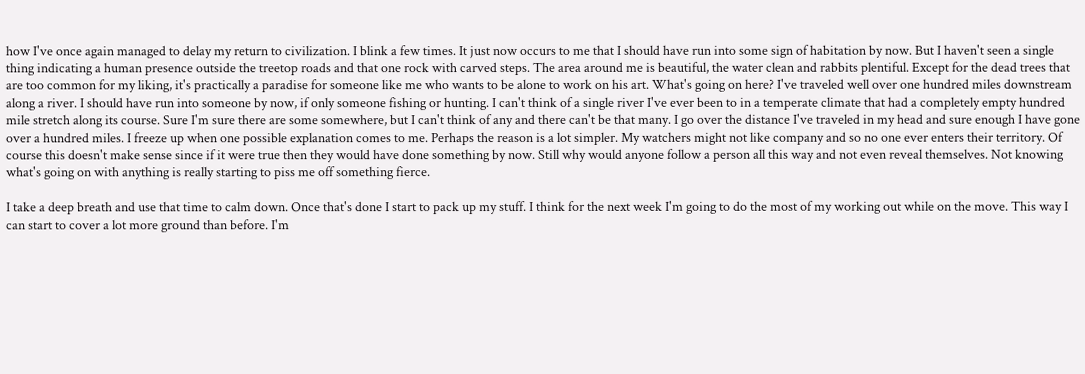how I've once again managed to delay my return to civilization. I blink a few times. It just now occurs to me that I should have run into some sign of habitation by now. But I haven't seen a single thing indicating a human presence outside the treetop roads and that one rock with carved steps. The area around me is beautiful, the water clean and rabbits plentiful. Except for the dead trees that are too common for my liking, it's practically a paradise for someone like me who wants to be alone to work on his art. What's going on here? I've traveled well over one hundred miles downstream along a river. I should have run into someone by now, if only someone fishing or hunting. I can't think of a single river I've ever been to in a temperate climate that had a completely empty hundred mile stretch along its course. Sure I'm sure there are some somewhere, but I can't think of any and there can't be that many. I go over the distance I've traveled in my head and sure enough I have gone over a hundred miles. I freeze up when one possible explanation comes to me. Perhaps the reason is a lot simpler. My watchers might not like company and so no one ever enters their territory. Of course this doesn't make sense since if it were true then they would have done something by now. Still why would anyone follow a person all this way and not even reveal themselves. Not knowing what's going on with anything is really starting to piss me off something fierce.

I take a deep breath and use that time to calm down. Once that's done I start to pack up my stuff. I think for the next week I'm going to do the most of my working out while on the move. This way I can start to cover a lot more ground than before. I'm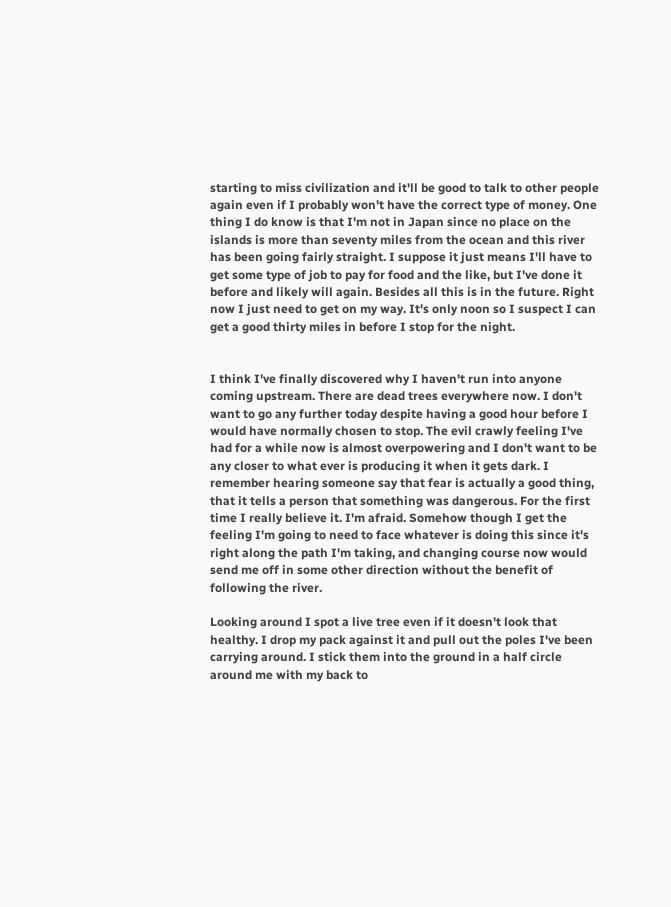starting to miss civilization and it'll be good to talk to other people again even if I probably won't have the correct type of money. One thing I do know is that I'm not in Japan since no place on the islands is more than seventy miles from the ocean and this river has been going fairly straight. I suppose it just means I'll have to get some type of job to pay for food and the like, but I've done it before and likely will again. Besides all this is in the future. Right now I just need to get on my way. It's only noon so I suspect I can get a good thirty miles in before I stop for the night.


I think I've finally discovered why I haven't run into anyone coming upstream. There are dead trees everywhere now. I don't want to go any further today despite having a good hour before I would have normally chosen to stop. The evil crawly feeling I've had for a while now is almost overpowering and I don't want to be any closer to what ever is producing it when it gets dark. I remember hearing someone say that fear is actually a good thing, that it tells a person that something was dangerous. For the first time I really believe it. I'm afraid. Somehow though I get the feeling I'm going to need to face whatever is doing this since it's right along the path I'm taking, and changing course now would send me off in some other direction without the benefit of following the river.

Looking around I spot a live tree even if it doesn't look that healthy. I drop my pack against it and pull out the poles I've been carrying around. I stick them into the ground in a half circle around me with my back to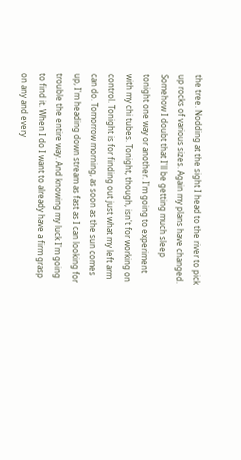the tree. Nodding at the sight I head to the river to pick up rocks of various sizes. Again my plans have changed. Somehow I doubt that I'll be getting much sleep tonight one way or another. I'm going to experiment with my chi tubes. Tonight, though, isn't for working on control. Tonight is for finding out just what my left arm can do. Tomorrow morning, as soon as the sun comes up, I'm heading down stream as fast as I can looking for trouble the entire way. And knowing my luck I'm going to find it. When I do I want to already have a firm grasp on any and every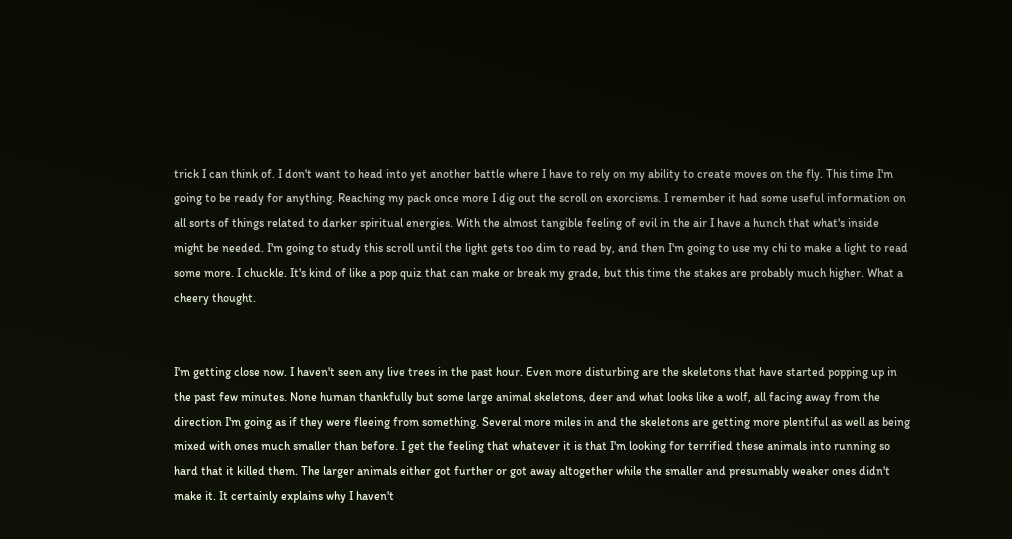trick I can think of. I don't want to head into yet another battle where I have to rely on my ability to create moves on the fly. This time I'm going to be ready for anything. Reaching my pack once more I dig out the scroll on exorcisms. I remember it had some useful information on all sorts of things related to darker spiritual energies. With the almost tangible feeling of evil in the air I have a hunch that what's inside might be needed. I'm going to study this scroll until the light gets too dim to read by, and then I'm going to use my chi to make a light to read some more. I chuckle. It's kind of like a pop quiz that can make or break my grade, but this time the stakes are probably much higher. What a cheery thought.


I'm getting close now. I haven't seen any live trees in the past hour. Even more disturbing are the skeletons that have started popping up in the past few minutes. None human thankfully but some large animal skeletons, deer and what looks like a wolf, all facing away from the direction I'm going as if they were fleeing from something. Several more miles in and the skeletons are getting more plentiful as well as being mixed with ones much smaller than before. I get the feeling that whatever it is that I'm looking for terrified these animals into running so hard that it killed them. The larger animals either got further or got away altogether while the smaller and presumably weaker ones didn't make it. It certainly explains why I haven't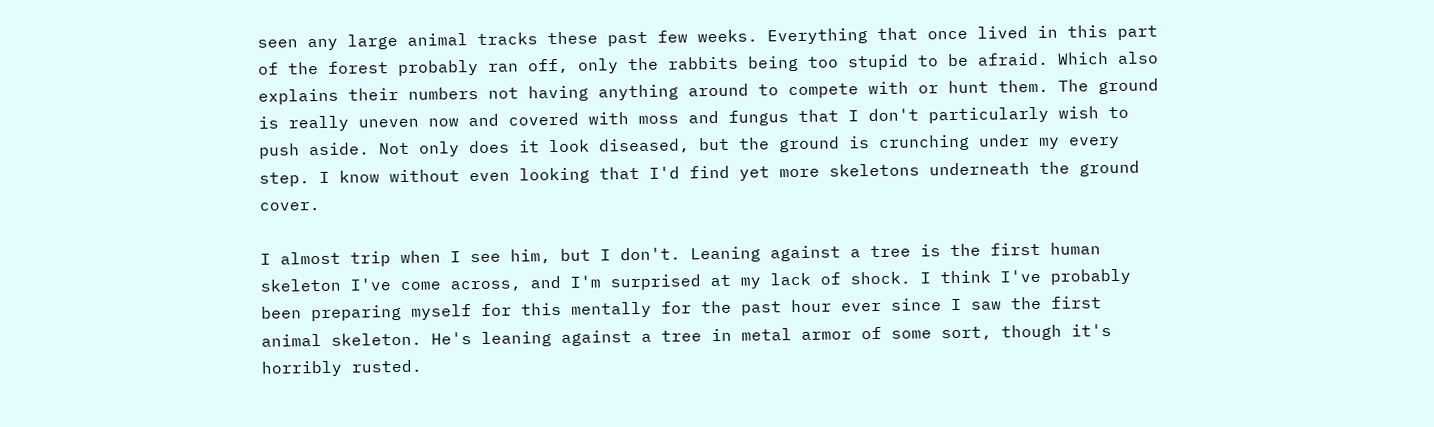seen any large animal tracks these past few weeks. Everything that once lived in this part of the forest probably ran off, only the rabbits being too stupid to be afraid. Which also explains their numbers not having anything around to compete with or hunt them. The ground is really uneven now and covered with moss and fungus that I don't particularly wish to push aside. Not only does it look diseased, but the ground is crunching under my every step. I know without even looking that I'd find yet more skeletons underneath the ground cover.

I almost trip when I see him, but I don't. Leaning against a tree is the first human skeleton I've come across, and I'm surprised at my lack of shock. I think I've probably been preparing myself for this mentally for the past hour ever since I saw the first animal skeleton. He's leaning against a tree in metal armor of some sort, though it's horribly rusted.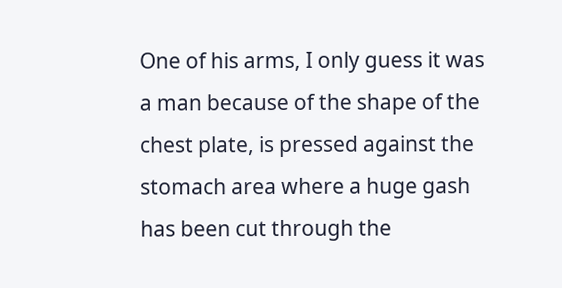One of his arms, I only guess it was a man because of the shape of the chest plate, is pressed against the stomach area where a huge gash has been cut through the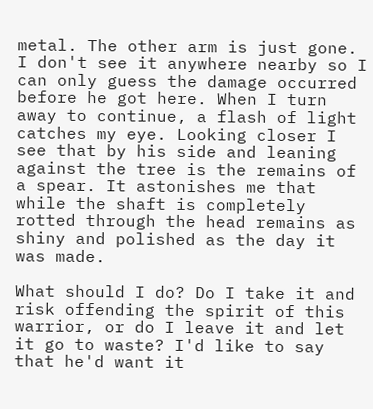metal. The other arm is just gone. I don't see it anywhere nearby so I can only guess the damage occurred before he got here. When I turn away to continue, a flash of light catches my eye. Looking closer I see that by his side and leaning against the tree is the remains of a spear. It astonishes me that while the shaft is completely rotted through the head remains as shiny and polished as the day it was made.

What should I do? Do I take it and risk offending the spirit of this warrior, or do I leave it and let it go to waste? I'd like to say that he'd want it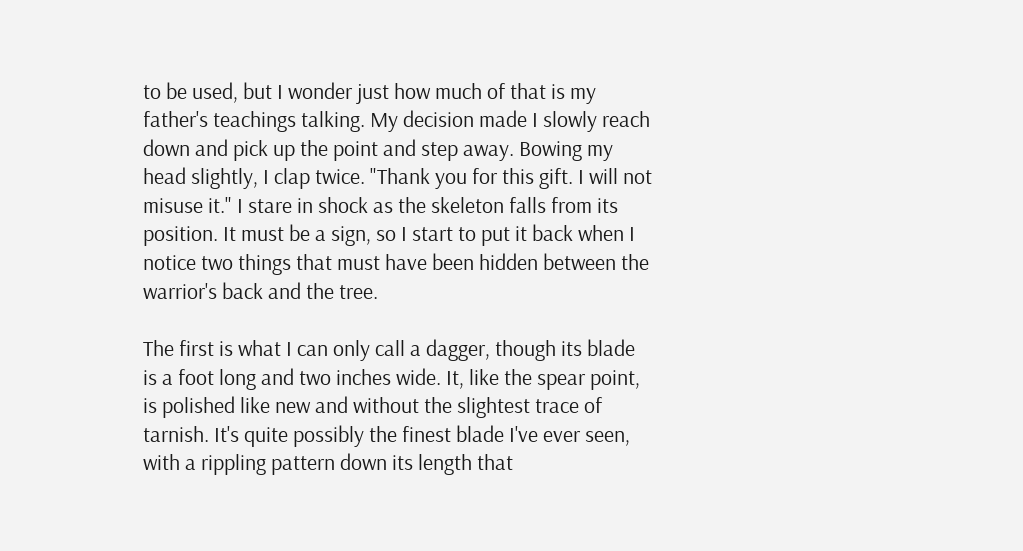to be used, but I wonder just how much of that is my father's teachings talking. My decision made I slowly reach down and pick up the point and step away. Bowing my head slightly, I clap twice. "Thank you for this gift. I will not misuse it." I stare in shock as the skeleton falls from its position. It must be a sign, so I start to put it back when I notice two things that must have been hidden between the warrior's back and the tree.

The first is what I can only call a dagger, though its blade is a foot long and two inches wide. It, like the spear point, is polished like new and without the slightest trace of tarnish. It's quite possibly the finest blade I've ever seen, with a rippling pattern down its length that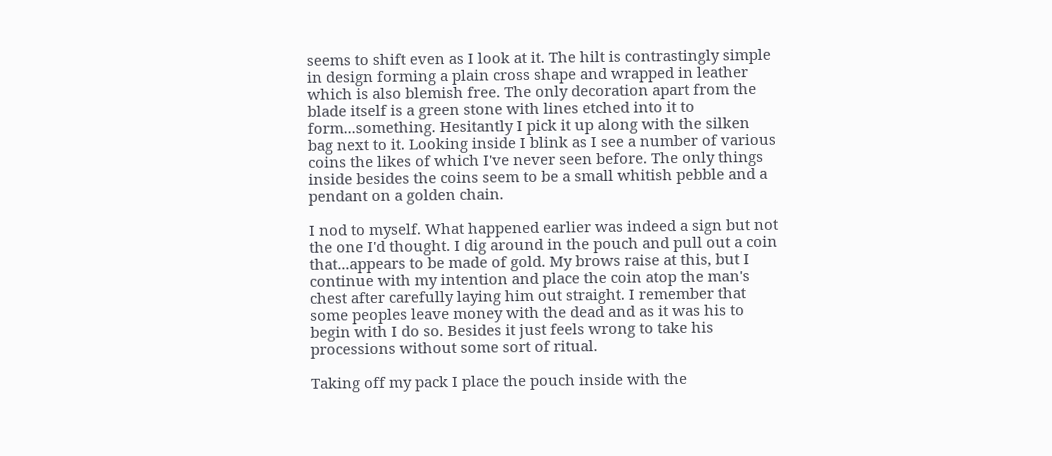seems to shift even as I look at it. The hilt is contrastingly simple in design forming a plain cross shape and wrapped in leather which is also blemish free. The only decoration apart from the blade itself is a green stone with lines etched into it to form...something. Hesitantly I pick it up along with the silken bag next to it. Looking inside I blink as I see a number of various coins the likes of which I've never seen before. The only things inside besides the coins seem to be a small whitish pebble and a pendant on a golden chain.

I nod to myself. What happened earlier was indeed a sign but not the one I'd thought. I dig around in the pouch and pull out a coin that...appears to be made of gold. My brows raise at this, but I continue with my intention and place the coin atop the man's chest after carefully laying him out straight. I remember that some peoples leave money with the dead and as it was his to begin with I do so. Besides it just feels wrong to take his processions without some sort of ritual.

Taking off my pack I place the pouch inside with the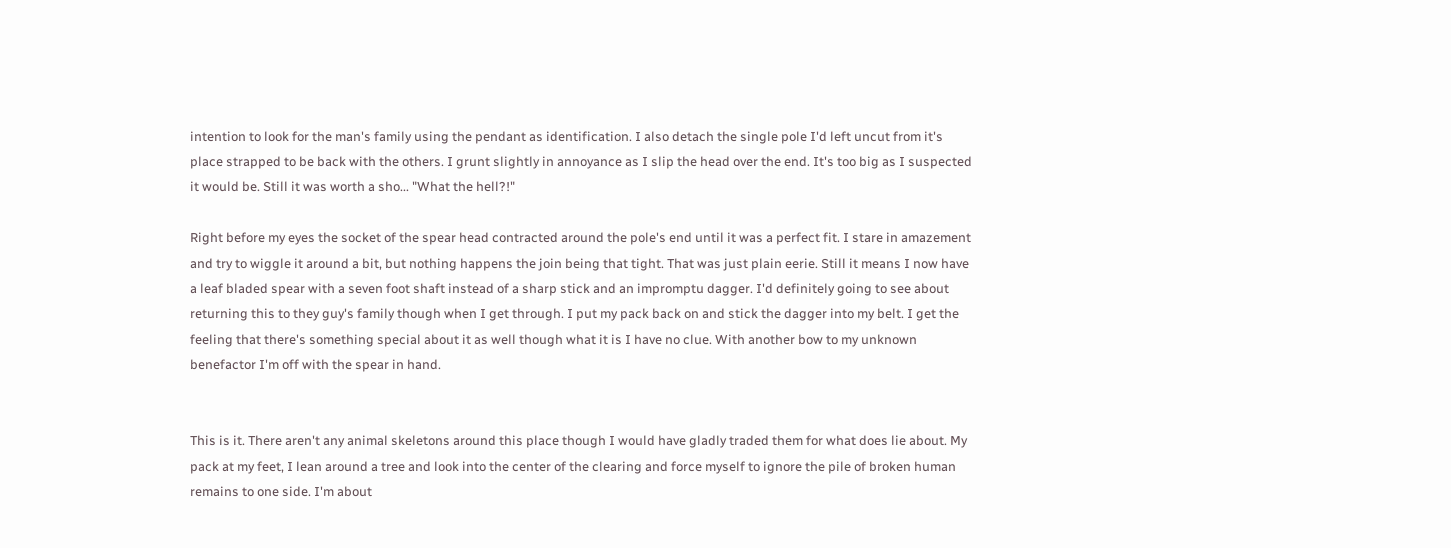intention to look for the man's family using the pendant as identification. I also detach the single pole I'd left uncut from it's place strapped to be back with the others. I grunt slightly in annoyance as I slip the head over the end. It's too big as I suspected it would be. Still it was worth a sho... "What the hell?!"

Right before my eyes the socket of the spear head contracted around the pole's end until it was a perfect fit. I stare in amazement and try to wiggle it around a bit, but nothing happens the join being that tight. That was just plain eerie. Still it means I now have a leaf bladed spear with a seven foot shaft instead of a sharp stick and an impromptu dagger. I'd definitely going to see about returning this to they guy's family though when I get through. I put my pack back on and stick the dagger into my belt. I get the feeling that there's something special about it as well though what it is I have no clue. With another bow to my unknown benefactor I'm off with the spear in hand.


This is it. There aren't any animal skeletons around this place though I would have gladly traded them for what does lie about. My pack at my feet, I lean around a tree and look into the center of the clearing and force myself to ignore the pile of broken human remains to one side. I'm about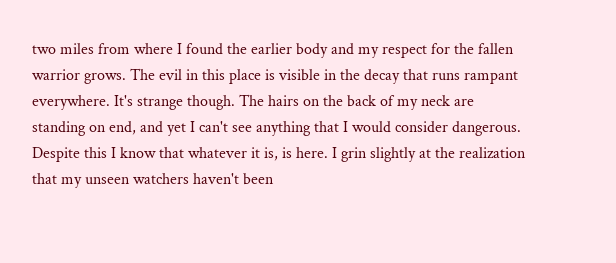two miles from where I found the earlier body and my respect for the fallen warrior grows. The evil in this place is visible in the decay that runs rampant everywhere. It's strange though. The hairs on the back of my neck are standing on end, and yet I can't see anything that I would consider dangerous. Despite this I know that whatever it is, is here. I grin slightly at the realization that my unseen watchers haven't been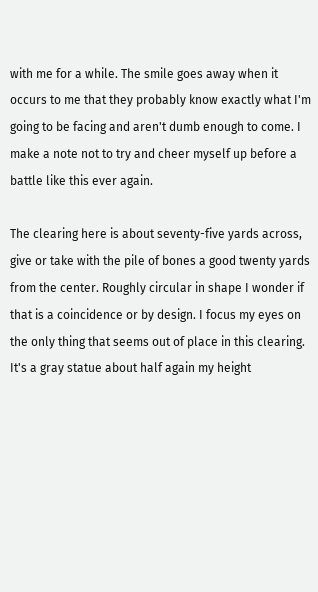with me for a while. The smile goes away when it occurs to me that they probably know exactly what I'm going to be facing and aren't dumb enough to come. I make a note not to try and cheer myself up before a battle like this ever again.

The clearing here is about seventy-five yards across, give or take with the pile of bones a good twenty yards from the center. Roughly circular in shape I wonder if that is a coincidence or by design. I focus my eyes on the only thing that seems out of place in this clearing. It's a gray statue about half again my height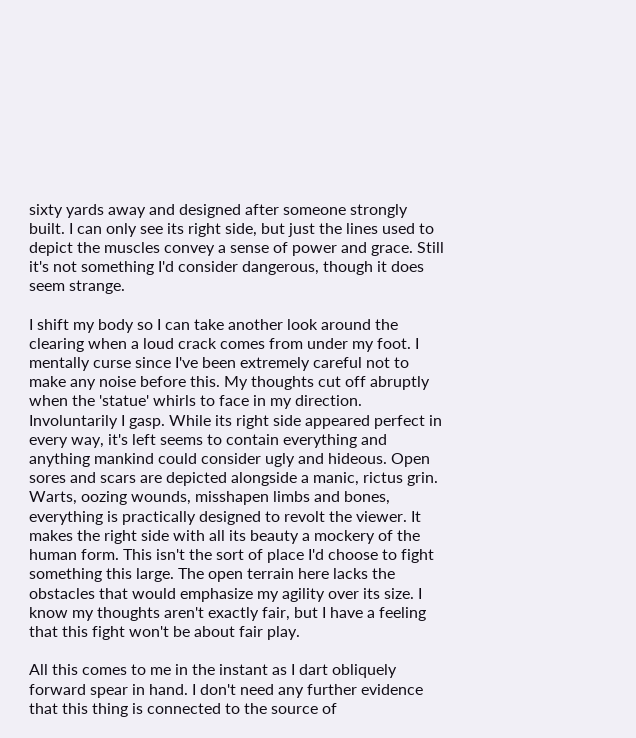sixty yards away and designed after someone strongly built. I can only see its right side, but just the lines used to depict the muscles convey a sense of power and grace. Still it's not something I'd consider dangerous, though it does seem strange.

I shift my body so I can take another look around the clearing when a loud crack comes from under my foot. I mentally curse since I've been extremely careful not to make any noise before this. My thoughts cut off abruptly when the 'statue' whirls to face in my direction. Involuntarily I gasp. While its right side appeared perfect in every way, it's left seems to contain everything and anything mankind could consider ugly and hideous. Open sores and scars are depicted alongside a manic, rictus grin. Warts, oozing wounds, misshapen limbs and bones, everything is practically designed to revolt the viewer. It makes the right side with all its beauty a mockery of the human form. This isn't the sort of place I'd choose to fight something this large. The open terrain here lacks the obstacles that would emphasize my agility over its size. I know my thoughts aren't exactly fair, but I have a feeling that this fight won't be about fair play.

All this comes to me in the instant as I dart obliquely forward spear in hand. I don't need any further evidence that this thing is connected to the source of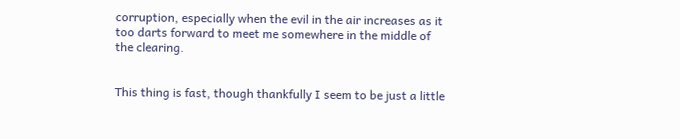corruption, especially when the evil in the air increases as it too darts forward to meet me somewhere in the middle of the clearing.


This thing is fast, though thankfully I seem to be just a little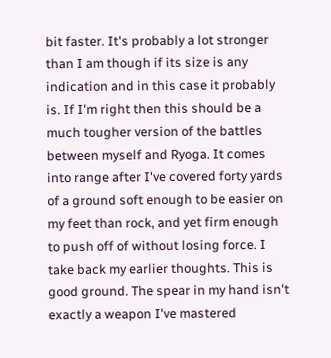bit faster. It's probably a lot stronger than I am though if its size is any indication and in this case it probably is. If I'm right then this should be a much tougher version of the battles between myself and Ryoga. It comes into range after I've covered forty yards of a ground soft enough to be easier on my feet than rock, and yet firm enough to push off of without losing force. I take back my earlier thoughts. This is good ground. The spear in my hand isn't exactly a weapon I've mastered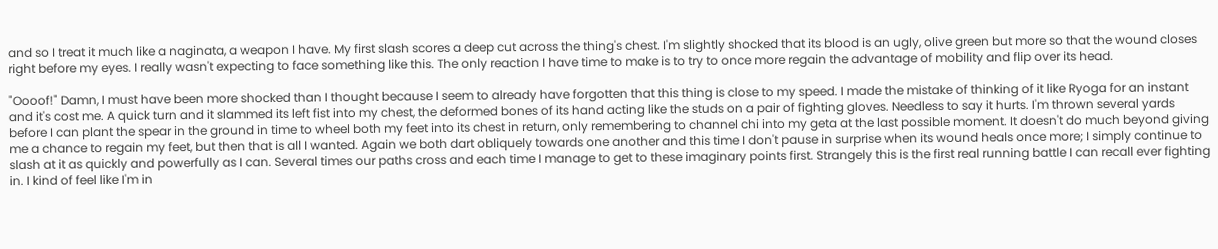and so I treat it much like a naginata, a weapon I have. My first slash scores a deep cut across the thing's chest. I'm slightly shocked that its blood is an ugly, olive green but more so that the wound closes right before my eyes. I really wasn't expecting to face something like this. The only reaction I have time to make is to try to once more regain the advantage of mobility and flip over its head.

"Oooof!" Damn, I must have been more shocked than I thought because I seem to already have forgotten that this thing is close to my speed. I made the mistake of thinking of it like Ryoga for an instant and it's cost me. A quick turn and it slammed its left fist into my chest, the deformed bones of its hand acting like the studs on a pair of fighting gloves. Needless to say it hurts. I'm thrown several yards before I can plant the spear in the ground in time to wheel both my feet into its chest in return, only remembering to channel chi into my geta at the last possible moment. It doesn't do much beyond giving me a chance to regain my feet, but then that is all I wanted. Again we both dart obliquely towards one another and this time I don't pause in surprise when its wound heals once more; I simply continue to slash at it as quickly and powerfully as I can. Several times our paths cross and each time I manage to get to these imaginary points first. Strangely this is the first real running battle I can recall ever fighting in. I kind of feel like I'm in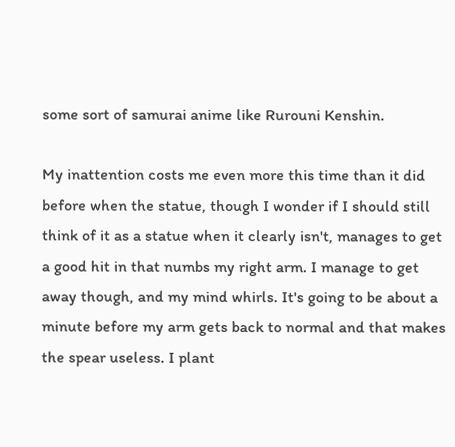some sort of samurai anime like Rurouni Kenshin.

My inattention costs me even more this time than it did before when the statue, though I wonder if I should still think of it as a statue when it clearly isn't, manages to get a good hit in that numbs my right arm. I manage to get away though, and my mind whirls. It's going to be about a minute before my arm gets back to normal and that makes the spear useless. I plant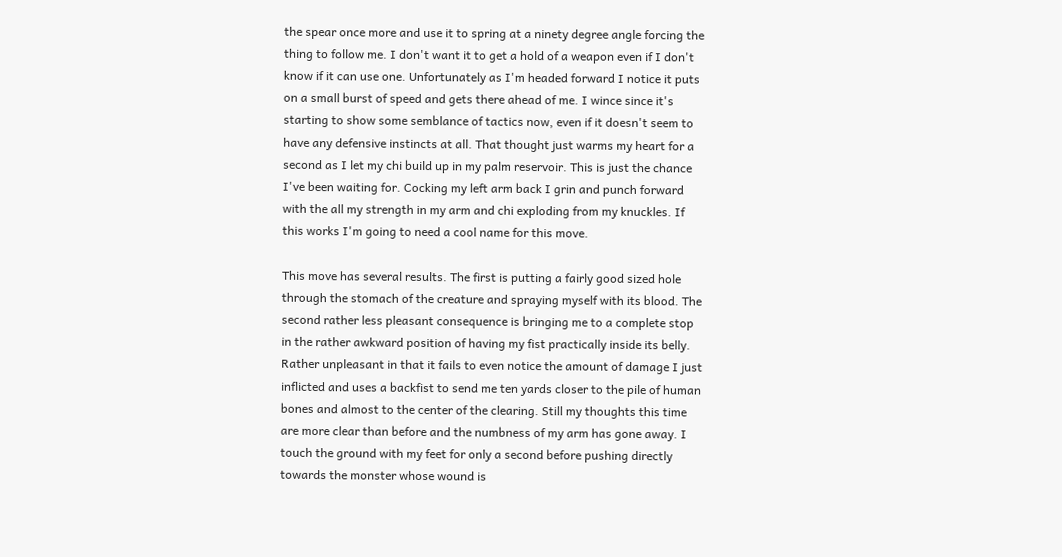the spear once more and use it to spring at a ninety degree angle forcing the thing to follow me. I don't want it to get a hold of a weapon even if I don't know if it can use one. Unfortunately as I'm headed forward I notice it puts on a small burst of speed and gets there ahead of me. I wince since it's starting to show some semblance of tactics now, even if it doesn't seem to have any defensive instincts at all. That thought just warms my heart for a second as I let my chi build up in my palm reservoir. This is just the chance I've been waiting for. Cocking my left arm back I grin and punch forward with the all my strength in my arm and chi exploding from my knuckles. If this works I'm going to need a cool name for this move.

This move has several results. The first is putting a fairly good sized hole through the stomach of the creature and spraying myself with its blood. The second rather less pleasant consequence is bringing me to a complete stop in the rather awkward position of having my fist practically inside its belly. Rather unpleasant in that it fails to even notice the amount of damage I just inflicted and uses a backfist to send me ten yards closer to the pile of human bones and almost to the center of the clearing. Still my thoughts this time are more clear than before and the numbness of my arm has gone away. I touch the ground with my feet for only a second before pushing directly towards the monster whose wound is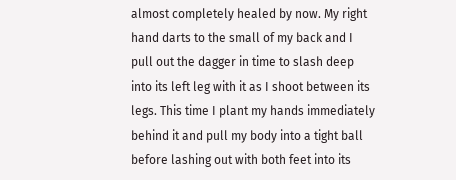almost completely healed by now. My right hand darts to the small of my back and I pull out the dagger in time to slash deep into its left leg with it as I shoot between its legs. This time I plant my hands immediately behind it and pull my body into a tight ball before lashing out with both feet into its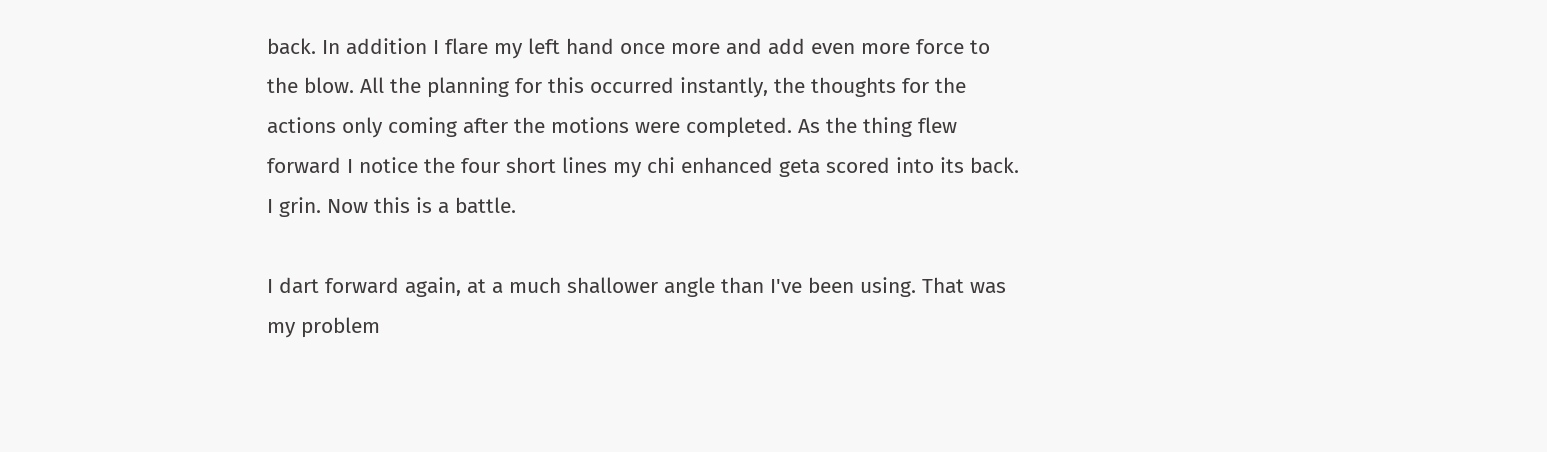back. In addition I flare my left hand once more and add even more force to the blow. All the planning for this occurred instantly, the thoughts for the actions only coming after the motions were completed. As the thing flew forward I notice the four short lines my chi enhanced geta scored into its back. I grin. Now this is a battle.

I dart forward again, at a much shallower angle than I've been using. That was my problem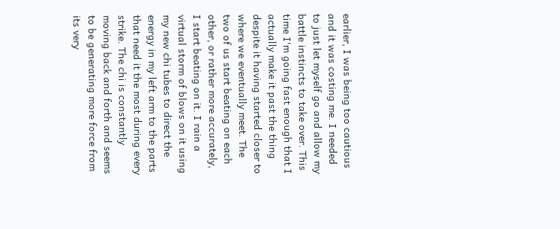earlier, I was being too cautious and it was costing me. I needed to just let myself go and allow my battle instincts to take over. This time I'm going fast enough that I actually make it past the thing despite it having started closer to where we eventually meet. The two of us start beating on each other, or rather more accurately, I start beating on it. I rain a virtual storm of blows on it using my new chi tubes to direct the energy in my left arm to the parts that need it the most during every strike. The chi is constantly moving back and forth and seems to be generating more force from its very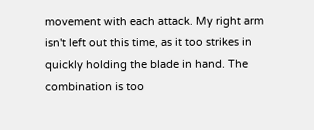movement with each attack. My right arm isn't left out this time, as it too strikes in quickly holding the blade in hand. The combination is too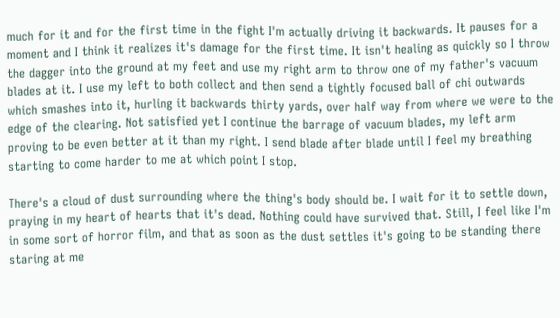much for it and for the first time in the fight I'm actually driving it backwards. It pauses for a moment and I think it realizes it's damage for the first time. It isn't healing as quickly so I throw the dagger into the ground at my feet and use my right arm to throw one of my father's vacuum blades at it. I use my left to both collect and then send a tightly focused ball of chi outwards which smashes into it, hurling it backwards thirty yards, over half way from where we were to the edge of the clearing. Not satisfied yet I continue the barrage of vacuum blades, my left arm proving to be even better at it than my right. I send blade after blade until I feel my breathing starting to come harder to me at which point I stop.

There's a cloud of dust surrounding where the thing's body should be. I wait for it to settle down, praying in my heart of hearts that it's dead. Nothing could have survived that. Still, I feel like I'm in some sort of horror film, and that as soon as the dust settles it's going to be standing there staring at me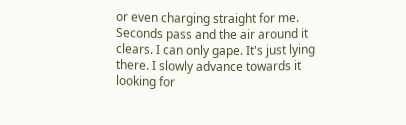or even charging straight for me. Seconds pass and the air around it clears. I can only gape. It's just lying there. I slowly advance towards it looking for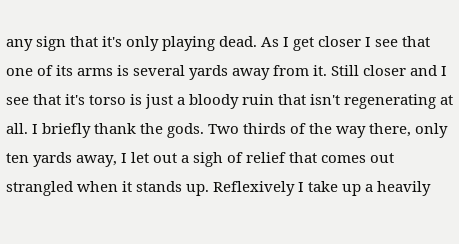any sign that it's only playing dead. As I get closer I see that one of its arms is several yards away from it. Still closer and I see that it's torso is just a bloody ruin that isn't regenerating at all. I briefly thank the gods. Two thirds of the way there, only ten yards away, I let out a sigh of relief that comes out strangled when it stands up. Reflexively I take up a heavily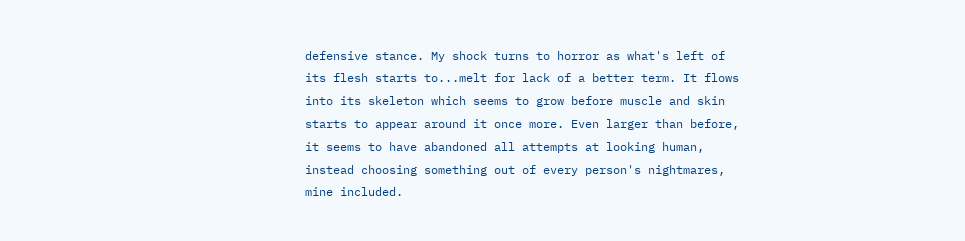defensive stance. My shock turns to horror as what's left of its flesh starts to...melt for lack of a better term. It flows into its skeleton which seems to grow before muscle and skin starts to appear around it once more. Even larger than before, it seems to have abandoned all attempts at looking human, instead choosing something out of every person's nightmares, mine included.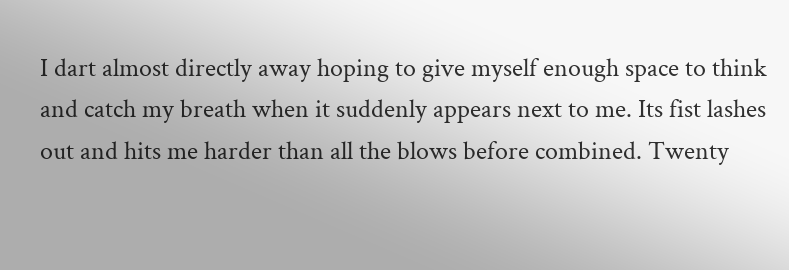I dart almost directly away hoping to give myself enough space to think and catch my breath when it suddenly appears next to me. Its fist lashes out and hits me harder than all the blows before combined. Twenty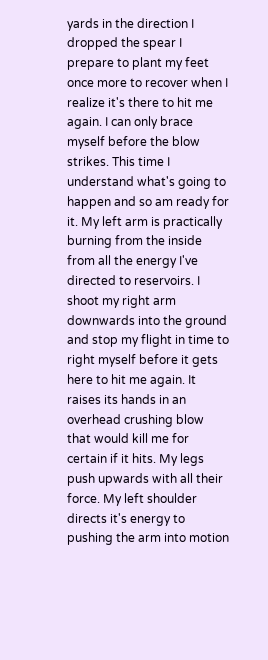yards in the direction I dropped the spear I prepare to plant my feet once more to recover when I realize it's there to hit me again. I can only brace myself before the blow strikes. This time I understand what's going to happen and so am ready for it. My left arm is practically burning from the inside from all the energy I've directed to reservoirs. I shoot my right arm downwards into the ground and stop my flight in time to right myself before it gets here to hit me again. It raises its hands in an overhead crushing blow that would kill me for certain if it hits. My legs push upwards with all their force. My left shoulder directs it's energy to pushing the arm into motion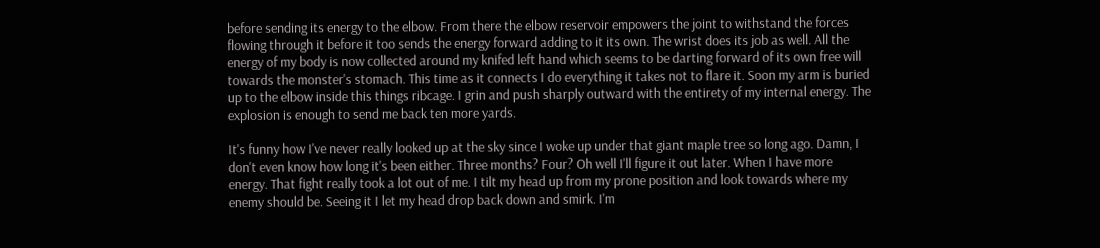before sending its energy to the elbow. From there the elbow reservoir empowers the joint to withstand the forces flowing through it before it too sends the energy forward adding to it its own. The wrist does its job as well. All the energy of my body is now collected around my knifed left hand which seems to be darting forward of its own free will towards the monster's stomach. This time as it connects I do everything it takes not to flare it. Soon my arm is buried up to the elbow inside this things ribcage. I grin and push sharply outward with the entirety of my internal energy. The explosion is enough to send me back ten more yards.

It's funny how I've never really looked up at the sky since I woke up under that giant maple tree so long ago. Damn, I don't even know how long it's been either. Three months? Four? Oh well I'll figure it out later. When I have more energy. That fight really took a lot out of me. I tilt my head up from my prone position and look towards where my enemy should be. Seeing it I let my head drop back down and smirk. I'm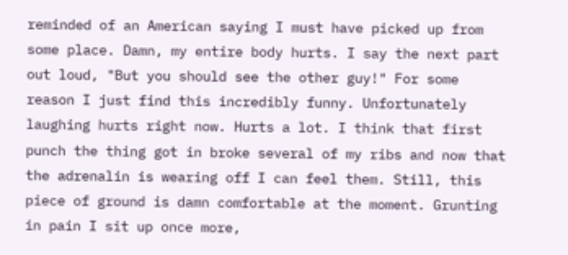reminded of an American saying I must have picked up from some place. Damn, my entire body hurts. I say the next part out loud, "But you should see the other guy!" For some reason I just find this incredibly funny. Unfortunately laughing hurts right now. Hurts a lot. I think that first punch the thing got in broke several of my ribs and now that the adrenalin is wearing off I can feel them. Still, this piece of ground is damn comfortable at the moment. Grunting in pain I sit up once more,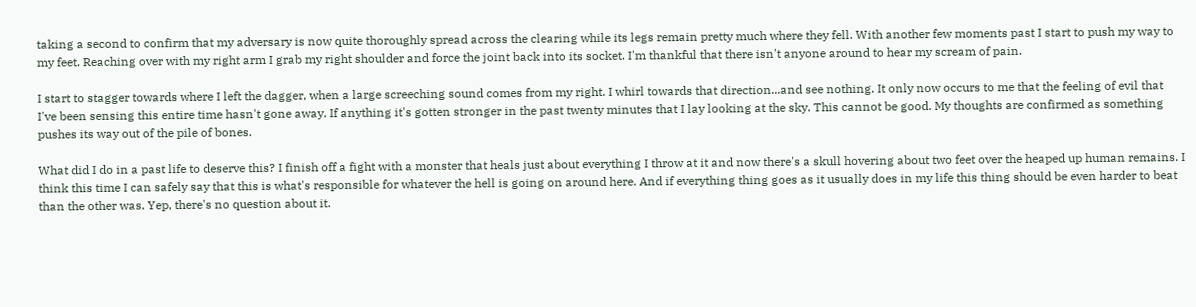taking a second to confirm that my adversary is now quite thoroughly spread across the clearing while its legs remain pretty much where they fell. With another few moments past I start to push my way to my feet. Reaching over with my right arm I grab my right shoulder and force the joint back into its socket. I'm thankful that there isn't anyone around to hear my scream of pain.

I start to stagger towards where I left the dagger, when a large screeching sound comes from my right. I whirl towards that direction...and see nothing. It only now occurs to me that the feeling of evil that I've been sensing this entire time hasn't gone away. If anything it's gotten stronger in the past twenty minutes that I lay looking at the sky. This cannot be good. My thoughts are confirmed as something pushes its way out of the pile of bones.

What did I do in a past life to deserve this? I finish off a fight with a monster that heals just about everything I throw at it and now there's a skull hovering about two feet over the heaped up human remains. I think this time I can safely say that this is what's responsible for whatever the hell is going on around here. And if everything thing goes as it usually does in my life this thing should be even harder to beat than the other was. Yep, there's no question about it.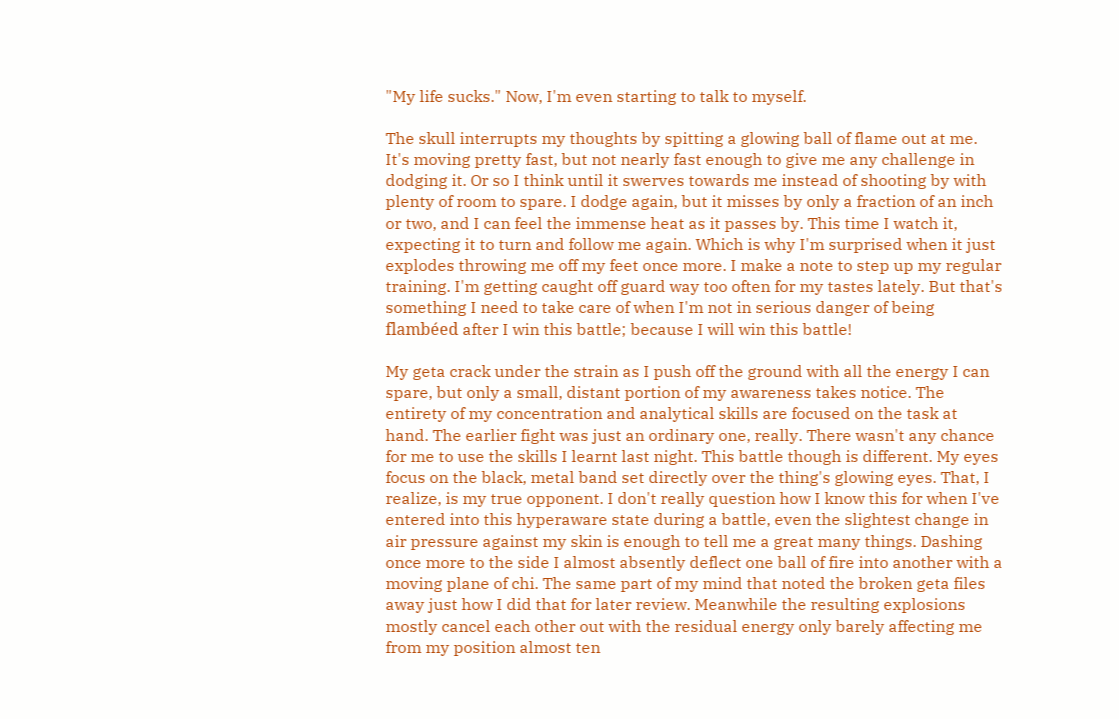"My life sucks." Now, I'm even starting to talk to myself.

The skull interrupts my thoughts by spitting a glowing ball of flame out at me. It's moving pretty fast, but not nearly fast enough to give me any challenge in dodging it. Or so I think until it swerves towards me instead of shooting by with plenty of room to spare. I dodge again, but it misses by only a fraction of an inch or two, and I can feel the immense heat as it passes by. This time I watch it, expecting it to turn and follow me again. Which is why I'm surprised when it just explodes throwing me off my feet once more. I make a note to step up my regular training. I'm getting caught off guard way too often for my tastes lately. But that's something I need to take care of when I'm not in serious danger of being flambéed after I win this battle; because I will win this battle!

My geta crack under the strain as I push off the ground with all the energy I can spare, but only a small, distant portion of my awareness takes notice. The entirety of my concentration and analytical skills are focused on the task at hand. The earlier fight was just an ordinary one, really. There wasn't any chance for me to use the skills I learnt last night. This battle though is different. My eyes focus on the black, metal band set directly over the thing's glowing eyes. That, I realize, is my true opponent. I don't really question how I know this for when I've entered into this hyperaware state during a battle, even the slightest change in air pressure against my skin is enough to tell me a great many things. Dashing once more to the side I almost absently deflect one ball of fire into another with a moving plane of chi. The same part of my mind that noted the broken geta files away just how I did that for later review. Meanwhile the resulting explosions mostly cancel each other out with the residual energy only barely affecting me from my position almost ten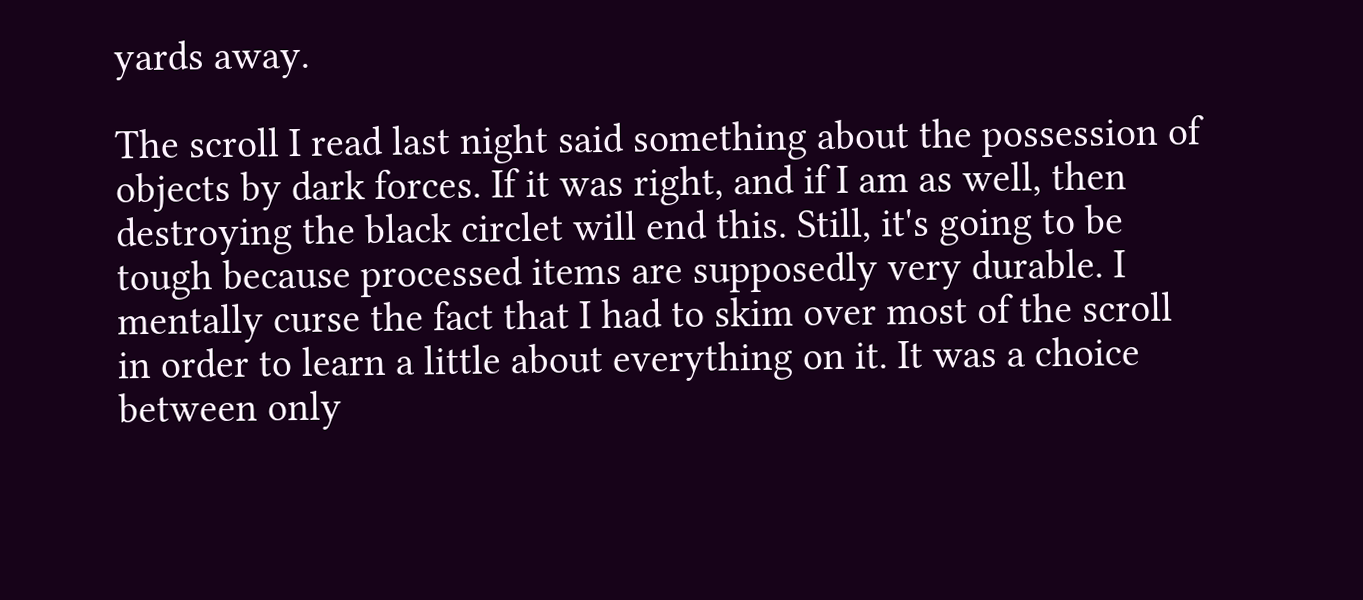yards away.

The scroll I read last night said something about the possession of objects by dark forces. If it was right, and if I am as well, then destroying the black circlet will end this. Still, it's going to be tough because processed items are supposedly very durable. I mentally curse the fact that I had to skim over most of the scroll in order to learn a little about everything on it. It was a choice between only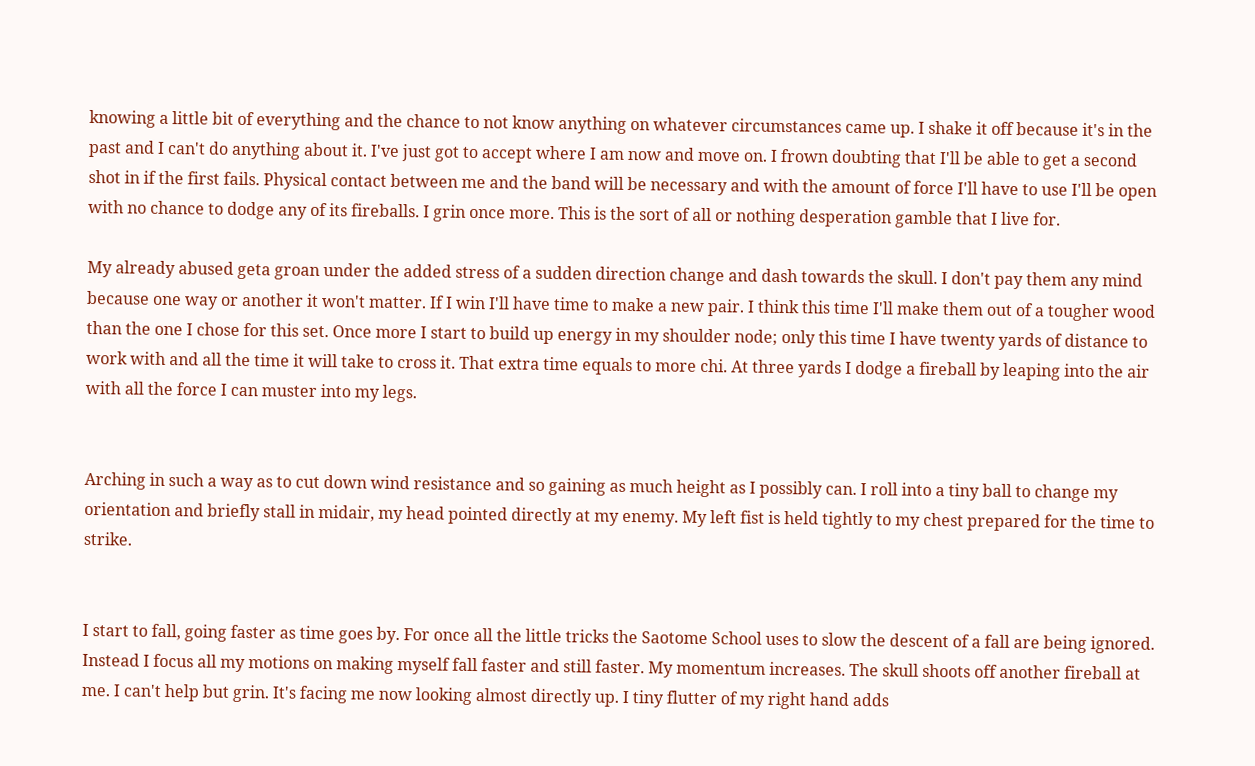knowing a little bit of everything and the chance to not know anything on whatever circumstances came up. I shake it off because it's in the past and I can't do anything about it. I've just got to accept where I am now and move on. I frown doubting that I'll be able to get a second shot in if the first fails. Physical contact between me and the band will be necessary and with the amount of force I'll have to use I'll be open with no chance to dodge any of its fireballs. I grin once more. This is the sort of all or nothing desperation gamble that I live for.

My already abused geta groan under the added stress of a sudden direction change and dash towards the skull. I don't pay them any mind because one way or another it won't matter. If I win I'll have time to make a new pair. I think this time I'll make them out of a tougher wood than the one I chose for this set. Once more I start to build up energy in my shoulder node; only this time I have twenty yards of distance to work with and all the time it will take to cross it. That extra time equals to more chi. At three yards I dodge a fireball by leaping into the air with all the force I can muster into my legs.


Arching in such a way as to cut down wind resistance and so gaining as much height as I possibly can. I roll into a tiny ball to change my orientation and briefly stall in midair, my head pointed directly at my enemy. My left fist is held tightly to my chest prepared for the time to strike.


I start to fall, going faster as time goes by. For once all the little tricks the Saotome School uses to slow the descent of a fall are being ignored. Instead I focus all my motions on making myself fall faster and still faster. My momentum increases. The skull shoots off another fireball at me. I can't help but grin. It's facing me now looking almost directly up. I tiny flutter of my right hand adds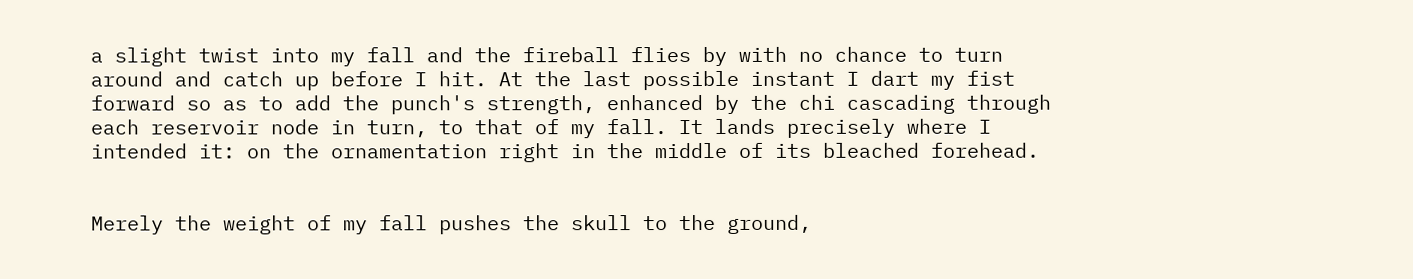a slight twist into my fall and the fireball flies by with no chance to turn around and catch up before I hit. At the last possible instant I dart my fist forward so as to add the punch's strength, enhanced by the chi cascading through each reservoir node in turn, to that of my fall. It lands precisely where I intended it: on the ornamentation right in the middle of its bleached forehead.


Merely the weight of my fall pushes the skull to the ground,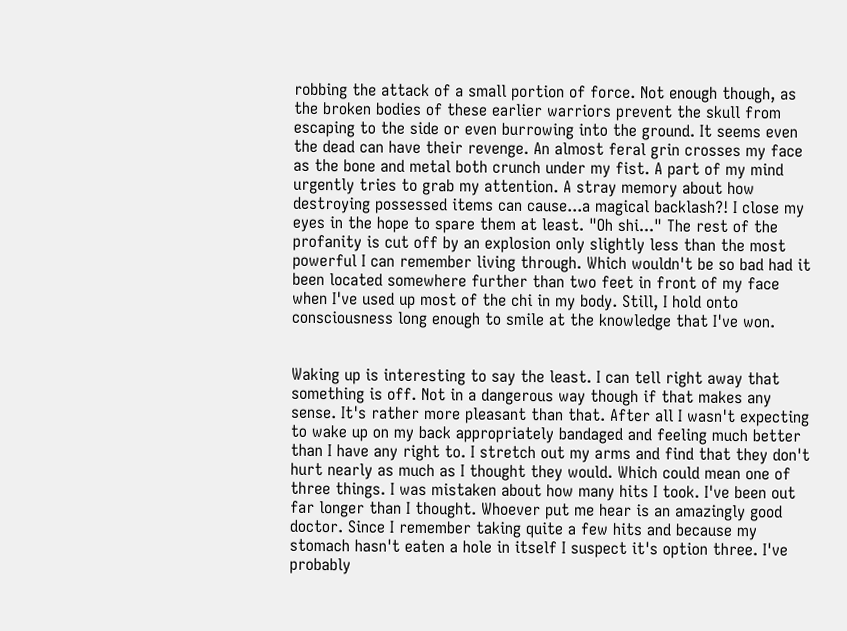robbing the attack of a small portion of force. Not enough though, as the broken bodies of these earlier warriors prevent the skull from escaping to the side or even burrowing into the ground. It seems even the dead can have their revenge. An almost feral grin crosses my face as the bone and metal both crunch under my fist. A part of my mind urgently tries to grab my attention. A stray memory about how destroying possessed items can cause...a magical backlash?! I close my eyes in the hope to spare them at least. "Oh shi..." The rest of the profanity is cut off by an explosion only slightly less than the most powerful I can remember living through. Which wouldn't be so bad had it been located somewhere further than two feet in front of my face when I've used up most of the chi in my body. Still, I hold onto consciousness long enough to smile at the knowledge that I've won.


Waking up is interesting to say the least. I can tell right away that something is off. Not in a dangerous way though if that makes any sense. It's rather more pleasant than that. After all I wasn't expecting to wake up on my back appropriately bandaged and feeling much better than I have any right to. I stretch out my arms and find that they don't hurt nearly as much as I thought they would. Which could mean one of three things. I was mistaken about how many hits I took. I've been out far longer than I thought. Whoever put me hear is an amazingly good doctor. Since I remember taking quite a few hits and because my stomach hasn't eaten a hole in itself I suspect it's option three. I've probably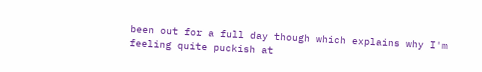been out for a full day though which explains why I'm feeling quite puckish at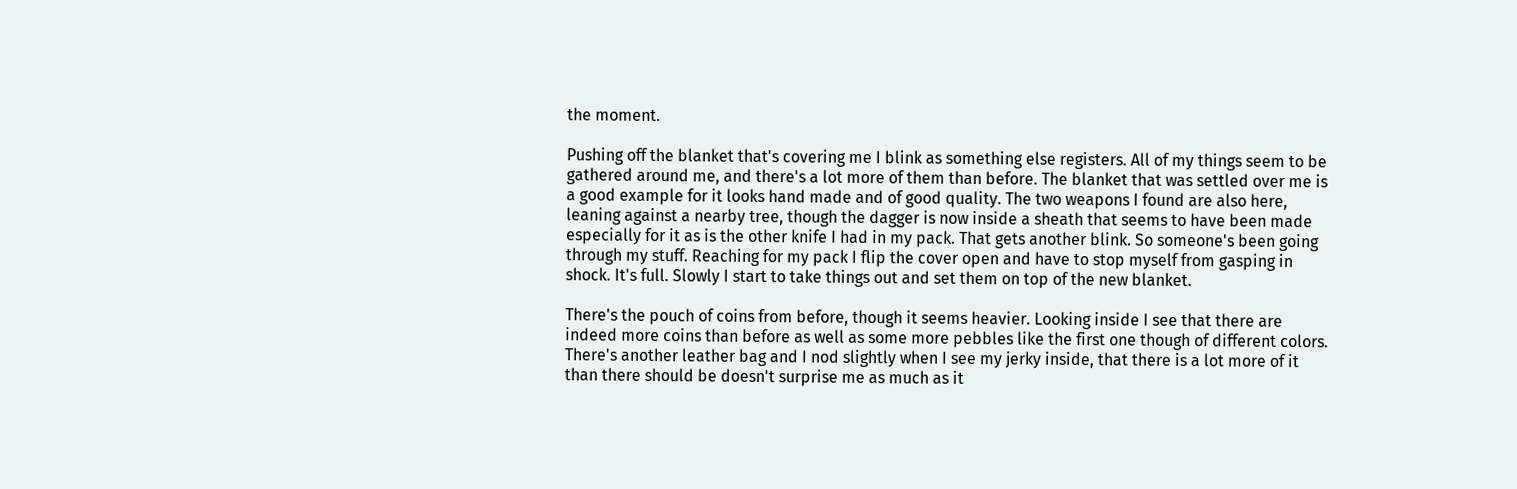the moment.

Pushing off the blanket that's covering me I blink as something else registers. All of my things seem to be gathered around me, and there's a lot more of them than before. The blanket that was settled over me is a good example for it looks hand made and of good quality. The two weapons I found are also here, leaning against a nearby tree, though the dagger is now inside a sheath that seems to have been made especially for it as is the other knife I had in my pack. That gets another blink. So someone's been going through my stuff. Reaching for my pack I flip the cover open and have to stop myself from gasping in shock. It's full. Slowly I start to take things out and set them on top of the new blanket.

There's the pouch of coins from before, though it seems heavier. Looking inside I see that there are indeed more coins than before as well as some more pebbles like the first one though of different colors. There's another leather bag and I nod slightly when I see my jerky inside, that there is a lot more of it than there should be doesn't surprise me as much as it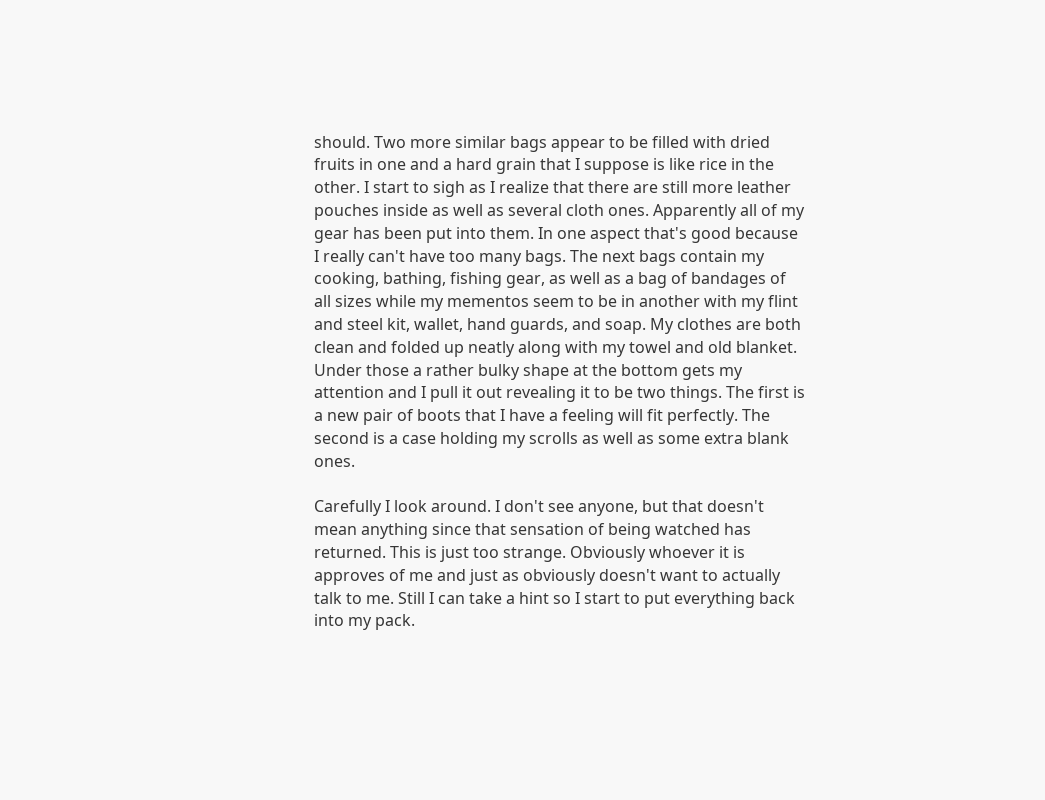should. Two more similar bags appear to be filled with dried fruits in one and a hard grain that I suppose is like rice in the other. I start to sigh as I realize that there are still more leather pouches inside as well as several cloth ones. Apparently all of my gear has been put into them. In one aspect that's good because I really can't have too many bags. The next bags contain my cooking, bathing, fishing gear, as well as a bag of bandages of all sizes while my mementos seem to be in another with my flint and steel kit, wallet, hand guards, and soap. My clothes are both clean and folded up neatly along with my towel and old blanket. Under those a rather bulky shape at the bottom gets my attention and I pull it out revealing it to be two things. The first is a new pair of boots that I have a feeling will fit perfectly. The second is a case holding my scrolls as well as some extra blank ones.

Carefully I look around. I don't see anyone, but that doesn't mean anything since that sensation of being watched has returned. This is just too strange. Obviously whoever it is approves of me and just as obviously doesn't want to actually talk to me. Still I can take a hint so I start to put everything back into my pack.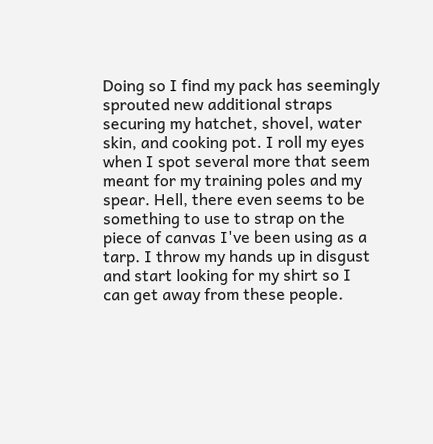Doing so I find my pack has seemingly sprouted new additional straps securing my hatchet, shovel, water skin, and cooking pot. I roll my eyes when I spot several more that seem meant for my training poles and my spear. Hell, there even seems to be something to use to strap on the piece of canvas I've been using as a tarp. I throw my hands up in disgust and start looking for my shirt so I can get away from these people.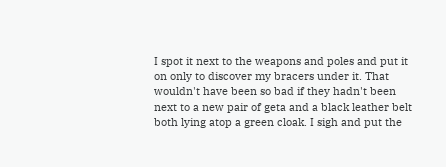I spot it next to the weapons and poles and put it on only to discover my bracers under it. That wouldn't have been so bad if they hadn't been next to a new pair of geta and a black leather belt both lying atop a green cloak. I sigh and put the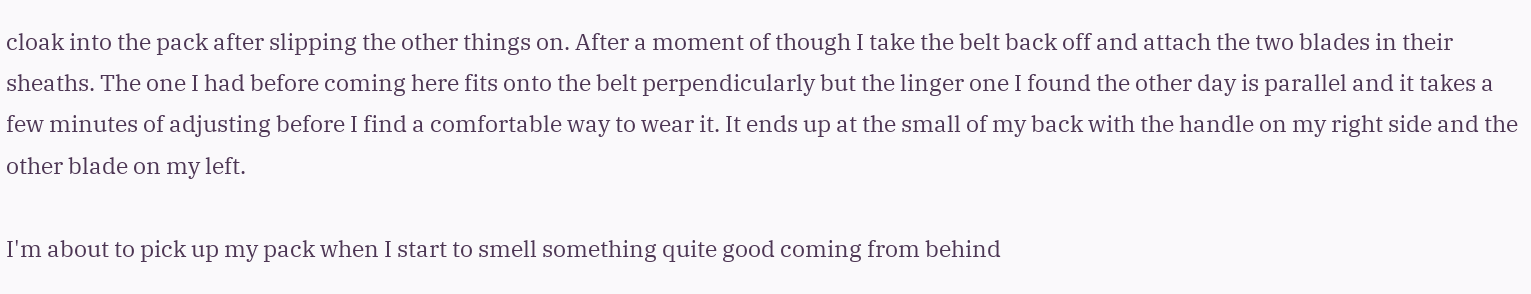cloak into the pack after slipping the other things on. After a moment of though I take the belt back off and attach the two blades in their sheaths. The one I had before coming here fits onto the belt perpendicularly but the linger one I found the other day is parallel and it takes a few minutes of adjusting before I find a comfortable way to wear it. It ends up at the small of my back with the handle on my right side and the other blade on my left.

I'm about to pick up my pack when I start to smell something quite good coming from behind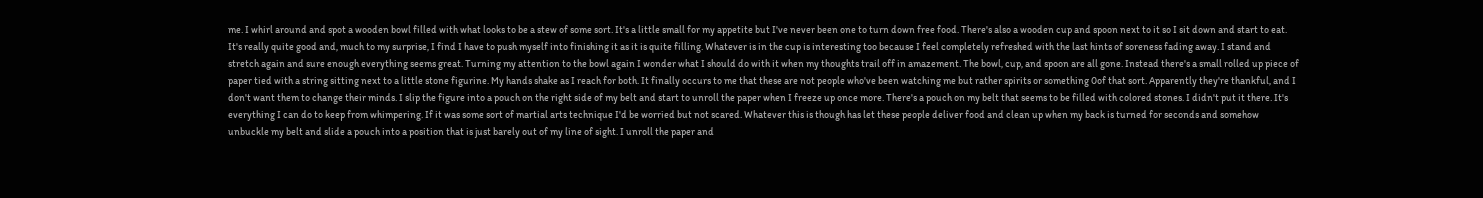me. I whirl around and spot a wooden bowl filled with what looks to be a stew of some sort. It's a little small for my appetite but I've never been one to turn down free food. There's also a wooden cup and spoon next to it so I sit down and start to eat. It's really quite good and, much to my surprise, I find I have to push myself into finishing it as it is quite filling. Whatever is in the cup is interesting too because I feel completely refreshed with the last hints of soreness fading away. I stand and stretch again and sure enough everything seems great. Turning my attention to the bowl again I wonder what I should do with it when my thoughts trail off in amazement. The bowl, cup, and spoon are all gone. Instead there's a small rolled up piece of paper tied with a string sitting next to a little stone figurine. My hands shake as I reach for both. It finally occurs to me that these are not people who've been watching me but rather spirits or something 0of that sort. Apparently they're thankful, and I don't want them to change their minds. I slip the figure into a pouch on the right side of my belt and start to unroll the paper when I freeze up once more. There's a pouch on my belt that seems to be filled with colored stones. I didn't put it there. It's everything I can do to keep from whimpering. If it was some sort of martial arts technique I'd be worried but not scared. Whatever this is though has let these people deliver food and clean up when my back is turned for seconds and somehow unbuckle my belt and slide a pouch into a position that is just barely out of my line of sight. I unroll the paper and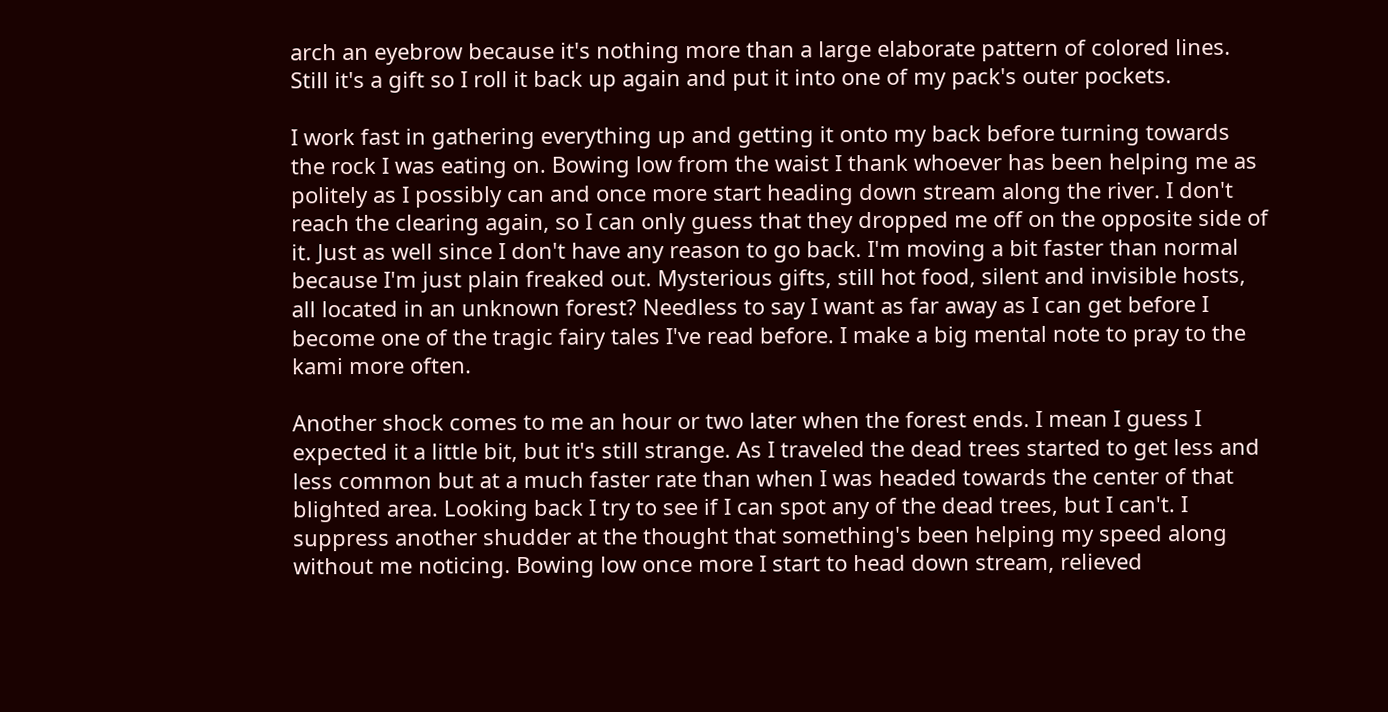arch an eyebrow because it's nothing more than a large elaborate pattern of colored lines. Still it's a gift so I roll it back up again and put it into one of my pack's outer pockets.

I work fast in gathering everything up and getting it onto my back before turning towards the rock I was eating on. Bowing low from the waist I thank whoever has been helping me as politely as I possibly can and once more start heading down stream along the river. I don't reach the clearing again, so I can only guess that they dropped me off on the opposite side of it. Just as well since I don't have any reason to go back. I'm moving a bit faster than normal because I'm just plain freaked out. Mysterious gifts, still hot food, silent and invisible hosts, all located in an unknown forest? Needless to say I want as far away as I can get before I become one of the tragic fairy tales I've read before. I make a big mental note to pray to the kami more often.

Another shock comes to me an hour or two later when the forest ends. I mean I guess I expected it a little bit, but it's still strange. As I traveled the dead trees started to get less and less common but at a much faster rate than when I was headed towards the center of that blighted area. Looking back I try to see if I can spot any of the dead trees, but I can't. I suppress another shudder at the thought that something's been helping my speed along without me noticing. Bowing low once more I start to head down stream, relieved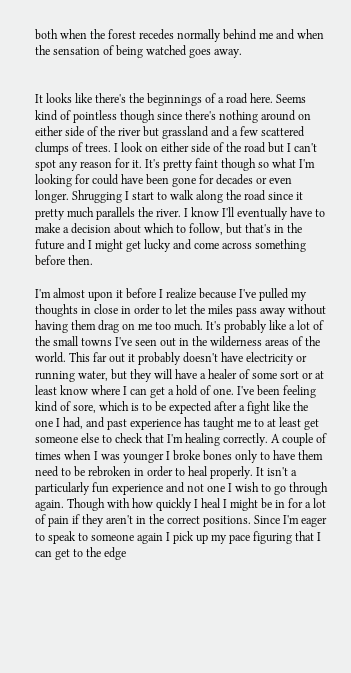both when the forest recedes normally behind me and when the sensation of being watched goes away.


It looks like there's the beginnings of a road here. Seems kind of pointless though since there's nothing around on either side of the river but grassland and a few scattered clumps of trees. I look on either side of the road but I can't spot any reason for it. It's pretty faint though so what I'm looking for could have been gone for decades or even longer. Shrugging I start to walk along the road since it pretty much parallels the river. I know I'll eventually have to make a decision about which to follow, but that's in the future and I might get lucky and come across something before then.

I'm almost upon it before I realize because I've pulled my thoughts in close in order to let the miles pass away without having them drag on me too much. It's probably like a lot of the small towns I've seen out in the wilderness areas of the world. This far out it probably doesn't have electricity or running water, but they will have a healer of some sort or at least know where I can get a hold of one. I've been feeling kind of sore, which is to be expected after a fight like the one I had, and past experience has taught me to at least get someone else to check that I'm healing correctly. A couple of times when I was younger I broke bones only to have them need to be rebroken in order to heal properly. It isn't a particularly fun experience and not one I wish to go through again. Though with how quickly I heal I might be in for a lot of pain if they aren't in the correct positions. Since I'm eager to speak to someone again I pick up my pace figuring that I can get to the edge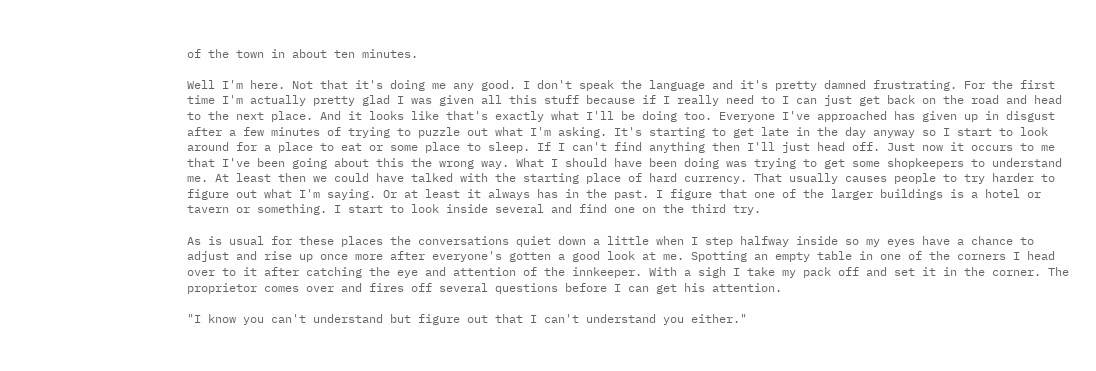of the town in about ten minutes.

Well I'm here. Not that it's doing me any good. I don't speak the language and it's pretty damned frustrating. For the first time I'm actually pretty glad I was given all this stuff because if I really need to I can just get back on the road and head to the next place. And it looks like that's exactly what I'll be doing too. Everyone I've approached has given up in disgust after a few minutes of trying to puzzle out what I'm asking. It's starting to get late in the day anyway so I start to look around for a place to eat or some place to sleep. If I can't find anything then I'll just head off. Just now it occurs to me that I've been going about this the wrong way. What I should have been doing was trying to get some shopkeepers to understand me. At least then we could have talked with the starting place of hard currency. That usually causes people to try harder to figure out what I'm saying. Or at least it always has in the past. I figure that one of the larger buildings is a hotel or tavern or something. I start to look inside several and find one on the third try.

As is usual for these places the conversations quiet down a little when I step halfway inside so my eyes have a chance to adjust and rise up once more after everyone's gotten a good look at me. Spotting an empty table in one of the corners I head over to it after catching the eye and attention of the innkeeper. With a sigh I take my pack off and set it in the corner. The proprietor comes over and fires off several questions before I can get his attention.

"I know you can't understand but figure out that I can't understand you either."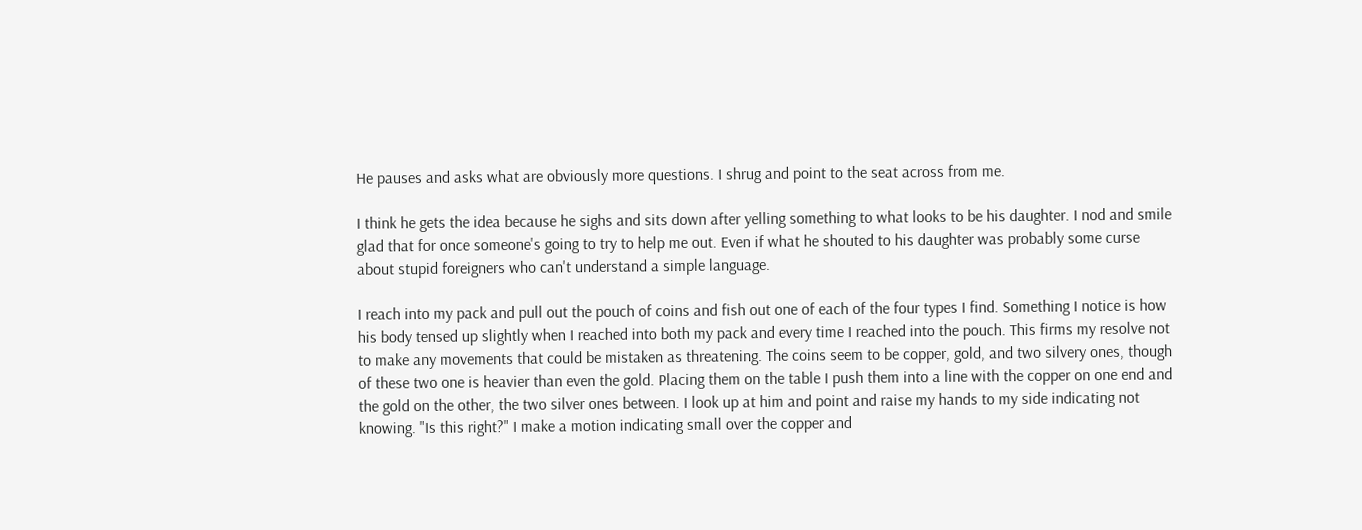He pauses and asks what are obviously more questions. I shrug and point to the seat across from me.

I think he gets the idea because he sighs and sits down after yelling something to what looks to be his daughter. I nod and smile glad that for once someone's going to try to help me out. Even if what he shouted to his daughter was probably some curse about stupid foreigners who can't understand a simple language.

I reach into my pack and pull out the pouch of coins and fish out one of each of the four types I find. Something I notice is how his body tensed up slightly when I reached into both my pack and every time I reached into the pouch. This firms my resolve not to make any movements that could be mistaken as threatening. The coins seem to be copper, gold, and two silvery ones, though of these two one is heavier than even the gold. Placing them on the table I push them into a line with the copper on one end and the gold on the other, the two silver ones between. I look up at him and point and raise my hands to my side indicating not knowing. "Is this right?" I make a motion indicating small over the copper and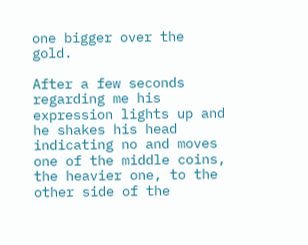one bigger over the gold.

After a few seconds regarding me his expression lights up and he shakes his head indicating no and moves one of the middle coins, the heavier one, to the other side of the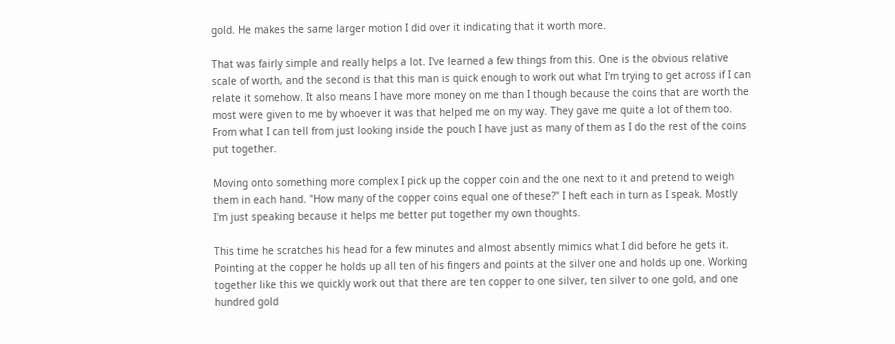gold. He makes the same larger motion I did over it indicating that it worth more.

That was fairly simple and really helps a lot. I've learned a few things from this. One is the obvious relative scale of worth, and the second is that this man is quick enough to work out what I'm trying to get across if I can relate it somehow. It also means I have more money on me than I though because the coins that are worth the most were given to me by whoever it was that helped me on my way. They gave me quite a lot of them too. From what I can tell from just looking inside the pouch I have just as many of them as I do the rest of the coins put together.

Moving onto something more complex I pick up the copper coin and the one next to it and pretend to weigh them in each hand. "How many of the copper coins equal one of these?" I heft each in turn as I speak. Mostly I'm just speaking because it helps me better put together my own thoughts.

This time he scratches his head for a few minutes and almost absently mimics what I did before he gets it. Pointing at the copper he holds up all ten of his fingers and points at the silver one and holds up one. Working together like this we quickly work out that there are ten copper to one silver, ten silver to one gold, and one hundred gold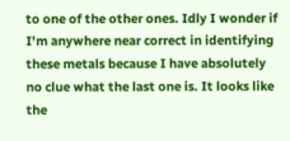to one of the other ones. Idly I wonder if I'm anywhere near correct in identifying these metals because I have absolutely no clue what the last one is. It looks like the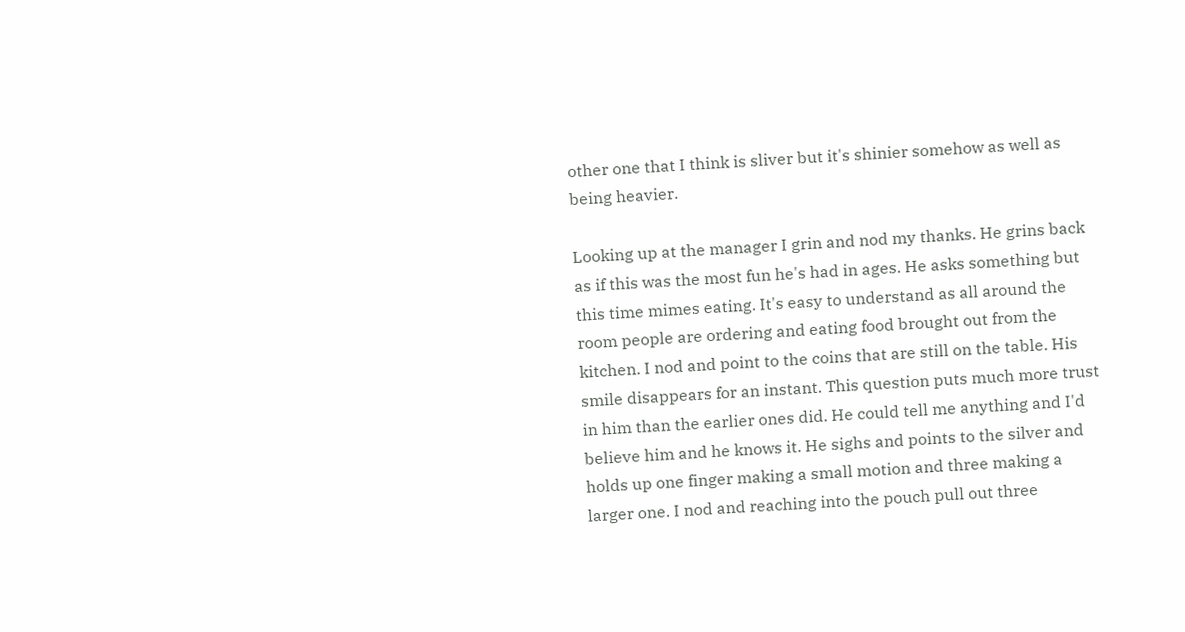other one that I think is sliver but it's shinier somehow as well as being heavier.

Looking up at the manager I grin and nod my thanks. He grins back as if this was the most fun he's had in ages. He asks something but this time mimes eating. It's easy to understand as all around the room people are ordering and eating food brought out from the kitchen. I nod and point to the coins that are still on the table. His smile disappears for an instant. This question puts much more trust in him than the earlier ones did. He could tell me anything and I'd believe him and he knows it. He sighs and points to the silver and holds up one finger making a small motion and three making a larger one. I nod and reaching into the pouch pull out three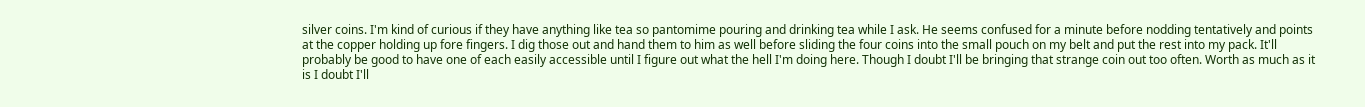silver coins. I'm kind of curious if they have anything like tea so pantomime pouring and drinking tea while I ask. He seems confused for a minute before nodding tentatively and points at the copper holding up fore fingers. I dig those out and hand them to him as well before sliding the four coins into the small pouch on my belt and put the rest into my pack. It'll probably be good to have one of each easily accessible until I figure out what the hell I'm doing here. Though I doubt I'll be bringing that strange coin out too often. Worth as much as it is I doubt I'll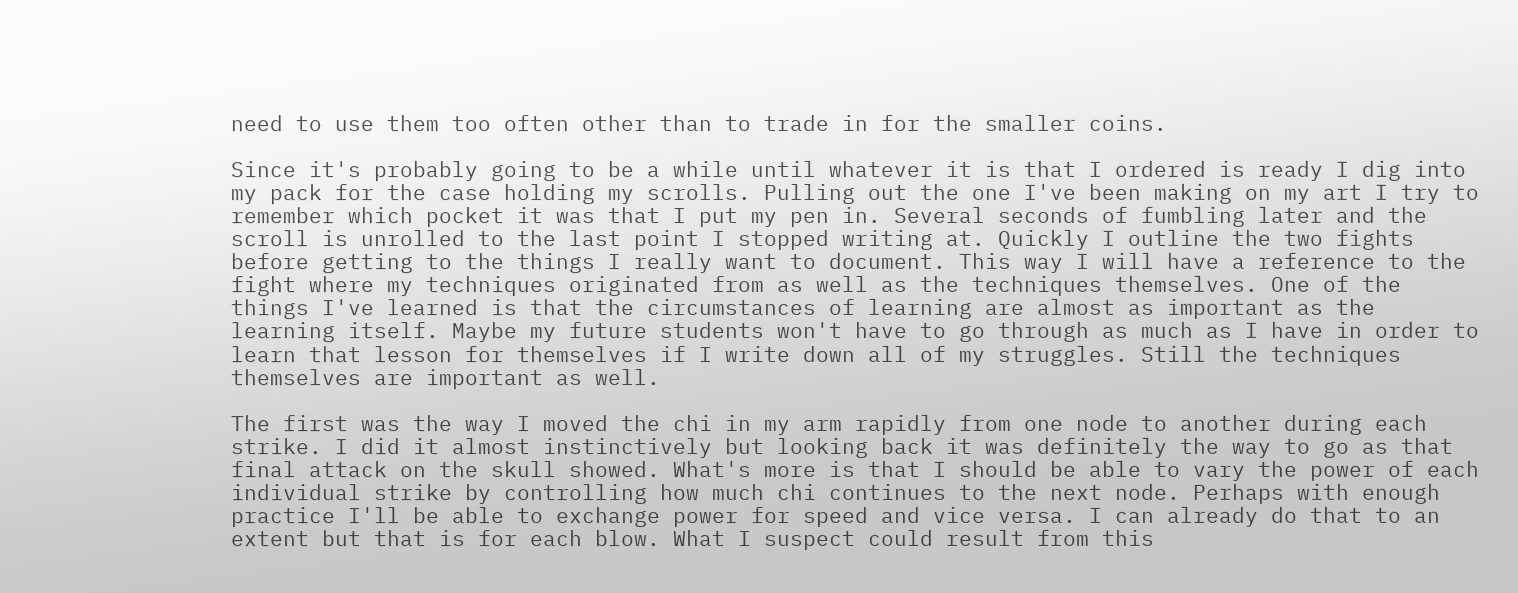need to use them too often other than to trade in for the smaller coins.

Since it's probably going to be a while until whatever it is that I ordered is ready I dig into my pack for the case holding my scrolls. Pulling out the one I've been making on my art I try to remember which pocket it was that I put my pen in. Several seconds of fumbling later and the scroll is unrolled to the last point I stopped writing at. Quickly I outline the two fights before getting to the things I really want to document. This way I will have a reference to the fight where my techniques originated from as well as the techniques themselves. One of the things I've learned is that the circumstances of learning are almost as important as the learning itself. Maybe my future students won't have to go through as much as I have in order to learn that lesson for themselves if I write down all of my struggles. Still the techniques themselves are important as well.

The first was the way I moved the chi in my arm rapidly from one node to another during each strike. I did it almost instinctively but looking back it was definitely the way to go as that final attack on the skull showed. What's more is that I should be able to vary the power of each individual strike by controlling how much chi continues to the next node. Perhaps with enough practice I'll be able to exchange power for speed and vice versa. I can already do that to an extent but that is for each blow. What I suspect could result from this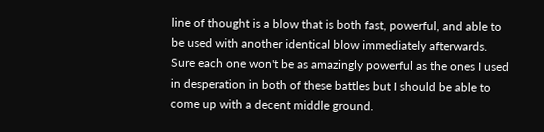line of thought is a blow that is both fast, powerful, and able to be used with another identical blow immediately afterwards. Sure each one won't be as amazingly powerful as the ones I used in desperation in both of these battles but I should be able to come up with a decent middle ground.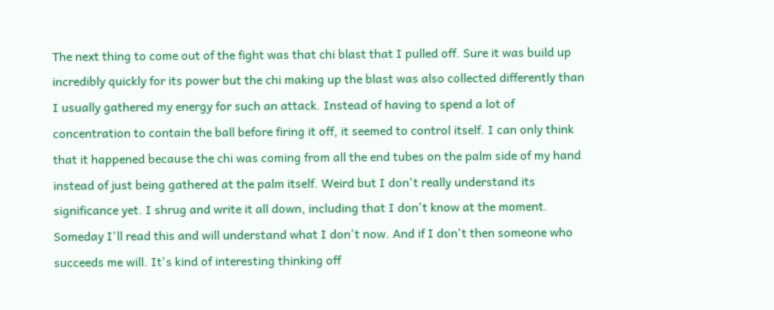The next thing to come out of the fight was that chi blast that I pulled off. Sure it was build up incredibly quickly for its power but the chi making up the blast was also collected differently than I usually gathered my energy for such an attack. Instead of having to spend a lot of concentration to contain the ball before firing it off, it seemed to control itself. I can only think that it happened because the chi was coming from all the end tubes on the palm side of my hand instead of just being gathered at the palm itself. Weird but I don't really understand its significance yet. I shrug and write it all down, including that I don't know at the moment. Someday I'll read this and will understand what I don't now. And if I don't then someone who succeeds me will. It's kind of interesting thinking off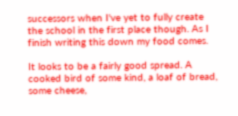successors when I've yet to fully create the school in the first place though. As I finish writing this down my food comes.

It looks to be a fairly good spread. A cooked bird of some kind, a loaf of bread, some cheese,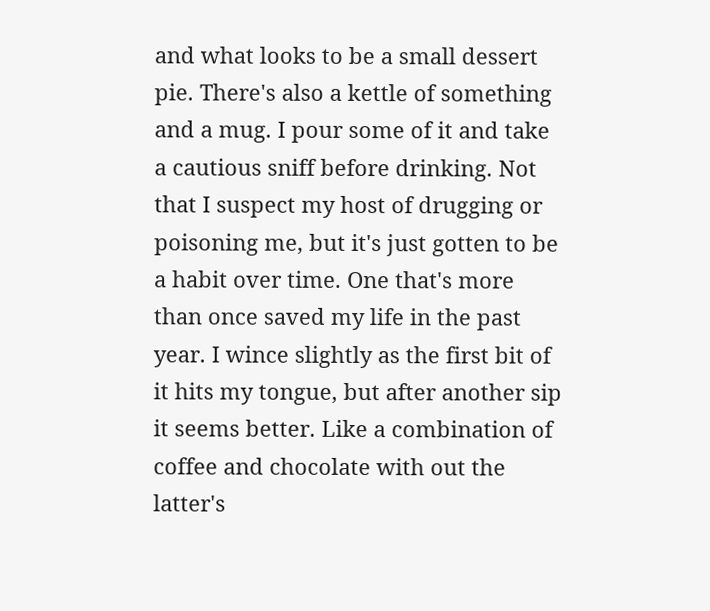and what looks to be a small dessert pie. There's also a kettle of something and a mug. I pour some of it and take a cautious sniff before drinking. Not that I suspect my host of drugging or poisoning me, but it's just gotten to be a habit over time. One that's more than once saved my life in the past year. I wince slightly as the first bit of it hits my tongue, but after another sip it seems better. Like a combination of coffee and chocolate with out the latter's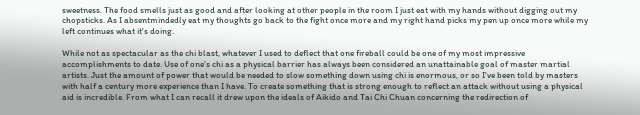sweetness. The food smells just as good and after looking at other people in the room I just eat with my hands without digging out my chopsticks. As I absentmindedly eat my thoughts go back to the fight once more and my right hand picks my pen up once more while my left continues what it's doing.

While not as spectacular as the chi blast, whatever I used to deflect that one fireball could be one of my most impressive accomplishments to date. Use of one's chi as a physical barrier has always been considered an unattainable goal of master martial artists. Just the amount of power that would be needed to slow something down using chi is enormous, or so I've been told by masters with half a century more experience than I have. To create something that is strong enough to reflect an attack without using a physical aid is incredible. From what I can recall it drew upon the ideals of Aikido and Tai Chi Chuan concerning the redirection of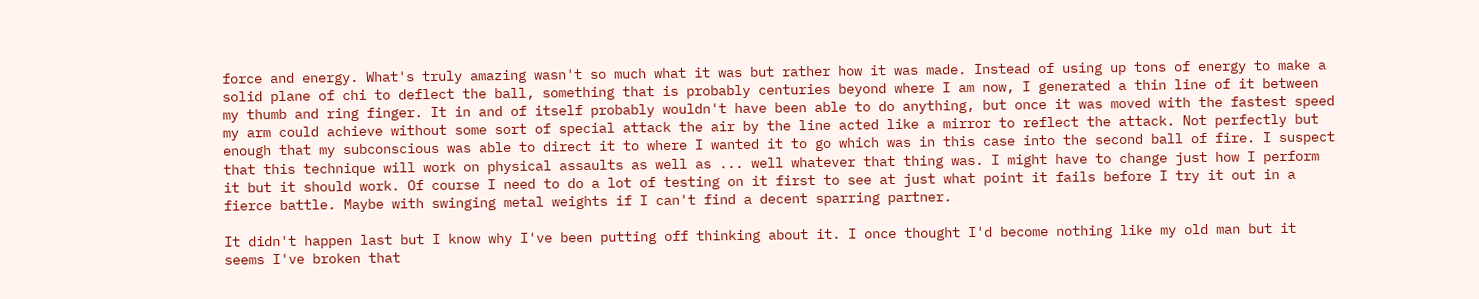force and energy. What's truly amazing wasn't so much what it was but rather how it was made. Instead of using up tons of energy to make a solid plane of chi to deflect the ball, something that is probably centuries beyond where I am now, I generated a thin line of it between my thumb and ring finger. It in and of itself probably wouldn't have been able to do anything, but once it was moved with the fastest speed my arm could achieve without some sort of special attack the air by the line acted like a mirror to reflect the attack. Not perfectly but enough that my subconscious was able to direct it to where I wanted it to go which was in this case into the second ball of fire. I suspect that this technique will work on physical assaults as well as ... well whatever that thing was. I might have to change just how I perform it but it should work. Of course I need to do a lot of testing on it first to see at just what point it fails before I try it out in a fierce battle. Maybe with swinging metal weights if I can't find a decent sparring partner.

It didn't happen last but I know why I've been putting off thinking about it. I once thought I'd become nothing like my old man but it seems I've broken that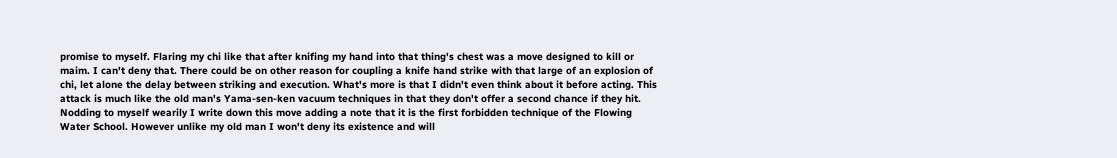promise to myself. Flaring my chi like that after knifing my hand into that thing's chest was a move designed to kill or maim. I can't deny that. There could be on other reason for coupling a knife hand strike with that large of an explosion of chi, let alone the delay between striking and execution. What's more is that I didn't even think about it before acting. This attack is much like the old man's Yama-sen-ken vacuum techniques in that they don't offer a second chance if they hit. Nodding to myself wearily I write down this move adding a note that it is the first forbidden technique of the Flowing Water School. However unlike my old man I won't deny its existence and will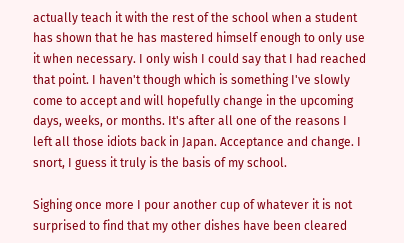actually teach it with the rest of the school when a student has shown that he has mastered himself enough to only use it when necessary. I only wish I could say that I had reached that point. I haven't though which is something I've slowly come to accept and will hopefully change in the upcoming days, weeks, or months. It's after all one of the reasons I left all those idiots back in Japan. Acceptance and change. I snort, I guess it truly is the basis of my school.

Sighing once more I pour another cup of whatever it is not surprised to find that my other dishes have been cleared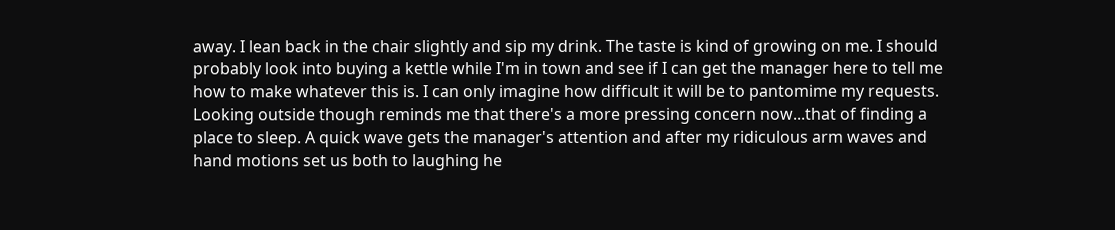away. I lean back in the chair slightly and sip my drink. The taste is kind of growing on me. I should probably look into buying a kettle while I'm in town and see if I can get the manager here to tell me how to make whatever this is. I can only imagine how difficult it will be to pantomime my requests. Looking outside though reminds me that there's a more pressing concern now...that of finding a place to sleep. A quick wave gets the manager's attention and after my ridiculous arm waves and hand motions set us both to laughing he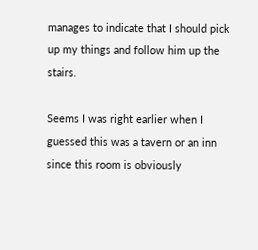manages to indicate that I should pick up my things and follow him up the stairs.

Seems I was right earlier when I guessed this was a tavern or an inn since this room is obviously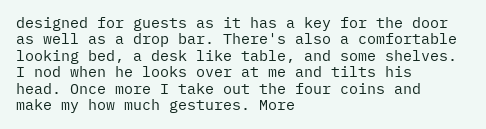designed for guests as it has a key for the door as well as a drop bar. There's also a comfortable looking bed, a desk like table, and some shelves. I nod when he looks over at me and tilts his head. Once more I take out the four coins and make my how much gestures. More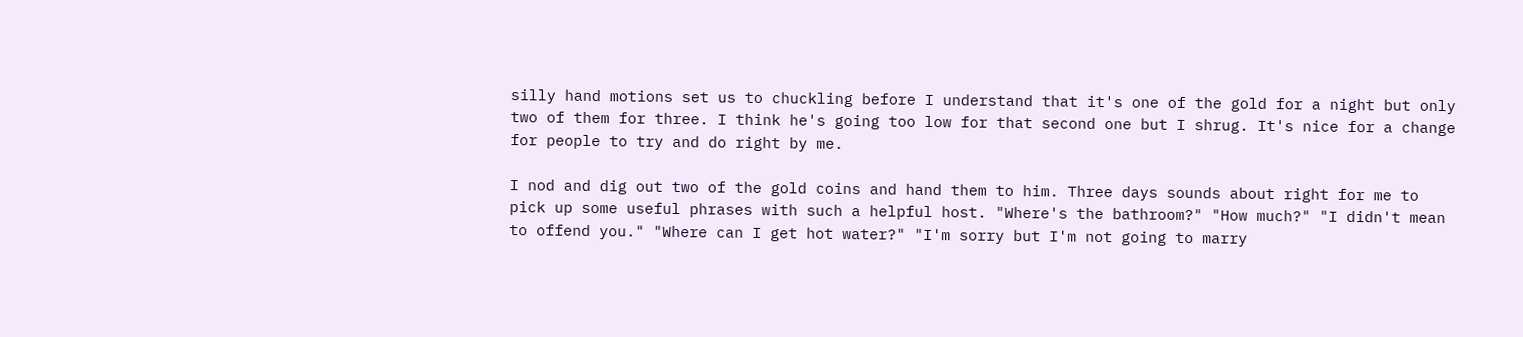silly hand motions set us to chuckling before I understand that it's one of the gold for a night but only two of them for three. I think he's going too low for that second one but I shrug. It's nice for a change for people to try and do right by me.

I nod and dig out two of the gold coins and hand them to him. Three days sounds about right for me to pick up some useful phrases with such a helpful host. "Where's the bathroom?" "How much?" "I didn't mean to offend you." "Where can I get hot water?" "I'm sorry but I'm not going to marry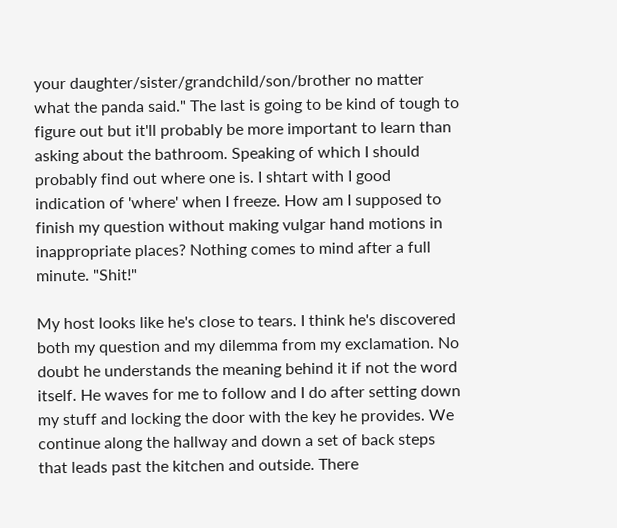your daughter/sister/grandchild/son/brother no matter what the panda said." The last is going to be kind of tough to figure out but it'll probably be more important to learn than asking about the bathroom. Speaking of which I should probably find out where one is. I shtart with I good indication of 'where' when I freeze. How am I supposed to finish my question without making vulgar hand motions in inappropriate places? Nothing comes to mind after a full minute. "Shit!"

My host looks like he's close to tears. I think he's discovered both my question and my dilemma from my exclamation. No doubt he understands the meaning behind it if not the word itself. He waves for me to follow and I do after setting down my stuff and locking the door with the key he provides. We continue along the hallway and down a set of back steps that leads past the kitchen and outside. There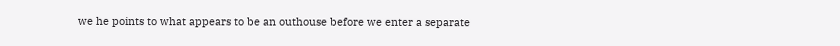we he points to what appears to be an outhouse before we enter a separate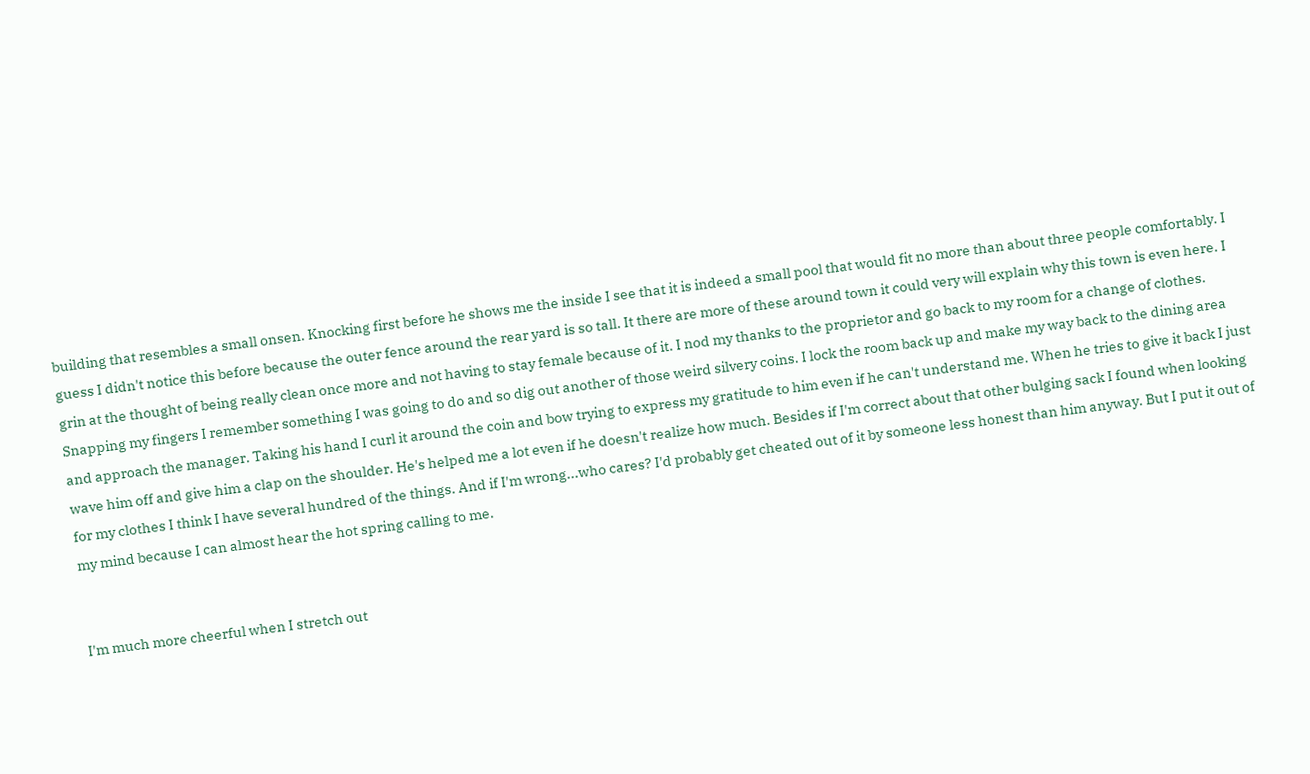building that resembles a small onsen. Knocking first before he shows me the inside I see that it is indeed a small pool that would fit no more than about three people comfortably. I guess I didn't notice this before because the outer fence around the rear yard is so tall. It there are more of these around town it could very will explain why this town is even here. I grin at the thought of being really clean once more and not having to stay female because of it. I nod my thanks to the proprietor and go back to my room for a change of clothes. Snapping my fingers I remember something I was going to do and so dig out another of those weird silvery coins. I lock the room back up and make my way back to the dining area and approach the manager. Taking his hand I curl it around the coin and bow trying to express my gratitude to him even if he can't understand me. When he tries to give it back I just wave him off and give him a clap on the shoulder. He's helped me a lot even if he doesn't realize how much. Besides if I'm correct about that other bulging sack I found when looking for my clothes I think I have several hundred of the things. And if I'm wrong...who cares? I'd probably get cheated out of it by someone less honest than him anyway. But I put it out of my mind because I can almost hear the hot spring calling to me.


I'm much more cheerful when I stretch out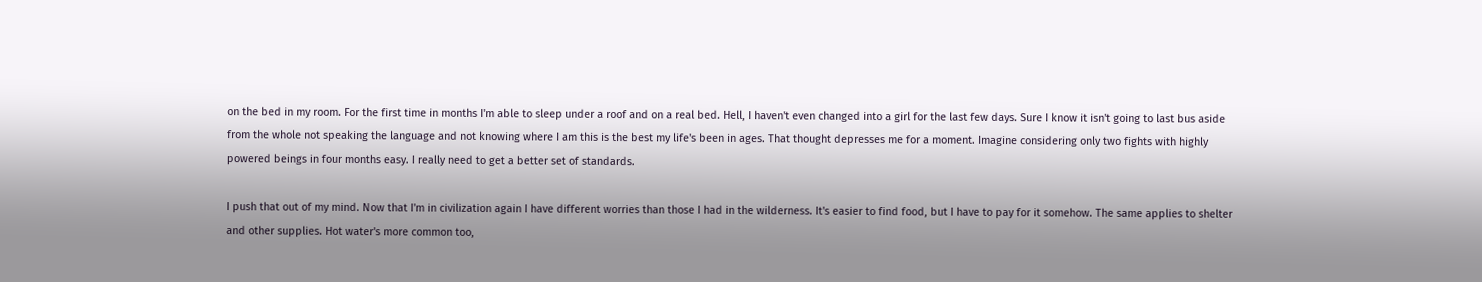on the bed in my room. For the first time in months I'm able to sleep under a roof and on a real bed. Hell, I haven't even changed into a girl for the last few days. Sure I know it isn't going to last bus aside from the whole not speaking the language and not knowing where I am this is the best my life's been in ages. That thought depresses me for a moment. Imagine considering only two fights with highly powered beings in four months easy. I really need to get a better set of standards.

I push that out of my mind. Now that I'm in civilization again I have different worries than those I had in the wilderness. It's easier to find food, but I have to pay for it somehow. The same applies to shelter and other supplies. Hot water's more common too,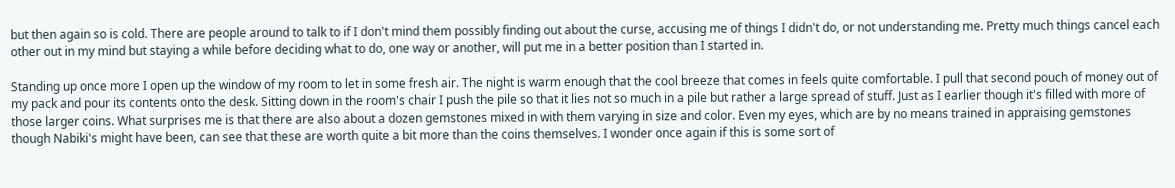but then again so is cold. There are people around to talk to if I don't mind them possibly finding out about the curse, accusing me of things I didn't do, or not understanding me. Pretty much things cancel each other out in my mind but staying a while before deciding what to do, one way or another, will put me in a better position than I started in.

Standing up once more I open up the window of my room to let in some fresh air. The night is warm enough that the cool breeze that comes in feels quite comfortable. I pull that second pouch of money out of my pack and pour its contents onto the desk. Sitting down in the room's chair I push the pile so that it lies not so much in a pile but rather a large spread of stuff. Just as I earlier though it's filled with more of those larger coins. What surprises me is that there are also about a dozen gemstones mixed in with them varying in size and color. Even my eyes, which are by no means trained in appraising gemstones though Nabiki's might have been, can see that these are worth quite a bit more than the coins themselves. I wonder once again if this is some sort of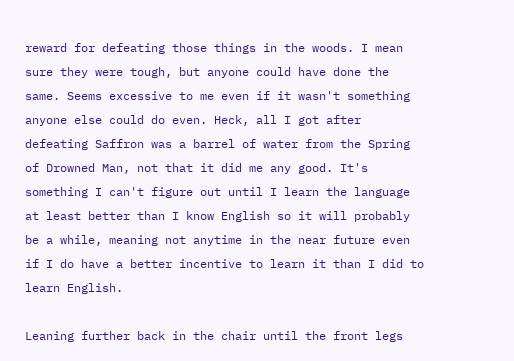reward for defeating those things in the woods. I mean sure they were tough, but anyone could have done the same. Seems excessive to me even if it wasn't something anyone else could do even. Heck, all I got after defeating Saffron was a barrel of water from the Spring of Drowned Man, not that it did me any good. It's something I can't figure out until I learn the language at least better than I know English so it will probably be a while, meaning not anytime in the near future even if I do have a better incentive to learn it than I did to learn English.

Leaning further back in the chair until the front legs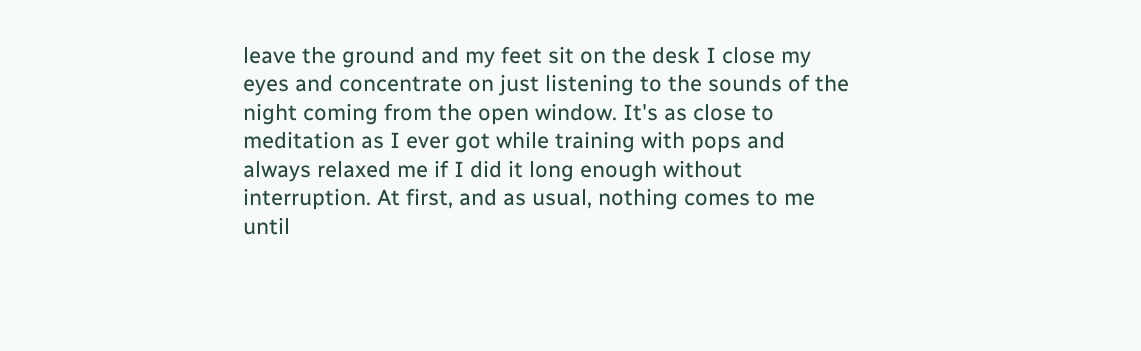leave the ground and my feet sit on the desk I close my eyes and concentrate on just listening to the sounds of the night coming from the open window. It's as close to meditation as I ever got while training with pops and always relaxed me if I did it long enough without interruption. At first, and as usual, nothing comes to me until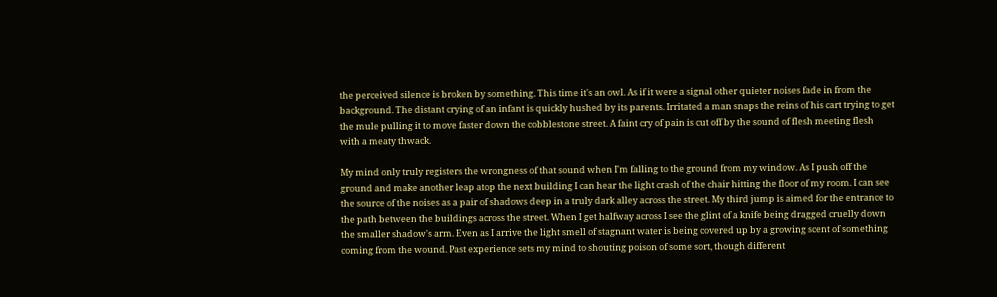the perceived silence is broken by something. This time it's an owl. As if it were a signal other quieter noises fade in from the background. The distant crying of an infant is quickly hushed by its parents. Irritated a man snaps the reins of his cart trying to get the mule pulling it to move faster down the cobblestone street. A faint cry of pain is cut off by the sound of flesh meeting flesh with a meaty thwack.

My mind only truly registers the wrongness of that sound when I'm falling to the ground from my window. As I push off the ground and make another leap atop the next building I can hear the light crash of the chair hitting the floor of my room. I can see the source of the noises as a pair of shadows deep in a truly dark alley across the street. My third jump is aimed for the entrance to the path between the buildings across the street. When I get halfway across I see the glint of a knife being dragged cruelly down the smaller shadow's arm. Even as I arrive the light smell of stagnant water is being covered up by a growing scent of something coming from the wound. Past experience sets my mind to shouting poison of some sort, though different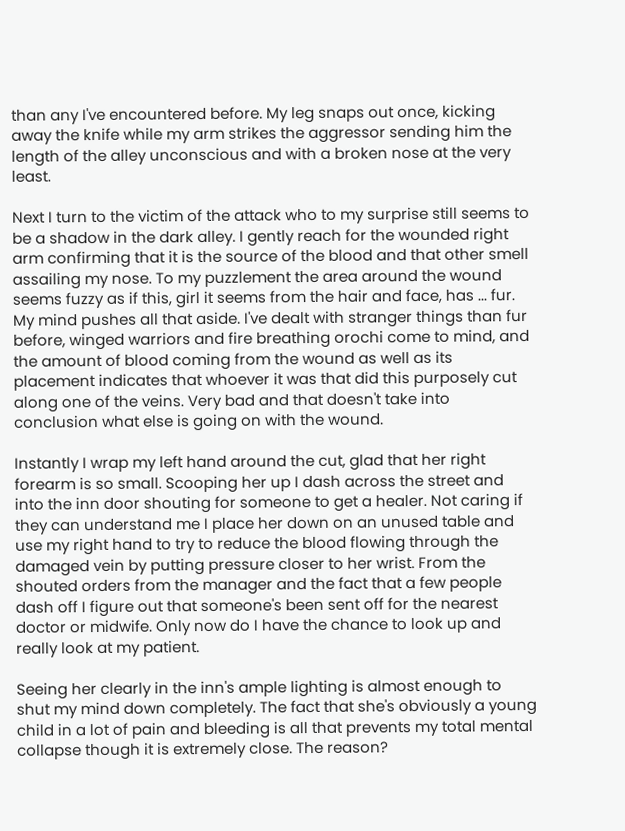than any I've encountered before. My leg snaps out once, kicking away the knife while my arm strikes the aggressor sending him the length of the alley unconscious and with a broken nose at the very least.

Next I turn to the victim of the attack who to my surprise still seems to be a shadow in the dark alley. I gently reach for the wounded right arm confirming that it is the source of the blood and that other smell assailing my nose. To my puzzlement the area around the wound seems fuzzy as if this, girl it seems from the hair and face, has ... fur. My mind pushes all that aside. I've dealt with stranger things than fur before, winged warriors and fire breathing orochi come to mind, and the amount of blood coming from the wound as well as its placement indicates that whoever it was that did this purposely cut along one of the veins. Very bad and that doesn't take into conclusion what else is going on with the wound.

Instantly I wrap my left hand around the cut, glad that her right forearm is so small. Scooping her up I dash across the street and into the inn door shouting for someone to get a healer. Not caring if they can understand me I place her down on an unused table and use my right hand to try to reduce the blood flowing through the damaged vein by putting pressure closer to her wrist. From the shouted orders from the manager and the fact that a few people dash off I figure out that someone's been sent off for the nearest doctor or midwife. Only now do I have the chance to look up and really look at my patient.

Seeing her clearly in the inn's ample lighting is almost enough to shut my mind down completely. The fact that she's obviously a young child in a lot of pain and bleeding is all that prevents my total mental collapse though it is extremely close. The reason?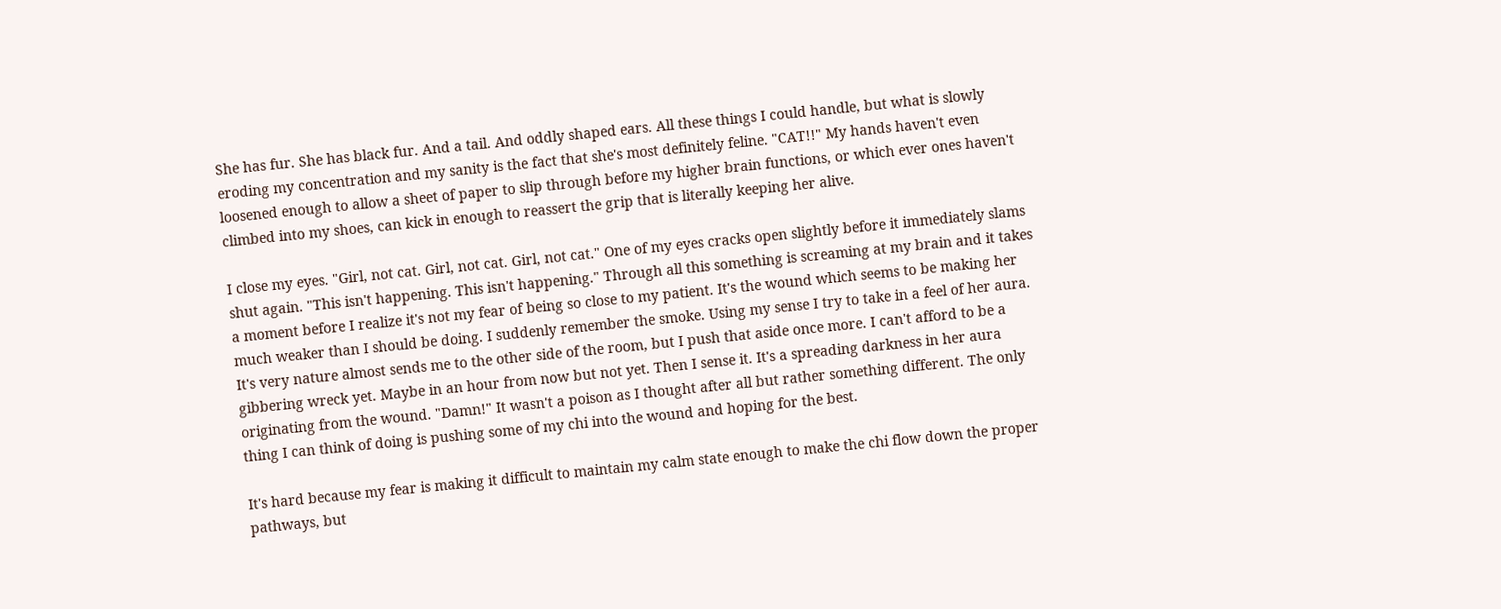She has fur. She has black fur. And a tail. And oddly shaped ears. All these things I could handle, but what is slowly eroding my concentration and my sanity is the fact that she's most definitely feline. "CAT!!" My hands haven't even loosened enough to allow a sheet of paper to slip through before my higher brain functions, or which ever ones haven't climbed into my shoes, can kick in enough to reassert the grip that is literally keeping her alive.

I close my eyes. "Girl, not cat. Girl, not cat. Girl, not cat." One of my eyes cracks open slightly before it immediately slams shut again. "This isn't happening. This isn't happening." Through all this something is screaming at my brain and it takes a moment before I realize it's not my fear of being so close to my patient. It's the wound which seems to be making her much weaker than I should be doing. I suddenly remember the smoke. Using my sense I try to take in a feel of her aura. It's very nature almost sends me to the other side of the room, but I push that aside once more. I can't afford to be a gibbering wreck yet. Maybe in an hour from now but not yet. Then I sense it. It's a spreading darkness in her aura originating from the wound. "Damn!" It wasn't a poison as I thought after all but rather something different. The only thing I can think of doing is pushing some of my chi into the wound and hoping for the best.

It's hard because my fear is making it difficult to maintain my calm state enough to make the chi flow down the proper pathways, but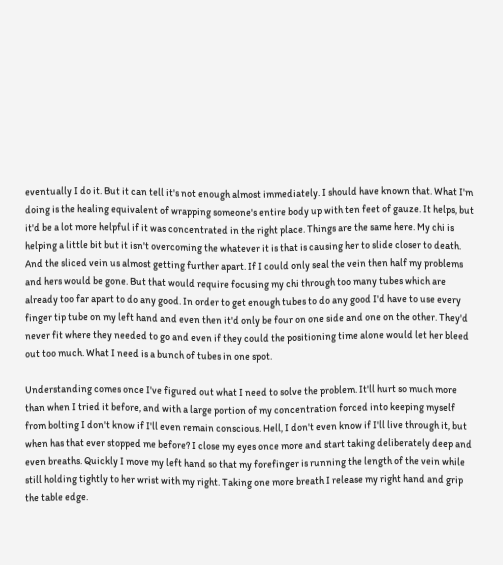eventually I do it. But it can tell it's not enough almost immediately. I should have known that. What I'm doing is the healing equivalent of wrapping someone's entire body up with ten feet of gauze. It helps, but it'd be a lot more helpful if it was concentrated in the right place. Things are the same here. My chi is helping a little bit but it isn't overcoming the whatever it is that is causing her to slide closer to death. And the sliced vein us almost getting further apart. If I could only seal the vein then half my problems and hers would be gone. But that would require focusing my chi through too many tubes which are already too far apart to do any good. In order to get enough tubes to do any good I'd have to use every finger tip tube on my left hand and even then it'd only be four on one side and one on the other. They'd never fit where they needed to go and even if they could the positioning time alone would let her bleed out too much. What I need is a bunch of tubes in one spot.

Understanding comes once I've figured out what I need to solve the problem. It'll hurt so much more than when I tried it before, and with a large portion of my concentration forced into keeping myself from bolting I don't know if I'll even remain conscious. Hell, I don't even know if I'll live through it, but when has that ever stopped me before? I close my eyes once more and start taking deliberately deep and even breaths. Quickly I move my left hand so that my forefinger is running the length of the vein while still holding tightly to her wrist with my right. Taking one more breath I release my right hand and grip the table edge.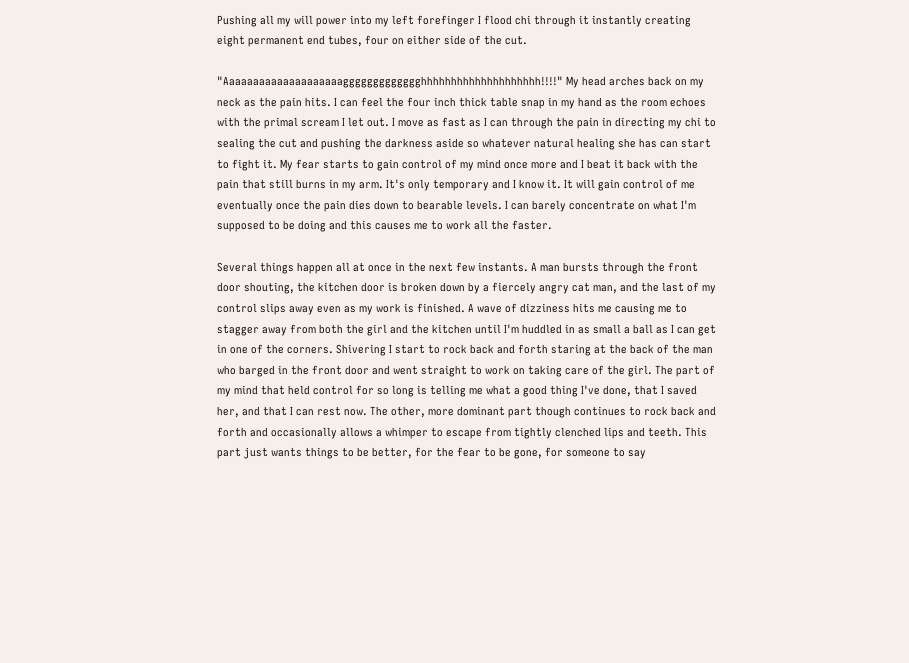Pushing all my will power into my left forefinger I flood chi through it instantly creating eight permanent end tubes, four on either side of the cut.

"Aaaaaaaaaaaaaaaaaaaaggggggggggggghhhhhhhhhhhhhhhhhhhh!!!!" My head arches back on my neck as the pain hits. I can feel the four inch thick table snap in my hand as the room echoes with the primal scream I let out. I move as fast as I can through the pain in directing my chi to sealing the cut and pushing the darkness aside so whatever natural healing she has can start to fight it. My fear starts to gain control of my mind once more and I beat it back with the pain that still burns in my arm. It's only temporary and I know it. It will gain control of me eventually once the pain dies down to bearable levels. I can barely concentrate on what I'm supposed to be doing and this causes me to work all the faster.

Several things happen all at once in the next few instants. A man bursts through the front door shouting, the kitchen door is broken down by a fiercely angry cat man, and the last of my control slips away even as my work is finished. A wave of dizziness hits me causing me to stagger away from both the girl and the kitchen until I'm huddled in as small a ball as I can get in one of the corners. Shivering I start to rock back and forth staring at the back of the man who barged in the front door and went straight to work on taking care of the girl. The part of my mind that held control for so long is telling me what a good thing I've done, that I saved her, and that I can rest now. The other, more dominant part though continues to rock back and forth and occasionally allows a whimper to escape from tightly clenched lips and teeth. This part just wants things to be better, for the fear to be gone, for someone to say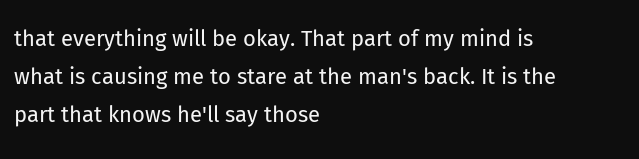that everything will be okay. That part of my mind is what is causing me to stare at the man's back. It is the part that knows he'll say those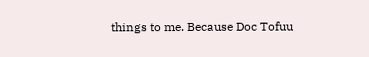things to me. Because Doc Tofuu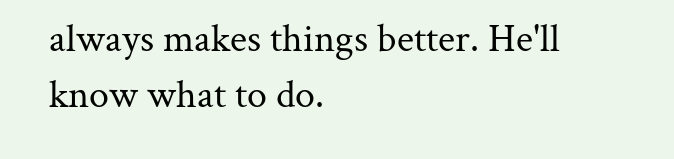always makes things better. He'll know what to do.